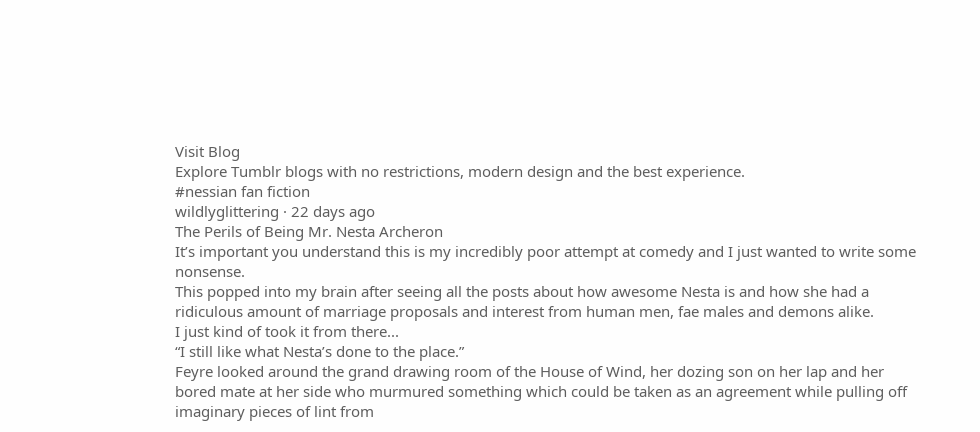Visit Blog
Explore Tumblr blogs with no restrictions, modern design and the best experience.
#nessian fan fiction
wildlyglittering · 22 days ago
The Perils of Being Mr. Nesta Archeron
It’s important you understand this is my incredibly poor attempt at comedy and I just wanted to write some nonsense.
This popped into my brain after seeing all the posts about how awesome Nesta is and how she had a ridiculous amount of marriage proposals and interest from human men, fae males and demons alike.
I just kind of took it from there...
“I still like what Nesta’s done to the place.”
Feyre looked around the grand drawing room of the House of Wind, her dozing son on her lap and her bored mate at her side who murmured something which could be taken as an agreement while pulling off imaginary pieces of lint from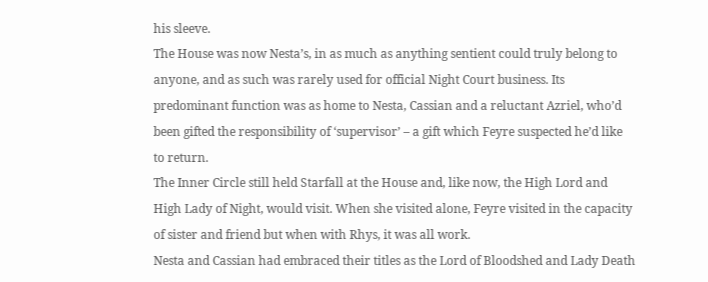his sleeve.
The House was now Nesta’s, in as much as anything sentient could truly belong to anyone, and as such was rarely used for official Night Court business. Its predominant function was as home to Nesta, Cassian and a reluctant Azriel, who’d been gifted the responsibility of ‘supervisor’ – a gift which Feyre suspected he’d like to return.
The Inner Circle still held Starfall at the House and, like now, the High Lord and High Lady of Night, would visit. When she visited alone, Feyre visited in the capacity of sister and friend but when with Rhys, it was all work.
Nesta and Cassian had embraced their titles as the Lord of Bloodshed and Lady Death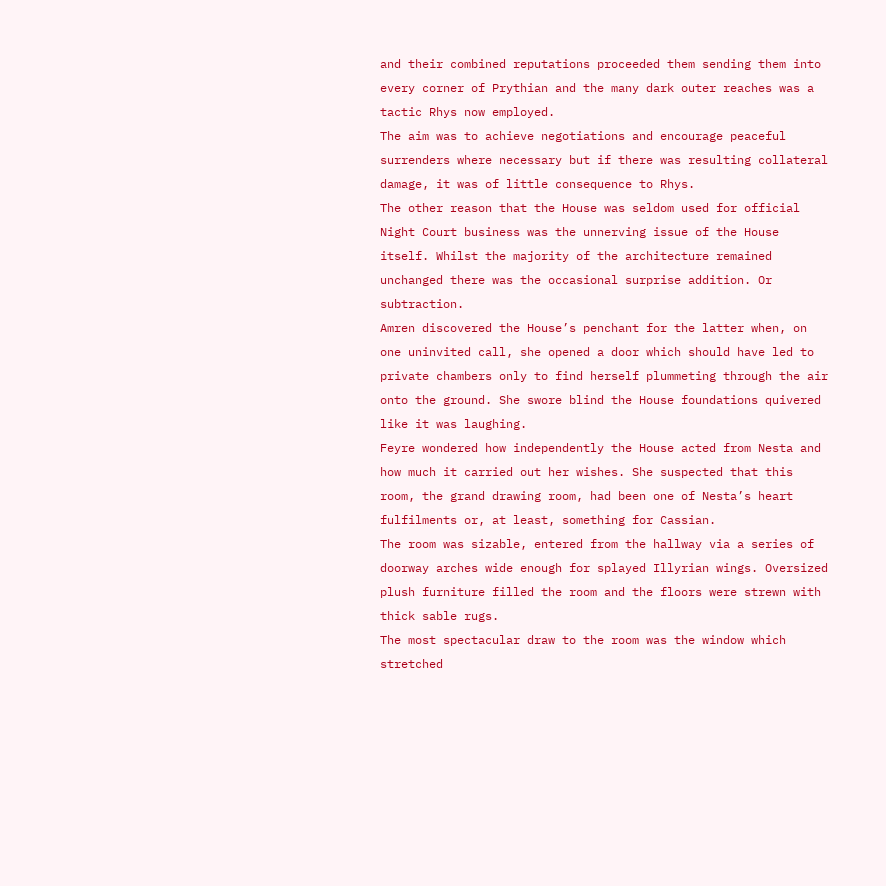and their combined reputations proceeded them sending them into every corner of Prythian and the many dark outer reaches was a tactic Rhys now employed.
The aim was to achieve negotiations and encourage peaceful surrenders where necessary but if there was resulting collateral damage, it was of little consequence to Rhys.
The other reason that the House was seldom used for official Night Court business was the unnerving issue of the House itself. Whilst the majority of the architecture remained unchanged there was the occasional surprise addition. Or subtraction.
Amren discovered the House’s penchant for the latter when, on one uninvited call, she opened a door which should have led to private chambers only to find herself plummeting through the air onto the ground. She swore blind the House foundations quivered like it was laughing.
Feyre wondered how independently the House acted from Nesta and how much it carried out her wishes. She suspected that this room, the grand drawing room, had been one of Nesta’s heart fulfilments or, at least, something for Cassian.
The room was sizable, entered from the hallway via a series of doorway arches wide enough for splayed Illyrian wings. Oversized plush furniture filled the room and the floors were strewn with thick sable rugs.
The most spectacular draw to the room was the window which stretched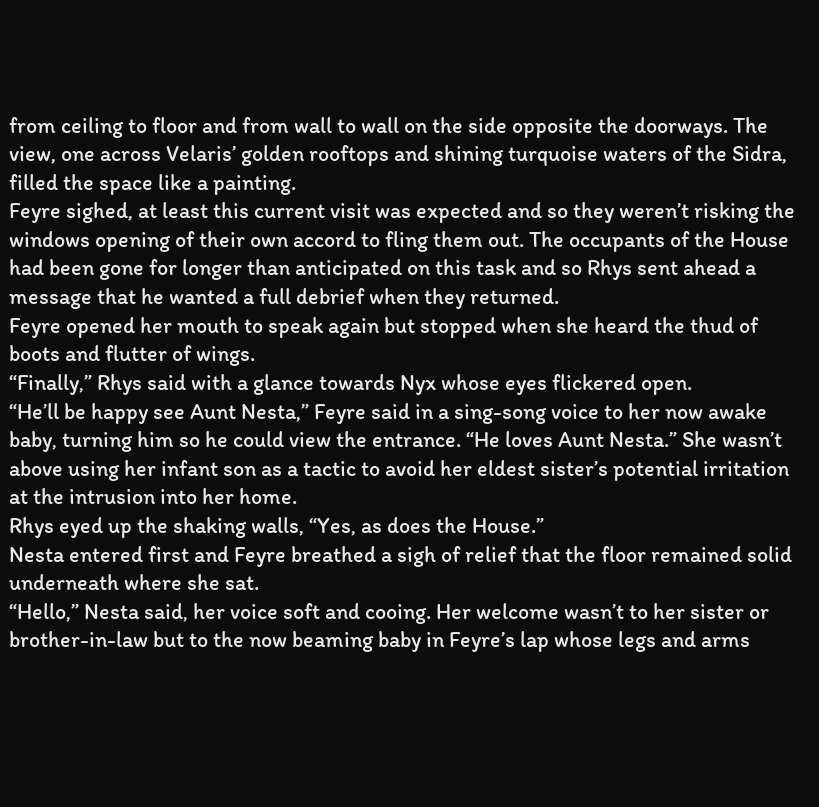from ceiling to floor and from wall to wall on the side opposite the doorways. The view, one across Velaris’ golden rooftops and shining turquoise waters of the Sidra, filled the space like a painting.
Feyre sighed, at least this current visit was expected and so they weren’t risking the windows opening of their own accord to fling them out. The occupants of the House had been gone for longer than anticipated on this task and so Rhys sent ahead a message that he wanted a full debrief when they returned.
Feyre opened her mouth to speak again but stopped when she heard the thud of boots and flutter of wings.
“Finally,” Rhys said with a glance towards Nyx whose eyes flickered open.
“He’ll be happy see Aunt Nesta,” Feyre said in a sing-song voice to her now awake baby, turning him so he could view the entrance. “He loves Aunt Nesta.” She wasn’t above using her infant son as a tactic to avoid her eldest sister’s potential irritation at the intrusion into her home.
Rhys eyed up the shaking walls, “Yes, as does the House.”
Nesta entered first and Feyre breathed a sigh of relief that the floor remained solid underneath where she sat.
“Hello,” Nesta said, her voice soft and cooing. Her welcome wasn’t to her sister or brother-in-law but to the now beaming baby in Feyre’s lap whose legs and arms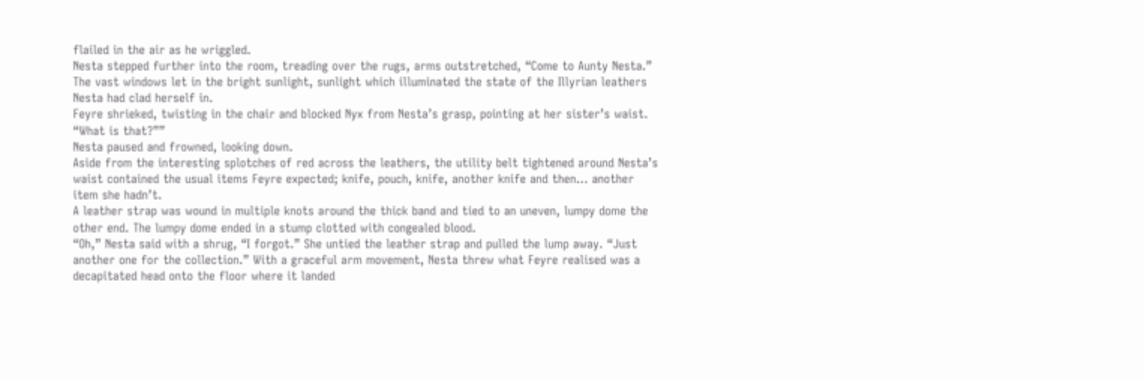flailed in the air as he wriggled.
Nesta stepped further into the room, treading over the rugs, arms outstretched, “Come to Aunty Nesta.”
The vast windows let in the bright sunlight, sunlight which illuminated the state of the Illyrian leathers Nesta had clad herself in.
Feyre shrieked, twisting in the chair and blocked Nyx from Nesta’s grasp, pointing at her sister’s waist. “What is that?””
Nesta paused and frowned, looking down.
Aside from the interesting splotches of red across the leathers, the utility belt tightened around Nesta’s waist contained the usual items Feyre expected; knife, pouch, knife, another knife and then... another item she hadn’t.
A leather strap was wound in multiple knots around the thick band and tied to an uneven, lumpy dome the other end. The lumpy dome ended in a stump clotted with congealed blood.
“Oh,” Nesta said with a shrug, “I forgot.” She untied the leather strap and pulled the lump away. “Just another one for the collection.” With a graceful arm movement, Nesta threw what Feyre realised was a decapitated head onto the floor where it landed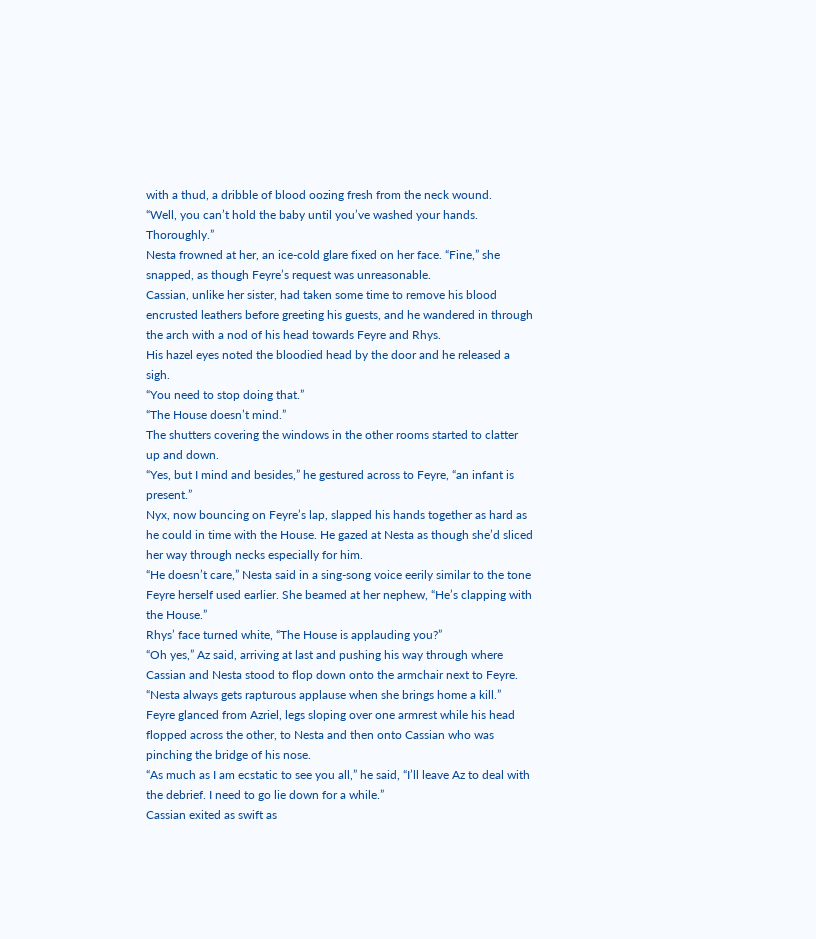with a thud, a dribble of blood oozing fresh from the neck wound.
“Well, you can’t hold the baby until you’ve washed your hands. Thoroughly.”
Nesta frowned at her, an ice-cold glare fixed on her face. “Fine,” she snapped, as though Feyre’s request was unreasonable.
Cassian, unlike her sister, had taken some time to remove his blood encrusted leathers before greeting his guests, and he wandered in through the arch with a nod of his head towards Feyre and Rhys.
His hazel eyes noted the bloodied head by the door and he released a sigh.
“You need to stop doing that.”
“The House doesn’t mind.”
The shutters covering the windows in the other rooms started to clatter up and down.
“Yes, but I mind and besides,” he gestured across to Feyre, “an infant is present.”
Nyx, now bouncing on Feyre’s lap, slapped his hands together as hard as he could in time with the House. He gazed at Nesta as though she’d sliced her way through necks especially for him.
“He doesn’t care,” Nesta said in a sing-song voice eerily similar to the tone Feyre herself used earlier. She beamed at her nephew, “He’s clapping with the House.”
Rhys’ face turned white, “The House is applauding you?”
“Oh yes,” Az said, arriving at last and pushing his way through where Cassian and Nesta stood to flop down onto the armchair next to Feyre. “Nesta always gets rapturous applause when she brings home a kill.”
Feyre glanced from Azriel, legs sloping over one armrest while his head flopped across the other, to Nesta and then onto Cassian who was pinching the bridge of his nose.
“As much as I am ecstatic to see you all,” he said, “I’ll leave Az to deal with the debrief. I need to go lie down for a while.”
Cassian exited as swift as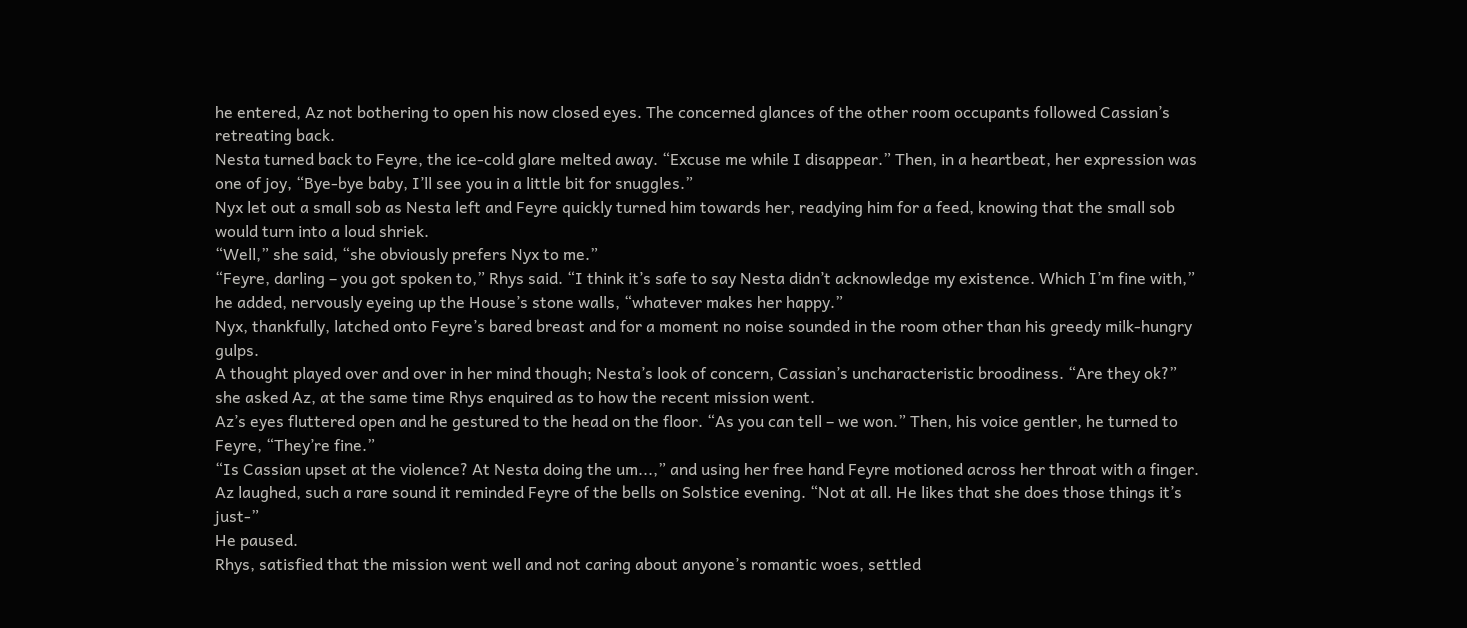he entered, Az not bothering to open his now closed eyes. The concerned glances of the other room occupants followed Cassian’s retreating back.
Nesta turned back to Feyre, the ice-cold glare melted away. “Excuse me while I disappear.” Then, in a heartbeat, her expression was one of joy, “Bye-bye baby, I’ll see you in a little bit for snuggles.”
Nyx let out a small sob as Nesta left and Feyre quickly turned him towards her, readying him for a feed, knowing that the small sob would turn into a loud shriek.
“Well,” she said, “she obviously prefers Nyx to me.”
“Feyre, darling – you got spoken to,” Rhys said. “I think it’s safe to say Nesta didn’t acknowledge my existence. Which I’m fine with,” he added, nervously eyeing up the House’s stone walls, “whatever makes her happy.”
Nyx, thankfully, latched onto Feyre’s bared breast and for a moment no noise sounded in the room other than his greedy milk-hungry gulps.
A thought played over and over in her mind though; Nesta’s look of concern, Cassian’s uncharacteristic broodiness. “Are they ok?” she asked Az, at the same time Rhys enquired as to how the recent mission went.
Az’s eyes fluttered open and he gestured to the head on the floor. “As you can tell – we won.” Then, his voice gentler, he turned to Feyre, “They’re fine.”
“Is Cassian upset at the violence? At Nesta doing the um...,” and using her free hand Feyre motioned across her throat with a finger.
Az laughed, such a rare sound it reminded Feyre of the bells on Solstice evening. “Not at all. He likes that she does those things it’s just-”
He paused.
Rhys, satisfied that the mission went well and not caring about anyone’s romantic woes, settled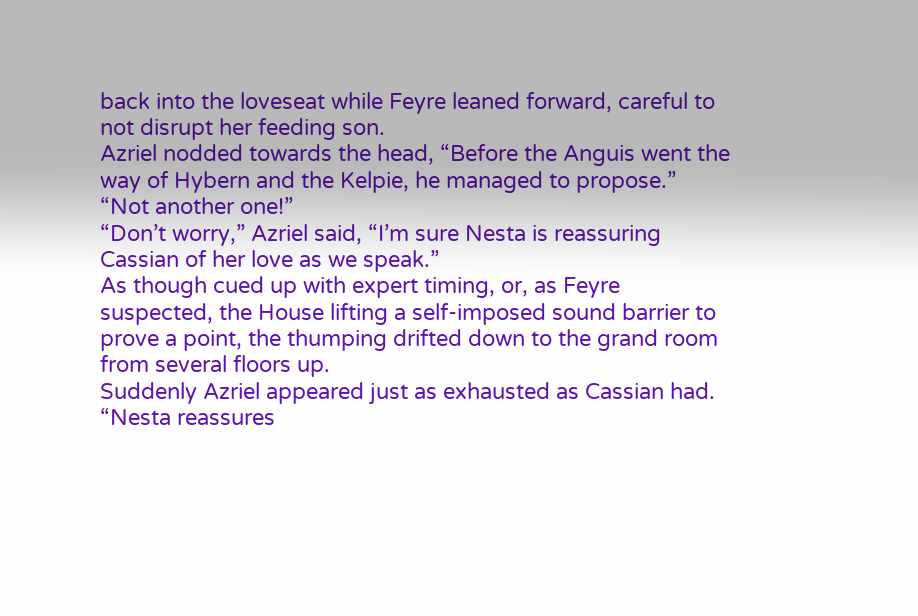back into the loveseat while Feyre leaned forward, careful to not disrupt her feeding son.
Azriel nodded towards the head, “Before the Anguis went the way of Hybern and the Kelpie, he managed to propose.”
“Not another one!”
“Don’t worry,” Azriel said, “I’m sure Nesta is reassuring Cassian of her love as we speak.”
As though cued up with expert timing, or, as Feyre suspected, the House lifting a self-imposed sound barrier to prove a point, the thumping drifted down to the grand room from several floors up.
Suddenly Azriel appeared just as exhausted as Cassian had. “Nesta reassures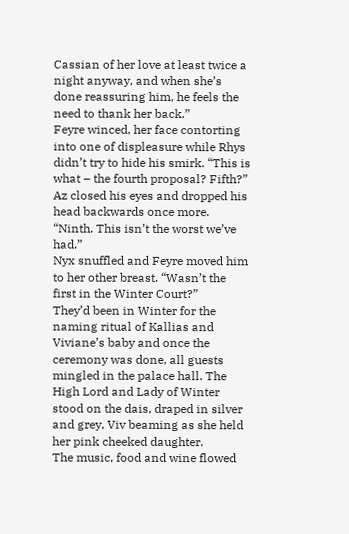Cassian of her love at least twice a night anyway, and when she’s done reassuring him, he feels the need to thank her back.”
Feyre winced, her face contorting into one of displeasure while Rhys didn’t try to hide his smirk. “This is what – the fourth proposal? Fifth?”
Az closed his eyes and dropped his head backwards once more. “Ninth. This isn’t the worst we’ve had.”
Nyx snuffled and Feyre moved him to her other breast. “Wasn’t the first in the Winter Court?”
They’d been in Winter for the naming ritual of Kallias and Viviane’s baby and once the ceremony was done, all guests mingled in the palace hall. The High Lord and Lady of Winter stood on the dais, draped in silver and grey, Viv beaming as she held her pink cheeked daughter.
The music, food and wine flowed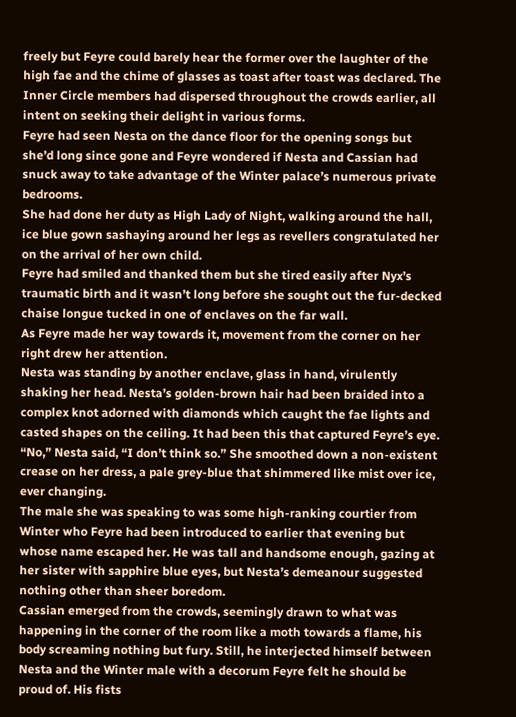freely but Feyre could barely hear the former over the laughter of the high fae and the chime of glasses as toast after toast was declared. The Inner Circle members had dispersed throughout the crowds earlier, all intent on seeking their delight in various forms.
Feyre had seen Nesta on the dance floor for the opening songs but she’d long since gone and Feyre wondered if Nesta and Cassian had snuck away to take advantage of the Winter palace’s numerous private bedrooms.
She had done her duty as High Lady of Night, walking around the hall, ice blue gown sashaying around her legs as revellers congratulated her on the arrival of her own child.
Feyre had smiled and thanked them but she tired easily after Nyx’s traumatic birth and it wasn’t long before she sought out the fur-decked chaise longue tucked in one of enclaves on the far wall.
As Feyre made her way towards it, movement from the corner on her right drew her attention.
Nesta was standing by another enclave, glass in hand, virulently shaking her head. Nesta’s golden-brown hair had been braided into a complex knot adorned with diamonds which caught the fae lights and casted shapes on the ceiling. It had been this that captured Feyre’s eye.
“No,” Nesta said, “I don’t think so.” She smoothed down a non-existent crease on her dress, a pale grey-blue that shimmered like mist over ice, ever changing.
The male she was speaking to was some high-ranking courtier from Winter who Feyre had been introduced to earlier that evening but whose name escaped her. He was tall and handsome enough, gazing at her sister with sapphire blue eyes, but Nesta’s demeanour suggested nothing other than sheer boredom.
Cassian emerged from the crowds, seemingly drawn to what was happening in the corner of the room like a moth towards a flame, his body screaming nothing but fury. Still, he interjected himself between Nesta and the Winter male with a decorum Feyre felt he should be proud of. His fists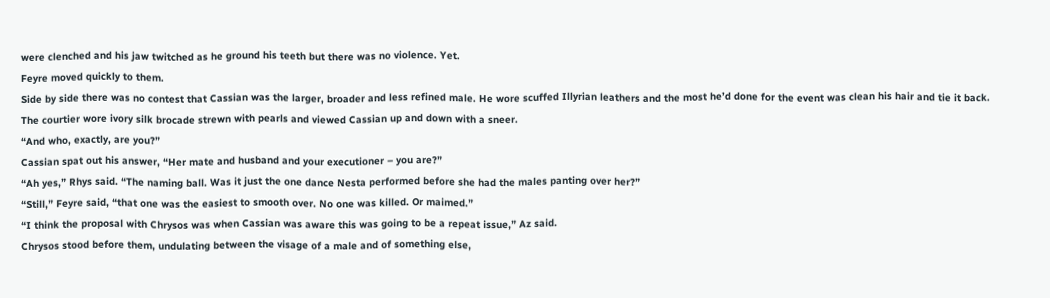were clenched and his jaw twitched as he ground his teeth but there was no violence. Yet.
Feyre moved quickly to them.
Side by side there was no contest that Cassian was the larger, broader and less refined male. He wore scuffed Illyrian leathers and the most he’d done for the event was clean his hair and tie it back.
The courtier wore ivory silk brocade strewn with pearls and viewed Cassian up and down with a sneer.
“And who, exactly, are you?”
Cassian spat out his answer, “Her mate and husband and your executioner – you are?”
“Ah yes,” Rhys said. “The naming ball. Was it just the one dance Nesta performed before she had the males panting over her?”
“Still,” Feyre said, “that one was the easiest to smooth over. No one was killed. Or maimed.”
“I think the proposal with Chrysos was when Cassian was aware this was going to be a repeat issue,” Az said.
Chrysos stood before them, undulating between the visage of a male and of something else,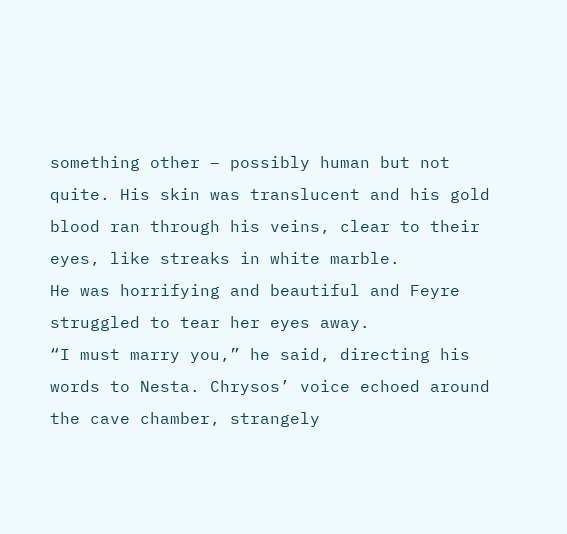something other – possibly human but not quite. His skin was translucent and his gold blood ran through his veins, clear to their eyes, like streaks in white marble.
He was horrifying and beautiful and Feyre struggled to tear her eyes away.
“I must marry you,” he said, directing his words to Nesta. Chrysos’ voice echoed around the cave chamber, strangely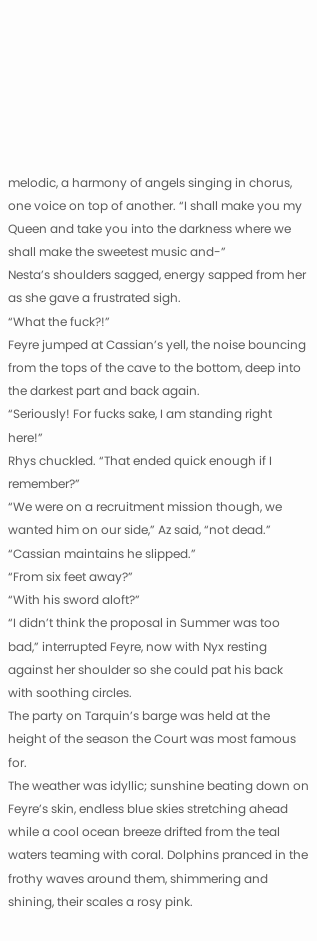melodic, a harmony of angels singing in chorus, one voice on top of another. “I shall make you my Queen and take you into the darkness where we shall make the sweetest music and-”
Nesta’s shoulders sagged, energy sapped from her as she gave a frustrated sigh.
“What the fuck?!”
Feyre jumped at Cassian’s yell, the noise bouncing from the tops of the cave to the bottom, deep into the darkest part and back again.
“Seriously! For fucks sake, I am standing right here!”
Rhys chuckled. “That ended quick enough if I remember?”
“We were on a recruitment mission though, we wanted him on our side,” Az said, “not dead.”
“Cassian maintains he slipped.”
“From six feet away?”
“With his sword aloft?”
“I didn’t think the proposal in Summer was too bad,” interrupted Feyre, now with Nyx resting against her shoulder so she could pat his back with soothing circles.
The party on Tarquin’s barge was held at the height of the season the Court was most famous for.
The weather was idyllic; sunshine beating down on Feyre’s skin, endless blue skies stretching ahead while a cool ocean breeze drifted from the teal waters teaming with coral. Dolphins pranced in the frothy waves around them, shimmering and shining, their scales a rosy pink.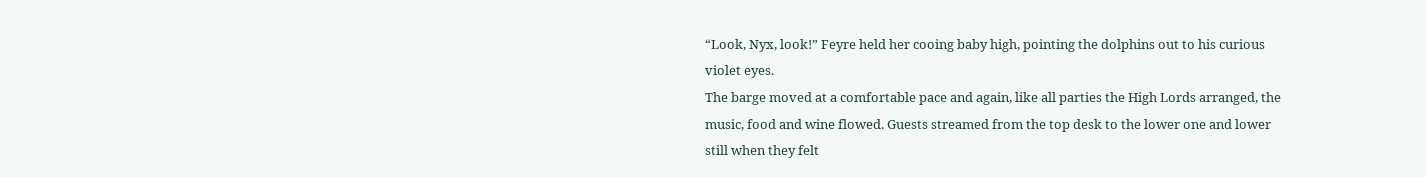“Look, Nyx, look!” Feyre held her cooing baby high, pointing the dolphins out to his curious violet eyes.
The barge moved at a comfortable pace and again, like all parties the High Lords arranged, the music, food and wine flowed. Guests streamed from the top desk to the lower one and lower still when they felt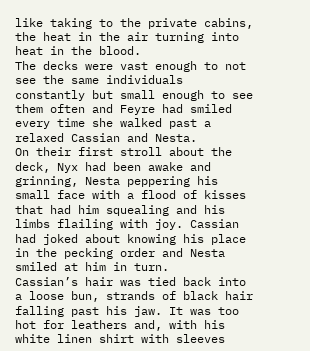like taking to the private cabins, the heat in the air turning into heat in the blood.
The decks were vast enough to not see the same individuals constantly but small enough to see them often and Feyre had smiled every time she walked past a relaxed Cassian and Nesta.
On their first stroll about the deck, Nyx had been awake and grinning, Nesta peppering his small face with a flood of kisses that had him squealing and his limbs flailing with joy. Cassian had joked about knowing his place in the pecking order and Nesta smiled at him in turn.
Cassian’s hair was tied back into a loose bun, strands of black hair falling past his jaw. It was too hot for leathers and, with his white linen shirt with sleeves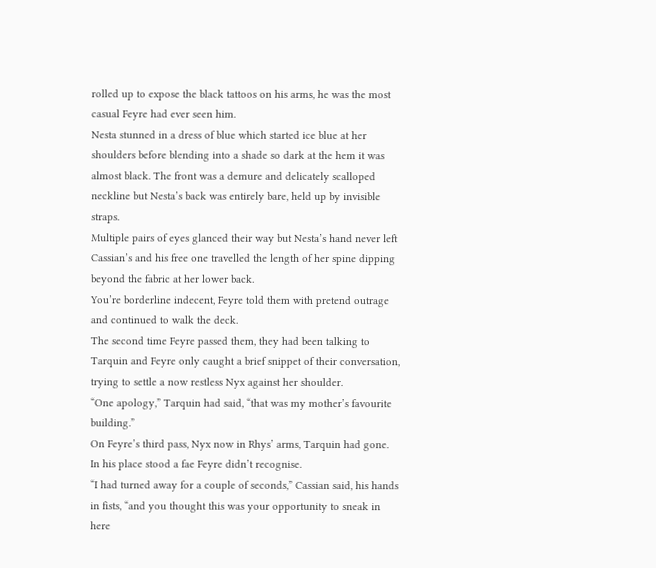rolled up to expose the black tattoos on his arms, he was the most casual Feyre had ever seen him.
Nesta stunned in a dress of blue which started ice blue at her shoulders before blending into a shade so dark at the hem it was almost black. The front was a demure and delicately scalloped neckline but Nesta’s back was entirely bare, held up by invisible straps.
Multiple pairs of eyes glanced their way but Nesta’s hand never left Cassian’s and his free one travelled the length of her spine dipping beyond the fabric at her lower back.
You’re borderline indecent, Feyre told them with pretend outrage and continued to walk the deck.
The second time Feyre passed them, they had been talking to Tarquin and Feyre only caught a brief snippet of their conversation, trying to settle a now restless Nyx against her shoulder.
“One apology,” Tarquin had said, “that was my mother’s favourite building.”
On Feyre’s third pass, Nyx now in Rhys’ arms, Tarquin had gone. In his place stood a fae Feyre didn’t recognise.
“I had turned away for a couple of seconds,” Cassian said, his hands in fists, “and you thought this was your opportunity to sneak in here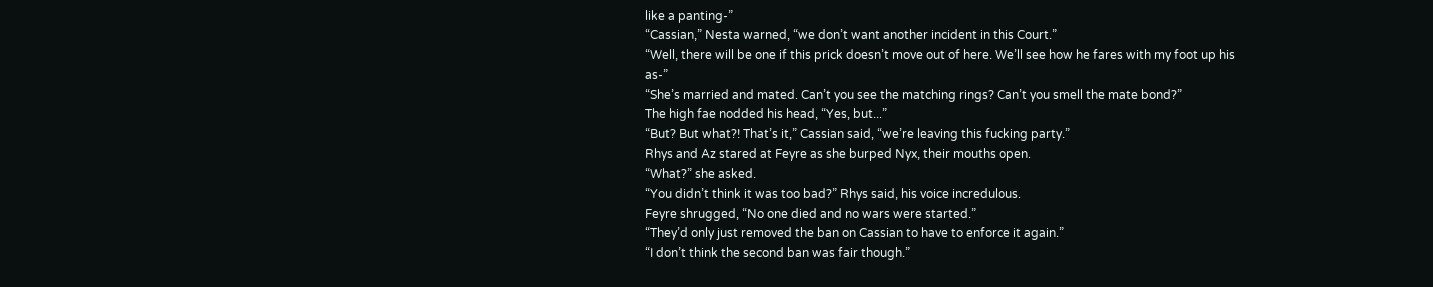like a panting-”
“Cassian,” Nesta warned, “we don’t want another incident in this Court.”
“Well, there will be one if this prick doesn’t move out of here. We’ll see how he fares with my foot up his as-”
“She’s married and mated. Can’t you see the matching rings? Can’t you smell the mate bond?”
The high fae nodded his head, “Yes, but...”
“But? But what?! That’s it,” Cassian said, “we’re leaving this fucking party.”
Rhys and Az stared at Feyre as she burped Nyx, their mouths open.
“What?” she asked.
“You didn’t think it was too bad?” Rhys said, his voice incredulous.
Feyre shrugged, “No one died and no wars were started.”
“They’d only just removed the ban on Cassian to have to enforce it again.”
“I don’t think the second ban was fair though.”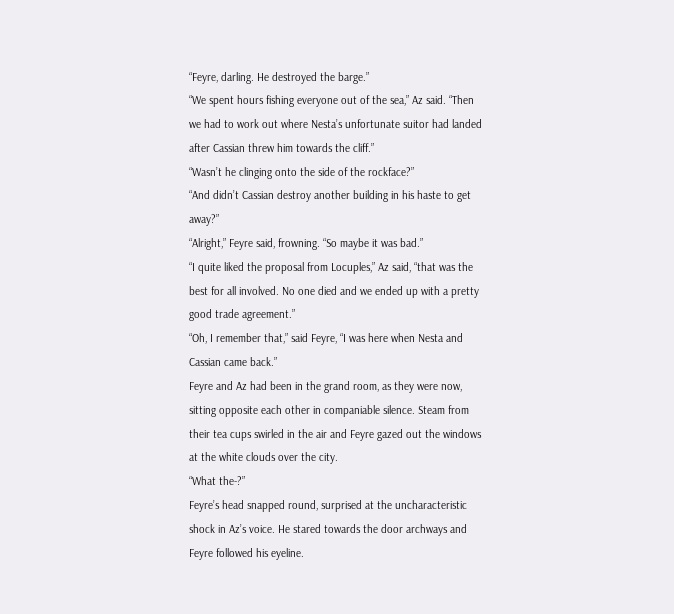“Feyre, darling. He destroyed the barge.”
“We spent hours fishing everyone out of the sea,” Az said. “Then we had to work out where Nesta’s unfortunate suitor had landed after Cassian threw him towards the cliff.”
“Wasn’t he clinging onto the side of the rockface?”
“And didn’t Cassian destroy another building in his haste to get away?”
“Alright,” Feyre said, frowning. “So maybe it was bad.”
“I quite liked the proposal from Locuples,” Az said, “that was the best for all involved. No one died and we ended up with a pretty good trade agreement.”
“Oh, I remember that,” said Feyre, “I was here when Nesta and Cassian came back.”
Feyre and Az had been in the grand room, as they were now, sitting opposite each other in companiable silence. Steam from their tea cups swirled in the air and Feyre gazed out the windows at the white clouds over the city.
“What the-?”
Feyre’s head snapped round, surprised at the uncharacteristic shock in Az’s voice. He stared towards the door archways and Feyre followed his eyeline.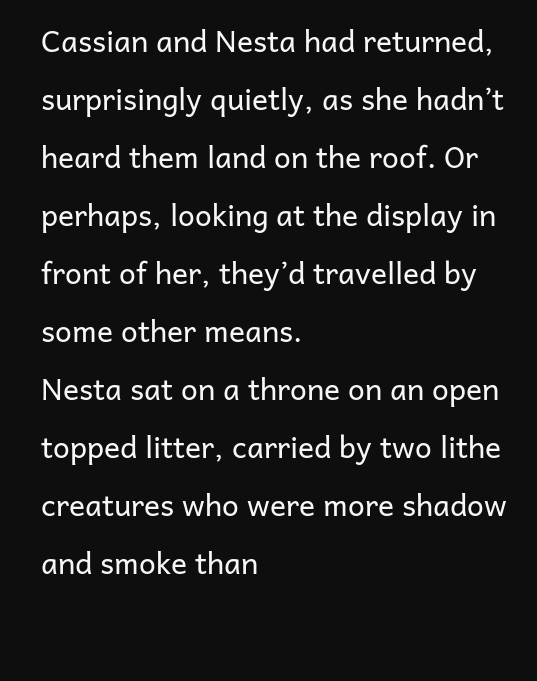Cassian and Nesta had returned, surprisingly quietly, as she hadn’t heard them land on the roof. Or perhaps, looking at the display in front of her, they’d travelled by some other means.
Nesta sat on a throne on an open topped litter, carried by two lithe creatures who were more shadow and smoke than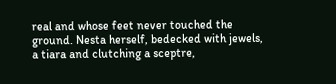real and whose feet never touched the ground. Nesta herself, bedecked with jewels, a tiara and clutching a sceptre,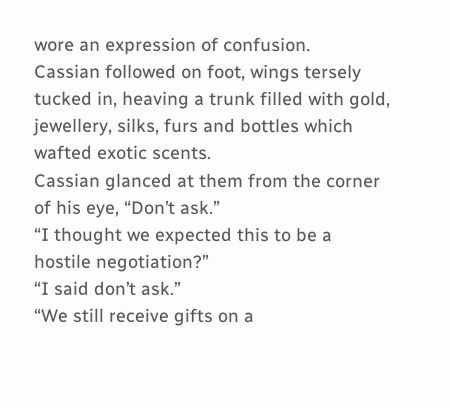wore an expression of confusion.
Cassian followed on foot, wings tersely tucked in, heaving a trunk filled with gold, jewellery, silks, furs and bottles which wafted exotic scents.
Cassian glanced at them from the corner of his eye, “Don’t ask.”
“I thought we expected this to be a hostile negotiation?”
“I said don’t ask.”
“We still receive gifts on a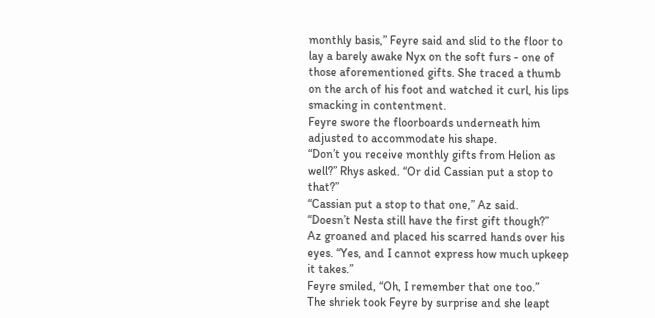monthly basis,” Feyre said and slid to the floor to lay a barely awake Nyx on the soft furs - one of those aforementioned gifts. She traced a thumb on the arch of his foot and watched it curl, his lips smacking in contentment.
Feyre swore the floorboards underneath him adjusted to accommodate his shape.
“Don’t you receive monthly gifts from Helion as well?” Rhys asked. “Or did Cassian put a stop to that?”
“Cassian put a stop to that one,” Az said.
“Doesn’t Nesta still have the first gift though?”
Az groaned and placed his scarred hands over his eyes. “Yes, and I cannot express how much upkeep it takes.”
Feyre smiled, “Oh, I remember that one too.”
The shriek took Feyre by surprise and she leapt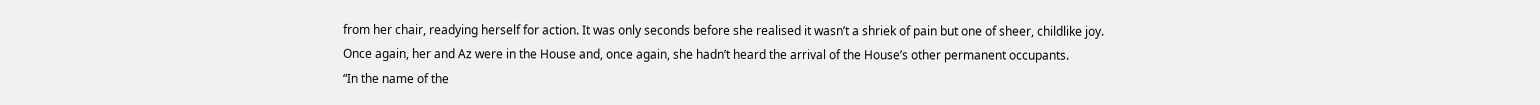from her chair, readying herself for action. It was only seconds before she realised it wasn’t a shriek of pain but one of sheer, childlike joy.
Once again, her and Az were in the House and, once again, she hadn’t heard the arrival of the House’s other permanent occupants.
“In the name of the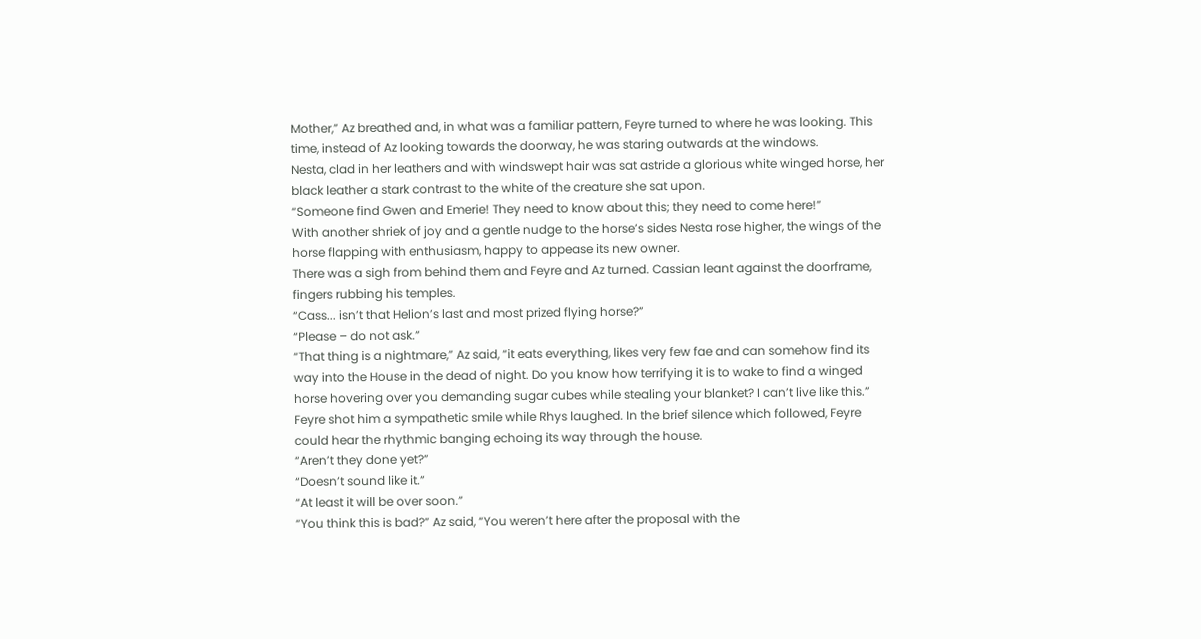Mother,” Az breathed and, in what was a familiar pattern, Feyre turned to where he was looking. This time, instead of Az looking towards the doorway, he was staring outwards at the windows.
Nesta, clad in her leathers and with windswept hair was sat astride a glorious white winged horse, her black leather a stark contrast to the white of the creature she sat upon.
“Someone find Gwen and Emerie! They need to know about this; they need to come here!”
With another shriek of joy and a gentle nudge to the horse’s sides Nesta rose higher, the wings of the horse flapping with enthusiasm, happy to appease its new owner.
There was a sigh from behind them and Feyre and Az turned. Cassian leant against the doorframe, fingers rubbing his temples.
“Cass... isn’t that Helion’s last and most prized flying horse?”
“Please – do not ask.”
“That thing is a nightmare,” Az said, “it eats everything, likes very few fae and can somehow find its way into the House in the dead of night. Do you know how terrifying it is to wake to find a winged horse hovering over you demanding sugar cubes while stealing your blanket? I can’t live like this.”
Feyre shot him a sympathetic smile while Rhys laughed. In the brief silence which followed, Feyre could hear the rhythmic banging echoing its way through the house.
“Aren’t they done yet?”
“Doesn’t sound like it.”
“At least it will be over soon.”
“You think this is bad?” Az said, “You weren’t here after the proposal with the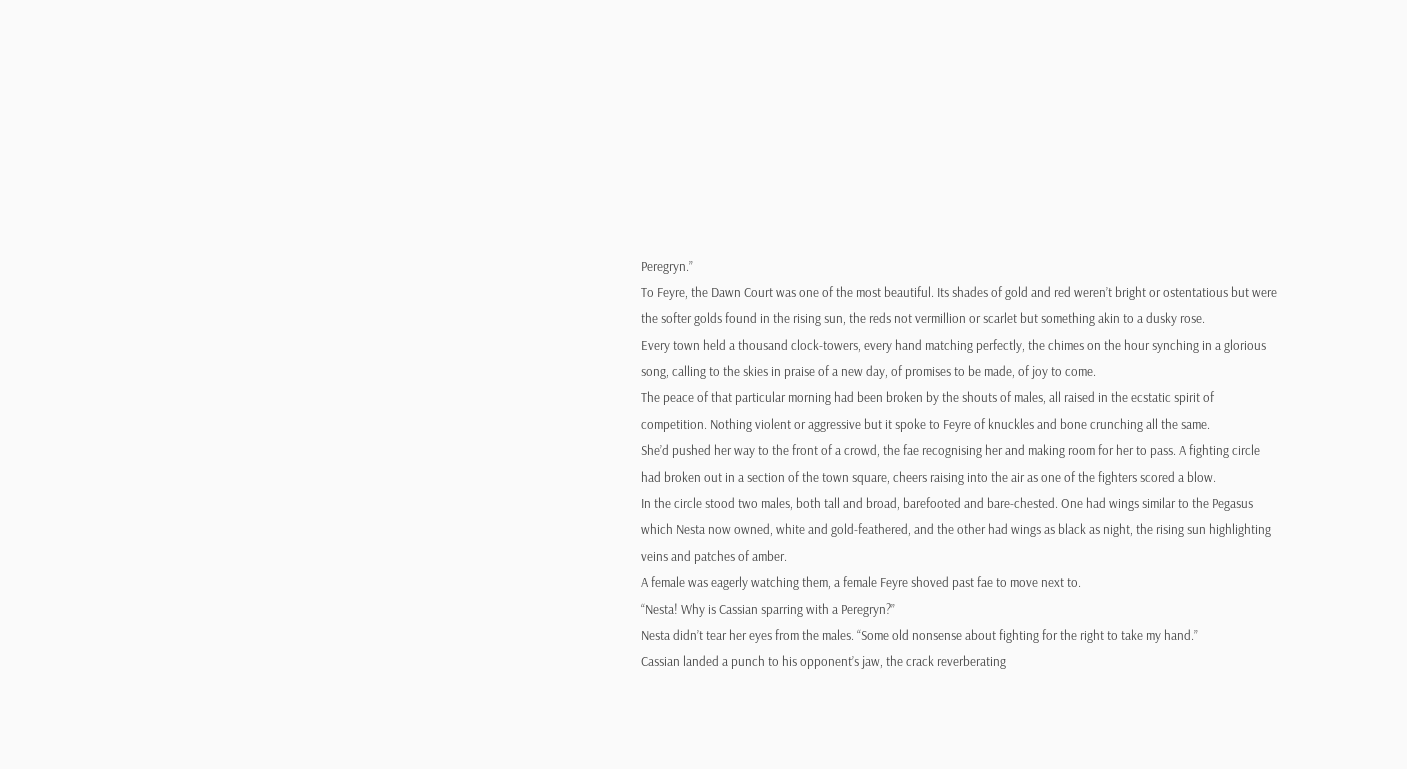Peregryn.”
To Feyre, the Dawn Court was one of the most beautiful. Its shades of gold and red weren’t bright or ostentatious but were the softer golds found in the rising sun, the reds not vermillion or scarlet but something akin to a dusky rose.
Every town held a thousand clock-towers, every hand matching perfectly, the chimes on the hour synching in a glorious song, calling to the skies in praise of a new day, of promises to be made, of joy to come.
The peace of that particular morning had been broken by the shouts of males, all raised in the ecstatic spirit of competition. Nothing violent or aggressive but it spoke to Feyre of knuckles and bone crunching all the same.
She’d pushed her way to the front of a crowd, the fae recognising her and making room for her to pass. A fighting circle had broken out in a section of the town square, cheers raising into the air as one of the fighters scored a blow.
In the circle stood two males, both tall and broad, barefooted and bare-chested. One had wings similar to the Pegasus which Nesta now owned, white and gold-feathered, and the other had wings as black as night, the rising sun highlighting veins and patches of amber.
A female was eagerly watching them, a female Feyre shoved past fae to move next to.
“Nesta! Why is Cassian sparring with a Peregryn?”
Nesta didn’t tear her eyes from the males. “Some old nonsense about fighting for the right to take my hand.”
Cassian landed a punch to his opponent’s jaw, the crack reverberating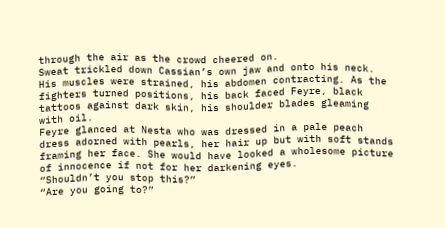through the air as the crowd cheered on.
Sweat trickled down Cassian’s own jaw and onto his neck. His muscles were strained, his abdomen contracting. As the fighters turned positions, his back faced Feyre, black tattoos against dark skin, his shoulder blades gleaming with oil.
Feyre glanced at Nesta who was dressed in a pale peach dress adorned with pearls, her hair up but with soft stands framing her face. She would have looked a wholesome picture of innocence if not for her darkening eyes.
“Shouldn’t you stop this?”
“Are you going to?”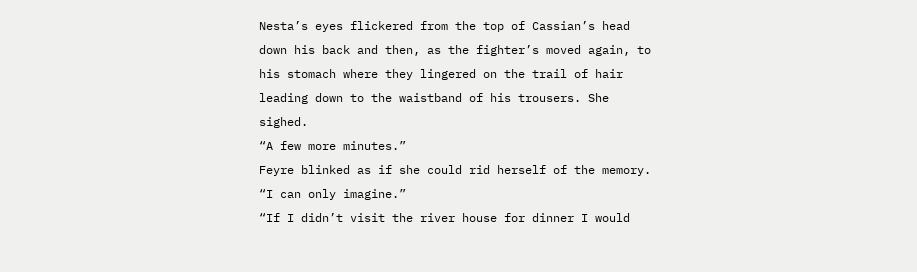Nesta’s eyes flickered from the top of Cassian’s head down his back and then, as the fighter’s moved again, to his stomach where they lingered on the trail of hair leading down to the waistband of his trousers. She sighed.
“A few more minutes.”
Feyre blinked as if she could rid herself of the memory. “I can only imagine.”
“If I didn’t visit the river house for dinner I would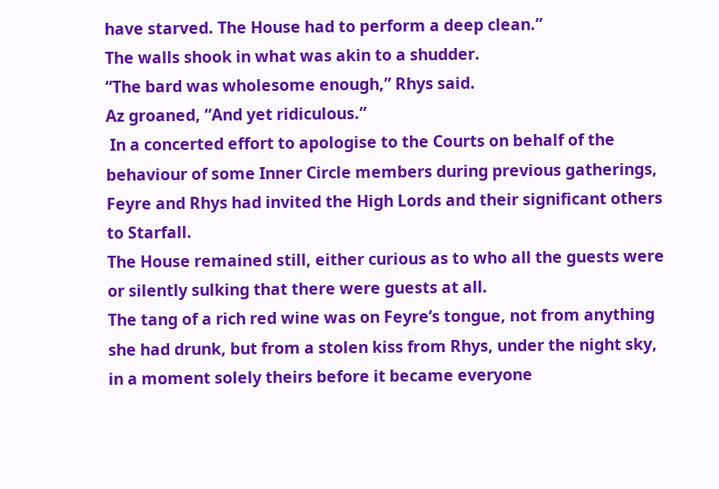have starved. The House had to perform a deep clean.”
The walls shook in what was akin to a shudder.
“The bard was wholesome enough,” Rhys said.
Az groaned, “And yet ridiculous.”
 In a concerted effort to apologise to the Courts on behalf of the behaviour of some Inner Circle members during previous gatherings, Feyre and Rhys had invited the High Lords and their significant others to Starfall.
The House remained still, either curious as to who all the guests were or silently sulking that there were guests at all.
The tang of a rich red wine was on Feyre’s tongue, not from anything she had drunk, but from a stolen kiss from Rhys, under the night sky, in a moment solely theirs before it became everyone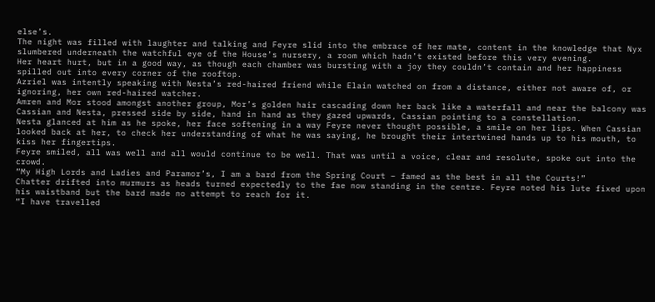else’s.
The night was filled with laughter and talking and Feyre slid into the embrace of her mate, content in the knowledge that Nyx slumbered underneath the watchful eye of the House’s nursery, a room which hadn’t existed before this very evening.
Her heart hurt, but in a good way, as though each chamber was bursting with a joy they couldn’t contain and her happiness spilled out into every corner of the rooftop.
Azriel was intently speaking with Nesta’s red-haired friend while Elain watched on from a distance, either not aware of, or ignoring, her own red-haired watcher.
Amren and Mor stood amongst another group, Mor’s golden hair cascading down her back like a waterfall and near the balcony was Cassian and Nesta, pressed side by side, hand in hand as they gazed upwards, Cassian pointing to a constellation.
Nesta glanced at him as he spoke, her face softening in a way Feyre never thought possible, a smile on her lips. When Cassian looked back at her, to check her understanding of what he was saying, he brought their intertwined hands up to his mouth, to kiss her fingertips.
Feyre smiled, all was well and all would continue to be well. That was until a voice, clear and resolute, spoke out into the crowd.
“My High Lords and Ladies and Paramor’s, I am a bard from the Spring Court – famed as the best in all the Courts!”
Chatter drifted into murmurs as heads turned expectedly to the fae now standing in the centre. Feyre noted his lute fixed upon his waistband but the bard made no attempt to reach for it.
“I have travelled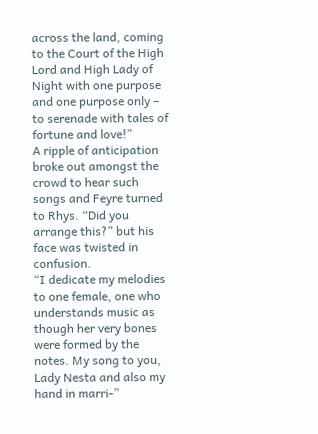across the land, coming to the Court of the High Lord and High Lady of Night with one purpose and one purpose only – to serenade with tales of fortune and love!”
A ripple of anticipation broke out amongst the crowd to hear such songs and Feyre turned to Rhys. “Did you arrange this?” but his face was twisted in confusion.
“I dedicate my melodies to one female, one who understands music as though her very bones were formed by the notes. My song to you, Lady Nesta and also my hand in marri-”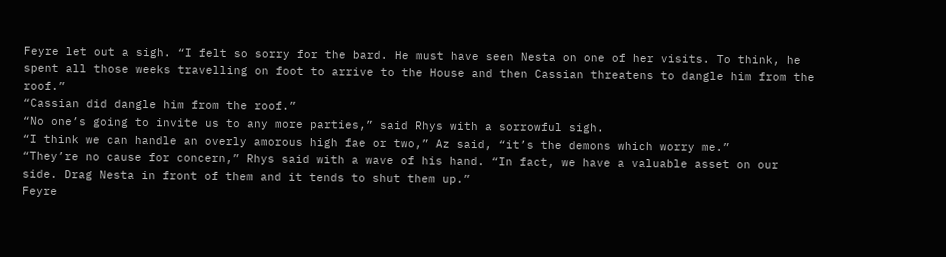Feyre let out a sigh. “I felt so sorry for the bard. He must have seen Nesta on one of her visits. To think, he spent all those weeks travelling on foot to arrive to the House and then Cassian threatens to dangle him from the roof.”
“Cassian did dangle him from the roof.”
“No one’s going to invite us to any more parties,” said Rhys with a sorrowful sigh.
“I think we can handle an overly amorous high fae or two,” Az said, “it’s the demons which worry me.”
“They’re no cause for concern,” Rhys said with a wave of his hand. “In fact, we have a valuable asset on our side. Drag Nesta in front of them and it tends to shut them up.”
Feyre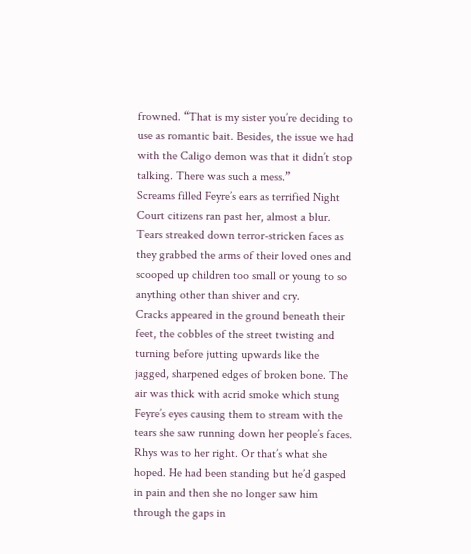frowned. “That is my sister you’re deciding to use as romantic bait. Besides, the issue we had with the Caligo demon was that it didn’t stop talking. There was such a mess.”
Screams filled Feyre’s ears as terrified Night Court citizens ran past her, almost a blur.
Tears streaked down terror-stricken faces as they grabbed the arms of their loved ones and scooped up children too small or young to so anything other than shiver and cry.
Cracks appeared in the ground beneath their feet, the cobbles of the street twisting and turning before jutting upwards like the jagged, sharpened edges of broken bone. The air was thick with acrid smoke which stung Feyre’s eyes causing them to stream with the tears she saw running down her people’s faces.
Rhys was to her right. Or that’s what she hoped. He had been standing but he’d gasped in pain and then she no longer saw him through the gaps in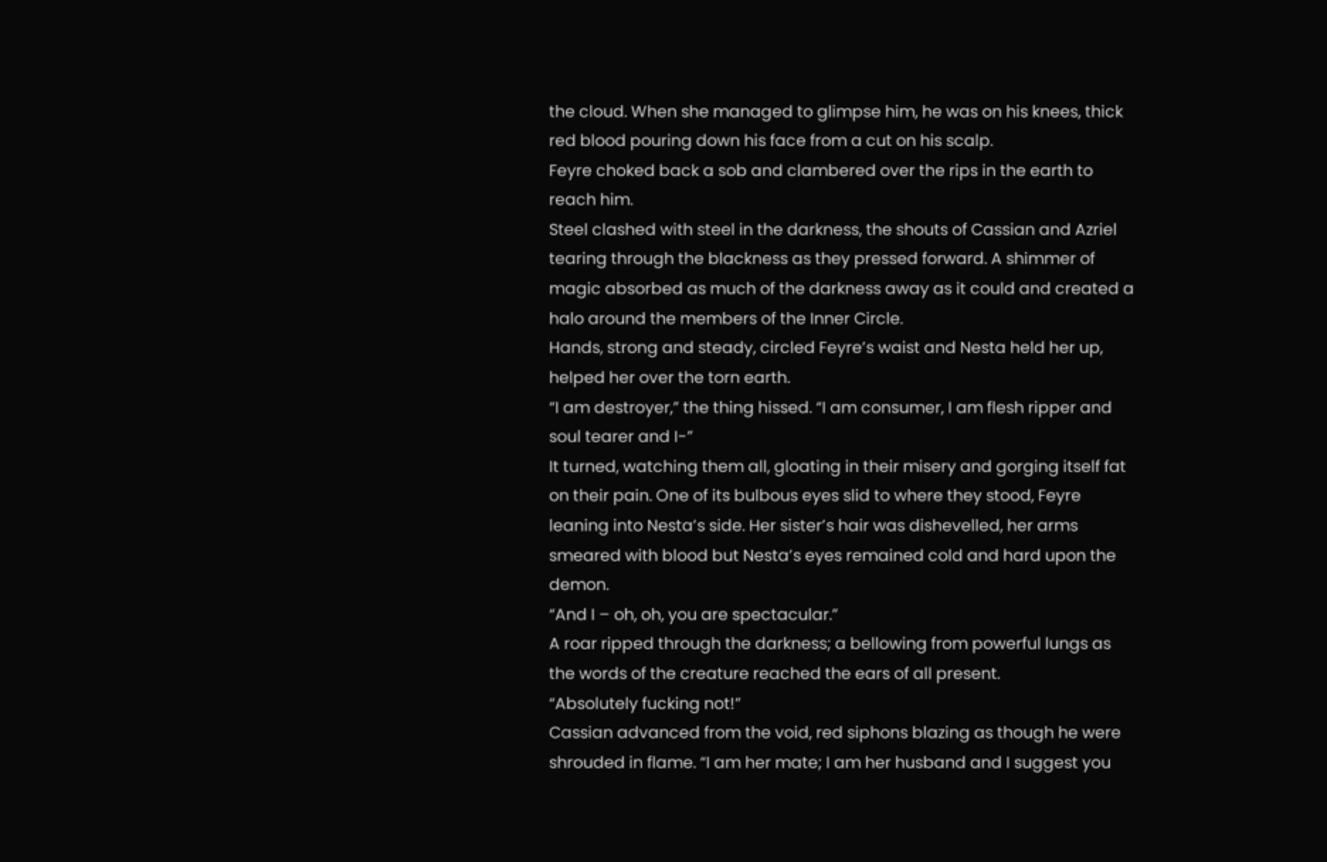the cloud. When she managed to glimpse him, he was on his knees, thick red blood pouring down his face from a cut on his scalp.
Feyre choked back a sob and clambered over the rips in the earth to reach him.
Steel clashed with steel in the darkness, the shouts of Cassian and Azriel tearing through the blackness as they pressed forward. A shimmer of magic absorbed as much of the darkness away as it could and created a halo around the members of the Inner Circle.
Hands, strong and steady, circled Feyre’s waist and Nesta held her up, helped her over the torn earth.
“I am destroyer,” the thing hissed. “I am consumer, I am flesh ripper and soul tearer and I-”
It turned, watching them all, gloating in their misery and gorging itself fat on their pain. One of its bulbous eyes slid to where they stood, Feyre leaning into Nesta’s side. Her sister’s hair was dishevelled, her arms smeared with blood but Nesta’s eyes remained cold and hard upon the demon.
“And I – oh, oh, you are spectacular.”
A roar ripped through the darkness; a bellowing from powerful lungs as the words of the creature reached the ears of all present.
“Absolutely fucking not!”
Cassian advanced from the void, red siphons blazing as though he were shrouded in flame. “I am her mate; I am her husband and I suggest you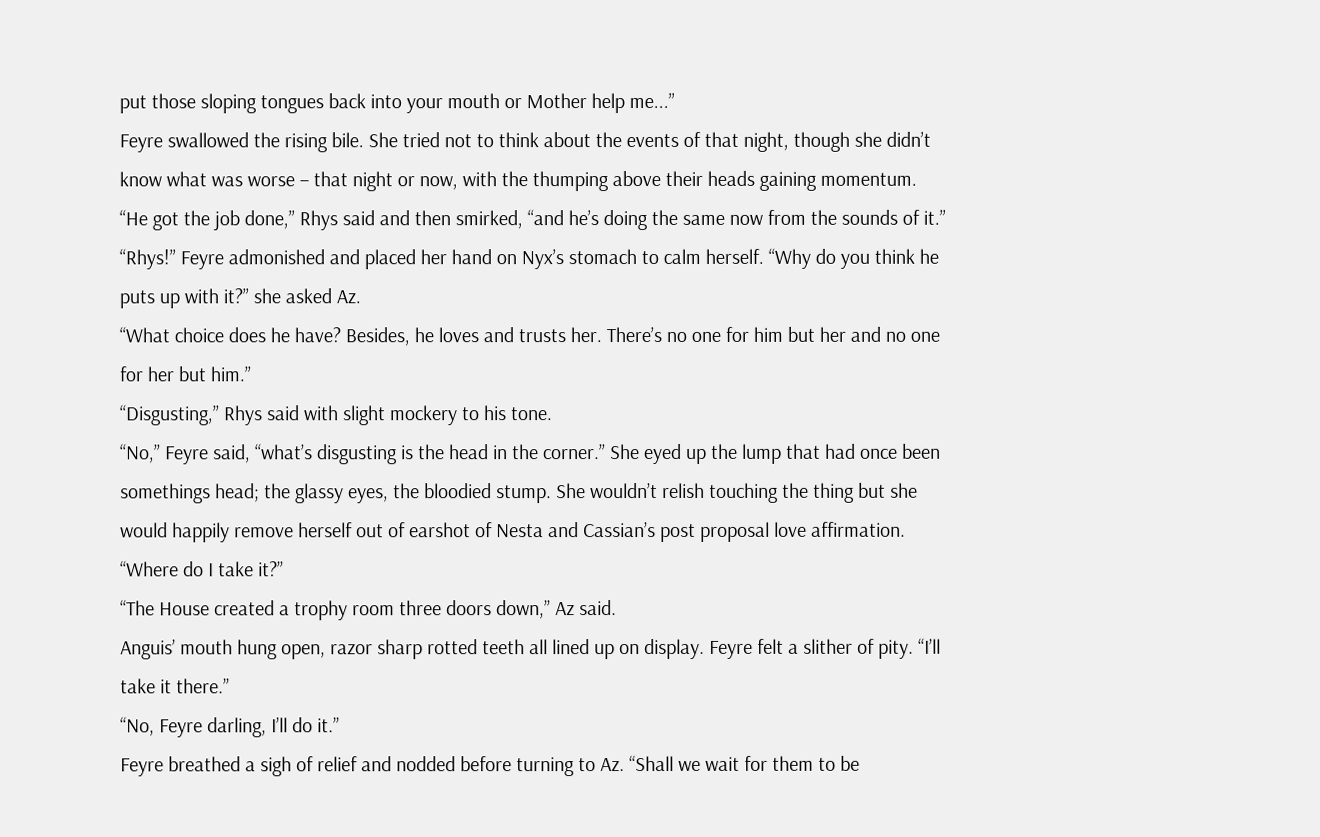put those sloping tongues back into your mouth or Mother help me...”
Feyre swallowed the rising bile. She tried not to think about the events of that night, though she didn’t know what was worse – that night or now, with the thumping above their heads gaining momentum.
“He got the job done,” Rhys said and then smirked, “and he’s doing the same now from the sounds of it.”
“Rhys!” Feyre admonished and placed her hand on Nyx’s stomach to calm herself. “Why do you think he puts up with it?” she asked Az.
“What choice does he have? Besides, he loves and trusts her. There’s no one for him but her and no one for her but him.”
“Disgusting,” Rhys said with slight mockery to his tone.
“No,” Feyre said, “what’s disgusting is the head in the corner.” She eyed up the lump that had once been somethings head; the glassy eyes, the bloodied stump. She wouldn’t relish touching the thing but she would happily remove herself out of earshot of Nesta and Cassian’s post proposal love affirmation. “Where do I take it?”
“The House created a trophy room three doors down,” Az said.
Anguis’ mouth hung open, razor sharp rotted teeth all lined up on display. Feyre felt a slither of pity. “I’ll take it there.”
“No, Feyre darling, I’ll do it.”
Feyre breathed a sigh of relief and nodded before turning to Az. “Shall we wait for them to be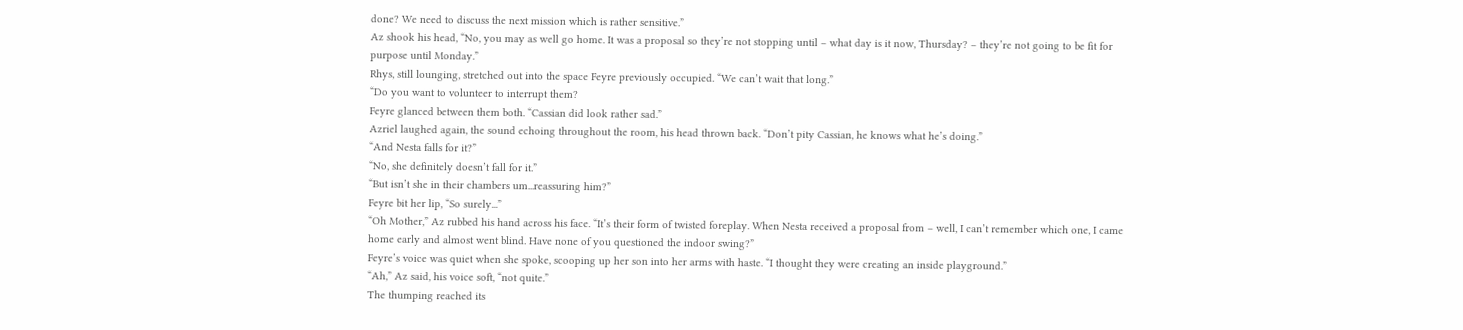done? We need to discuss the next mission which is rather sensitive.”
Az shook his head, “No, you may as well go home. It was a proposal so they’re not stopping until – what day is it now, Thursday? – they’re not going to be fit for purpose until Monday.”
Rhys, still lounging, stretched out into the space Feyre previously occupied. “We can’t wait that long.”
“Do you want to volunteer to interrupt them?
Feyre glanced between them both. “Cassian did look rather sad.”
Azriel laughed again, the sound echoing throughout the room, his head thrown back. “Don’t pity Cassian, he knows what he’s doing.”
“And Nesta falls for it?”
“No, she definitely doesn’t fall for it.”
“But isn’t she in their chambers um...reassuring him?”
Feyre bit her lip, “So surely...”
“Oh Mother,” Az rubbed his hand across his face. “It’s their form of twisted foreplay. When Nesta received a proposal from – well, I can’t remember which one, I came home early and almost went blind. Have none of you questioned the indoor swing?”
Feyre’s voice was quiet when she spoke, scooping up her son into her arms with haste. “I thought they were creating an inside playground.”
“Ah,” Az said, his voice soft, “not quite.”
The thumping reached its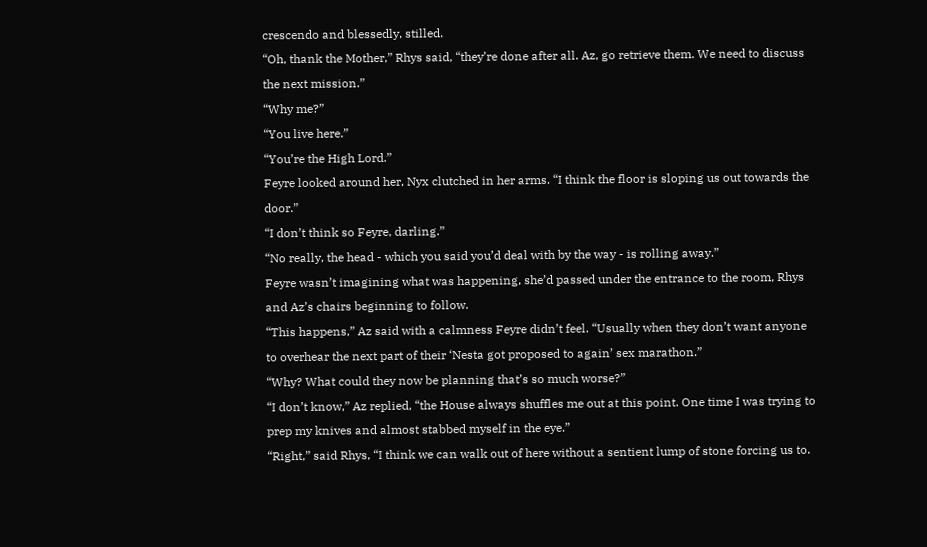crescendo and blessedly, stilled.
“Oh, thank the Mother,” Rhys said, “they’re done after all. Az, go retrieve them. We need to discuss the next mission.”
“Why me?”
“You live here.”
“You’re the High Lord.”
Feyre looked around her, Nyx clutched in her arms. “I think the floor is sloping us out towards the door.”
“I don’t think so Feyre, darling.”
“No really, the head - which you said you’d deal with by the way - is rolling away.”
Feyre wasn’t imagining what was happening, she’d passed under the entrance to the room, Rhys and Az’s chairs beginning to follow.
“This happens,” Az said with a calmness Feyre didn’t feel. “Usually when they don’t want anyone to overhear the next part of their ‘Nesta got proposed to again’ sex marathon.”
“Why? What could they now be planning that’s so much worse?”
“I don’t know,” Az replied, “the House always shuffles me out at this point. One time I was trying to prep my knives and almost stabbed myself in the eye.”
“Right,” said Rhys, “I think we can walk out of here without a sentient lump of stone forcing us to.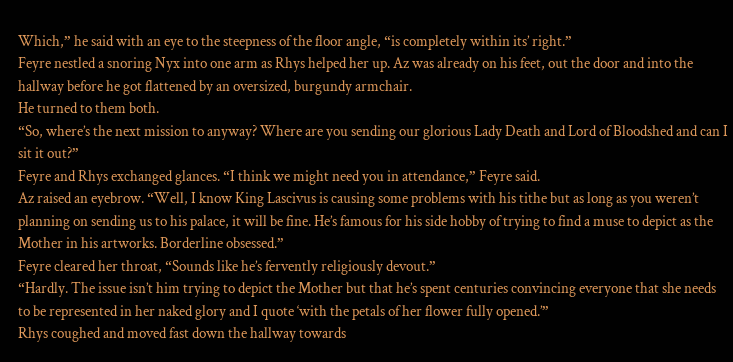Which,” he said with an eye to the steepness of the floor angle, “is completely within its’ right.”
Feyre nestled a snoring Nyx into one arm as Rhys helped her up. Az was already on his feet, out the door and into the hallway before he got flattened by an oversized, burgundy armchair.
He turned to them both.
“So, where’s the next mission to anyway? Where are you sending our glorious Lady Death and Lord of Bloodshed and can I sit it out?”
Feyre and Rhys exchanged glances. “I think we might need you in attendance,” Feyre said.
Az raised an eyebrow. “Well, I know King Lascivus is causing some problems with his tithe but as long as you weren’t planning on sending us to his palace, it will be fine. He’s famous for his side hobby of trying to find a muse to depict as the Mother in his artworks. Borderline obsessed.”
Feyre cleared her throat, “Sounds like he’s fervently religiously devout.”
“Hardly. The issue isn’t him trying to depict the Mother but that he’s spent centuries convincing everyone that she needs to be represented in her naked glory and I quote ‘with the petals of her flower fully opened.’”
Rhys coughed and moved fast down the hallway towards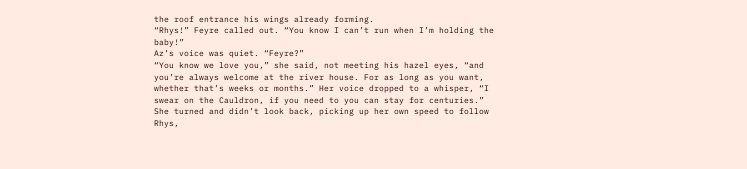the roof entrance his wings already forming.
“Rhys!” Feyre called out. “You know I can’t run when I’m holding the baby!”
Az’s voice was quiet. “Feyre?”
“You know we love you,” she said, not meeting his hazel eyes, “and you’re always welcome at the river house. For as long as you want, whether that’s weeks or months.” Her voice dropped to a whisper, “I swear on the Cauldron, if you need to you can stay for centuries.”
She turned and didn’t look back, picking up her own speed to follow Rhys,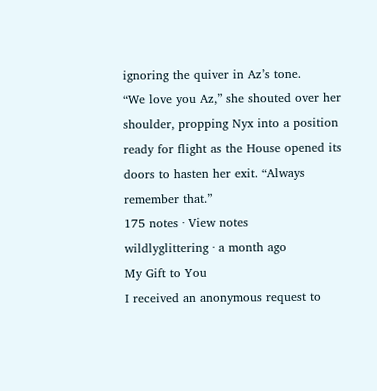ignoring the quiver in Az’s tone.
“We love you Az,” she shouted over her shoulder, propping Nyx into a position ready for flight as the House opened its doors to hasten her exit. “Always remember that.”
175 notes · View notes
wildlyglittering · a month ago
My Gift to You
I received an anonymous request to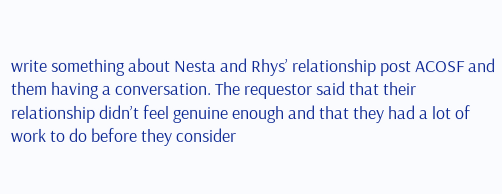write something about Nesta and Rhys’ relationship post ACOSF and them having a conversation. The requestor said that their relationship didn’t feel genuine enough and that they had a lot of work to do before they consider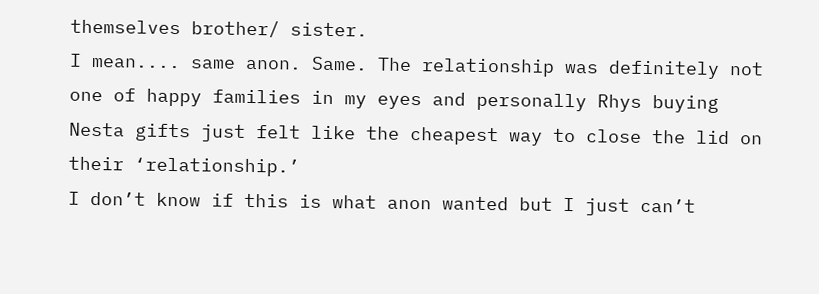themselves brother/ sister.
I mean.... same anon. Same. The relationship was definitely not one of happy families in my eyes and personally Rhys buying Nesta gifts just felt like the cheapest way to close the lid on their ‘relationship.’
I don’t know if this is what anon wanted but I just can’t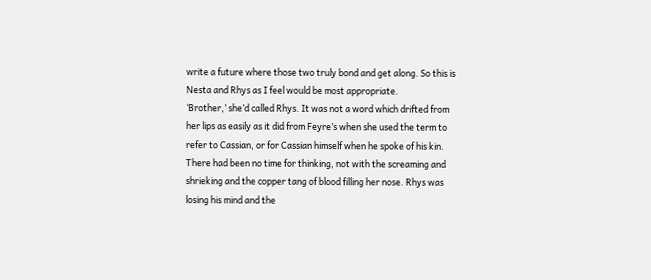write a future where those two truly bond and get along. So this is Nesta and Rhys as I feel would be most appropriate.
‘Brother,’ she’d called Rhys. It was not a word which drifted from her lips as easily as it did from Feyre’s when she used the term to refer to Cassian, or for Cassian himself when he spoke of his kin.
There had been no time for thinking, not with the screaming and shrieking and the copper tang of blood filling her nose. Rhys was losing his mind and the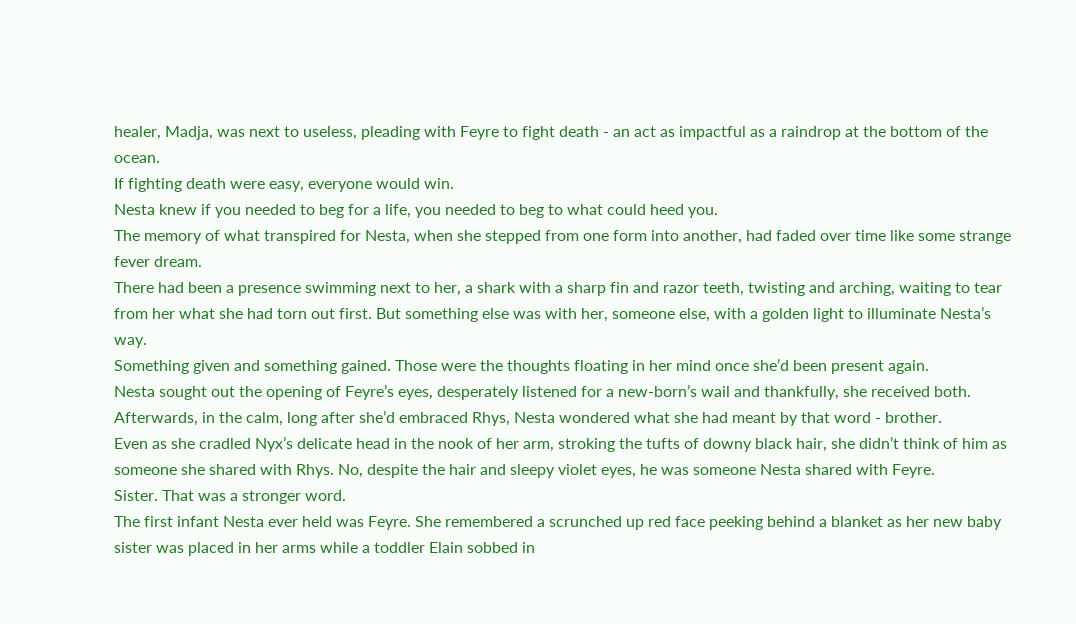healer, Madja, was next to useless, pleading with Feyre to fight death - an act as impactful as a raindrop at the bottom of the ocean.
If fighting death were easy, everyone would win.
Nesta knew if you needed to beg for a life, you needed to beg to what could heed you.
The memory of what transpired for Nesta, when she stepped from one form into another, had faded over time like some strange fever dream.
There had been a presence swimming next to her, a shark with a sharp fin and razor teeth, twisting and arching, waiting to tear from her what she had torn out first. But something else was with her, someone else, with a golden light to illuminate Nesta’s way.
Something given and something gained. Those were the thoughts floating in her mind once she’d been present again.
Nesta sought out the opening of Feyre’s eyes, desperately listened for a new-born’s wail and thankfully, she received both.
Afterwards, in the calm, long after she’d embraced Rhys, Nesta wondered what she had meant by that word - brother.
Even as she cradled Nyx’s delicate head in the nook of her arm, stroking the tufts of downy black hair, she didn’t think of him as someone she shared with Rhys. No, despite the hair and sleepy violet eyes, he was someone Nesta shared with Feyre.
Sister. That was a stronger word.
The first infant Nesta ever held was Feyre. She remembered a scrunched up red face peeking behind a blanket as her new baby sister was placed in her arms while a toddler Elain sobbed in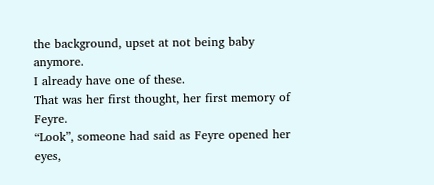the background, upset at not being baby anymore.
I already have one of these.
That was her first thought, her first memory of Feyre.
“Look”, someone had said as Feyre opened her eyes,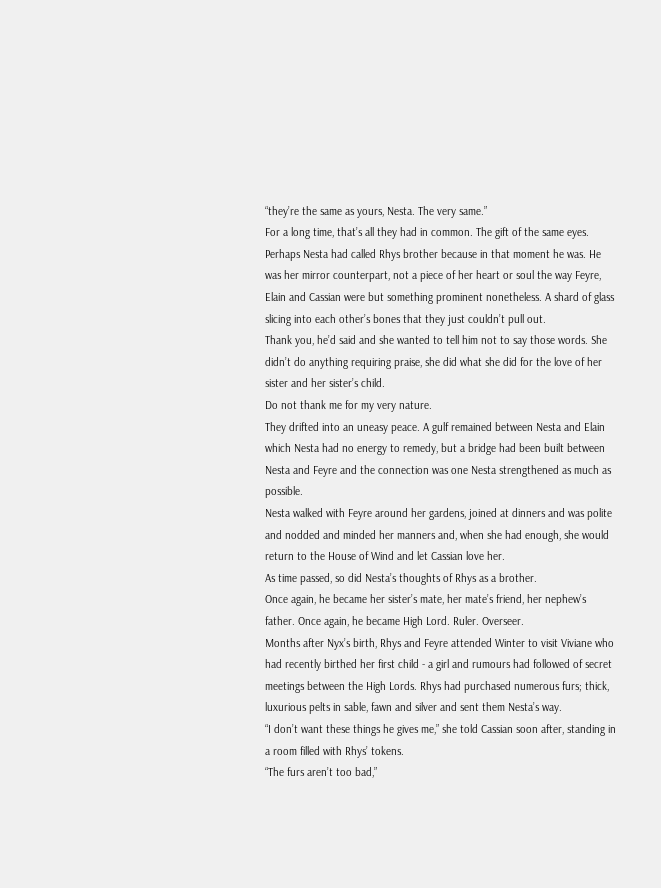“they’re the same as yours, Nesta. The very same.”
For a long time, that’s all they had in common. The gift of the same eyes.
Perhaps Nesta had called Rhys brother because in that moment he was. He was her mirror counterpart, not a piece of her heart or soul the way Feyre, Elain and Cassian were but something prominent nonetheless. A shard of glass slicing into each other’s bones that they just couldn’t pull out.
Thank you, he’d said and she wanted to tell him not to say those words. She didn’t do anything requiring praise, she did what she did for the love of her sister and her sister’s child.
Do not thank me for my very nature.
They drifted into an uneasy peace. A gulf remained between Nesta and Elain which Nesta had no energy to remedy, but a bridge had been built between Nesta and Feyre and the connection was one Nesta strengthened as much as possible.
Nesta walked with Feyre around her gardens, joined at dinners and was polite and nodded and minded her manners and, when she had enough, she would return to the House of Wind and let Cassian love her.
As time passed, so did Nesta’s thoughts of Rhys as a brother.
Once again, he became her sister’s mate, her mate’s friend, her nephew’s father. Once again, he became High Lord. Ruler. Overseer.
Months after Nyx’s birth, Rhys and Feyre attended Winter to visit Viviane who had recently birthed her first child - a girl and rumours had followed of secret meetings between the High Lords. Rhys had purchased numerous furs; thick, luxurious pelts in sable, fawn and silver and sent them Nesta’s way.
“I don’t want these things he gives me,” she told Cassian soon after, standing in a room filled with Rhys’ tokens.
“The furs aren’t too bad,”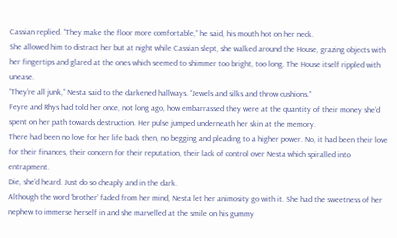Cassian replied. “They make the floor more comfortable,” he said, his mouth hot on her neck.
She allowed him to distract her but at night while Cassian slept, she walked around the House, grazing objects with her fingertips and glared at the ones which seemed to shimmer too bright, too long. The House itself rippled with unease.
“They’re all junk,” Nesta said to the darkened hallways. “Jewels and silks and throw cushions.”
Feyre and Rhys had told her once, not long ago, how embarrassed they were at the quantity of their money she’d spent on her path towards destruction. Her pulse jumped underneath her skin at the memory.
There had been no love for her life back then, no begging and pleading to a higher power. No, it had been their love for their finances, their concern for their reputation, their lack of control over Nesta which spiralled into entrapment.
Die, she’d heard. Just do so cheaply and in the dark.
Although the word ‘brother’ faded from her mind, Nesta let her animosity go with it. She had the sweetness of her nephew to immerse herself in and she marvelled at the smile on his gummy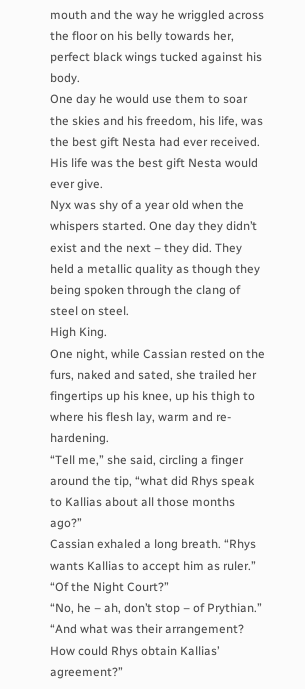mouth and the way he wriggled across the floor on his belly towards her, perfect black wings tucked against his body.
One day he would use them to soar the skies and his freedom, his life, was the best gift Nesta had ever received.
His life was the best gift Nesta would ever give.
Nyx was shy of a year old when the whispers started. One day they didn’t exist and the next – they did. They held a metallic quality as though they being spoken through the clang of steel on steel.
High King.
One night, while Cassian rested on the furs, naked and sated, she trailed her fingertips up his knee, up his thigh to where his flesh lay, warm and re-hardening.
“Tell me,” she said, circling a finger around the tip, “what did Rhys speak to Kallias about all those months ago?”
Cassian exhaled a long breath. “Rhys wants Kallias to accept him as ruler.”
“Of the Night Court?”
“No, he – ah, don’t stop – of Prythian.”
“And what was their arrangement? How could Rhys obtain Kallias’ agreement?”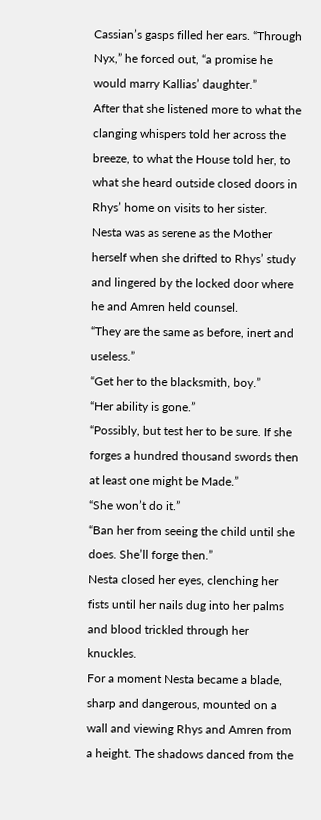Cassian’s gasps filled her ears. “Through Nyx,” he forced out, “a promise he would marry Kallias’ daughter.”
After that she listened more to what the clanging whispers told her across the breeze, to what the House told her, to what she heard outside closed doors in Rhys’ home on visits to her sister.
Nesta was as serene as the Mother herself when she drifted to Rhys’ study and lingered by the locked door where he and Amren held counsel.
“They are the same as before, inert and useless.”
“Get her to the blacksmith, boy.”
“Her ability is gone.”
“Possibly, but test her to be sure. If she forges a hundred thousand swords then at least one might be Made.”
“She won’t do it.”
“Ban her from seeing the child until she does. She’ll forge then.”
Nesta closed her eyes, clenching her fists until her nails dug into her palms and blood trickled through her knuckles.
For a moment Nesta became a blade, sharp and dangerous, mounted on a wall and viewing Rhys and Amren from a height. The shadows danced from the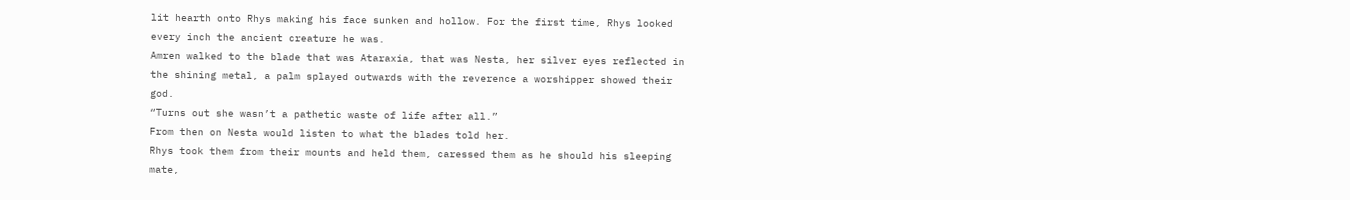lit hearth onto Rhys making his face sunken and hollow. For the first time, Rhys looked every inch the ancient creature he was.
Amren walked to the blade that was Ataraxia, that was Nesta, her silver eyes reflected in the shining metal, a palm splayed outwards with the reverence a worshipper showed their god.
“Turns out she wasn’t a pathetic waste of life after all.”
From then on Nesta would listen to what the blades told her.
Rhys took them from their mounts and held them, caressed them as he should his sleeping mate,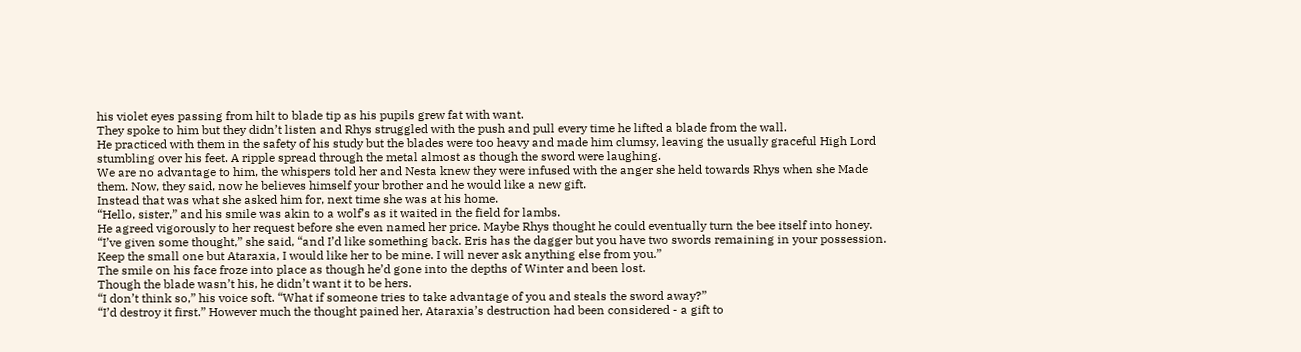his violet eyes passing from hilt to blade tip as his pupils grew fat with want.
They spoke to him but they didn’t listen and Rhys struggled with the push and pull every time he lifted a blade from the wall.
He practiced with them in the safety of his study but the blades were too heavy and made him clumsy, leaving the usually graceful High Lord stumbling over his feet. A ripple spread through the metal almost as though the sword were laughing.
We are no advantage to him, the whispers told her and Nesta knew they were infused with the anger she held towards Rhys when she Made them. Now, they said, now he believes himself your brother and he would like a new gift.
Instead that was what she asked him for, next time she was at his home.
“Hello, sister,” and his smile was akin to a wolf’s as it waited in the field for lambs.
He agreed vigorously to her request before she even named her price. Maybe Rhys thought he could eventually turn the bee itself into honey.
“I’ve given some thought,” she said, “and I’d like something back. Eris has the dagger but you have two swords remaining in your possession. Keep the small one but Ataraxia, I would like her to be mine. I will never ask anything else from you.”
The smile on his face froze into place as though he’d gone into the depths of Winter and been lost.
Though the blade wasn’t his, he didn’t want it to be hers.
“I don’t think so,” his voice soft. “What if someone tries to take advantage of you and steals the sword away?”
“I’d destroy it first.” However much the thought pained her, Ataraxia’s destruction had been considered - a gift to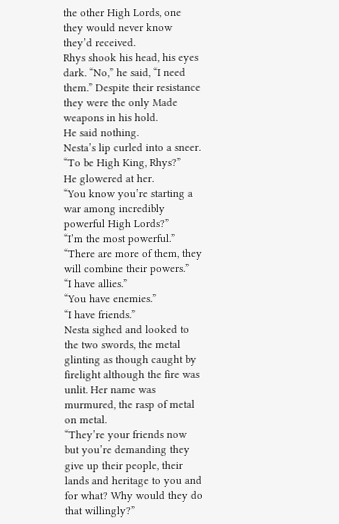the other High Lords, one they would never know they’d received.
Rhys shook his head, his eyes dark. “No,” he said, “I need them.” Despite their resistance they were the only Made weapons in his hold.
He said nothing.
Nesta’s lip curled into a sneer. “To be High King, Rhys?”
He glowered at her.
“You know you’re starting a war among incredibly powerful High Lords?”
“I’m the most powerful.”
“There are more of them, they will combine their powers.”
“I have allies.”
“You have enemies.”
“I have friends.”
Nesta sighed and looked to the two swords, the metal glinting as though caught by firelight although the fire was unlit. Her name was murmured, the rasp of metal on metal.
“They’re your friends now but you’re demanding they give up their people, their lands and heritage to you and for what? Why would they do that willingly?”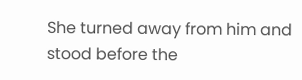She turned away from him and stood before the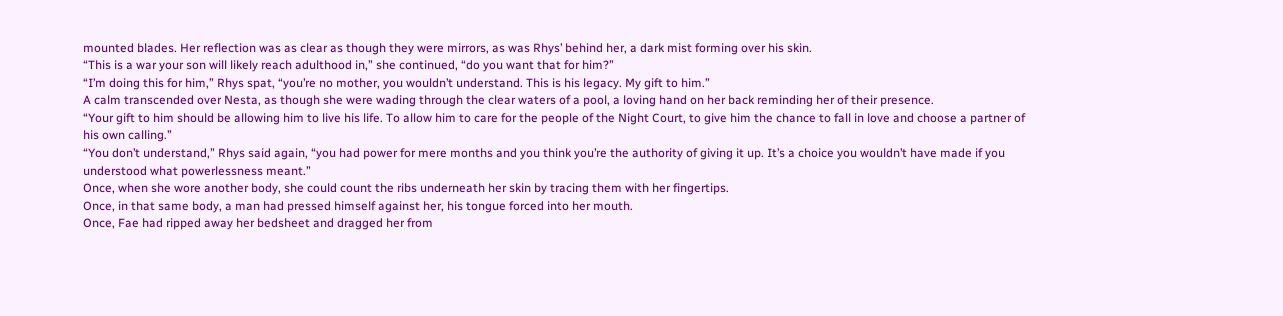mounted blades. Her reflection was as clear as though they were mirrors, as was Rhys’ behind her, a dark mist forming over his skin.
“This is a war your son will likely reach adulthood in,” she continued, “do you want that for him?”
“I’m doing this for him,” Rhys spat, “you’re no mother, you wouldn’t understand. This is his legacy. My gift to him.”
A calm transcended over Nesta, as though she were wading through the clear waters of a pool, a loving hand on her back reminding her of their presence.
“Your gift to him should be allowing him to live his life. To allow him to care for the people of the Night Court, to give him the chance to fall in love and choose a partner of his own calling.”
“You don’t understand,” Rhys said again, “you had power for mere months and you think you’re the authority of giving it up. It’s a choice you wouldn’t have made if you understood what powerlessness meant.”
Once, when she wore another body, she could count the ribs underneath her skin by tracing them with her fingertips.
Once, in that same body, a man had pressed himself against her, his tongue forced into her mouth.
Once, Fae had ripped away her bedsheet and dragged her from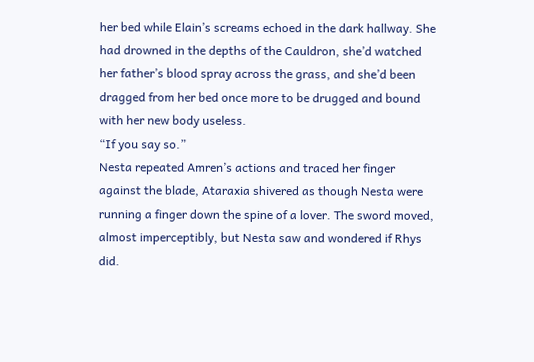her bed while Elain’s screams echoed in the dark hallway. She had drowned in the depths of the Cauldron, she’d watched her father’s blood spray across the grass, and she’d been dragged from her bed once more to be drugged and bound with her new body useless.
“If you say so.”
Nesta repeated Amren’s actions and traced her finger against the blade, Ataraxia shivered as though Nesta were running a finger down the spine of a lover. The sword moved, almost imperceptibly, but Nesta saw and wondered if Rhys did.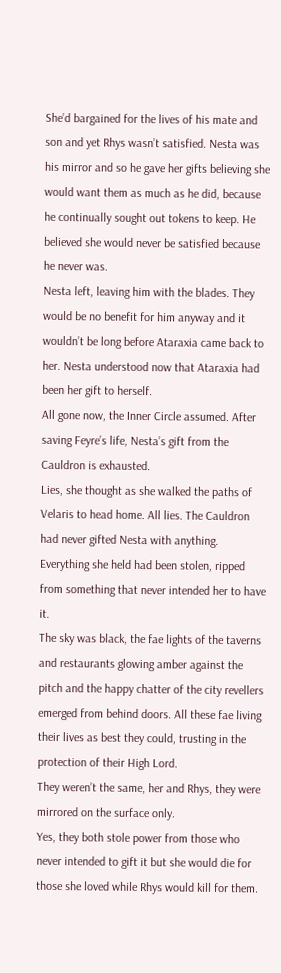She’d bargained for the lives of his mate and son and yet Rhys wasn’t satisfied. Nesta was his mirror and so he gave her gifts believing she would want them as much as he did, because he continually sought out tokens to keep. He believed she would never be satisfied because he never was.
Nesta left, leaving him with the blades. They would be no benefit for him anyway and it wouldn’t be long before Ataraxia came back to her. Nesta understood now that Ataraxia had been her gift to herself.
All gone now, the Inner Circle assumed. After saving Feyre’s life, Nesta’s gift from the Cauldron is exhausted.
Lies, she thought as she walked the paths of Velaris to head home. All lies. The Cauldron had never gifted Nesta with anything. Everything she held had been stolen, ripped from something that never intended her to have it.
The sky was black, the fae lights of the taverns and restaurants glowing amber against the pitch and the happy chatter of the city revellers emerged from behind doors. All these fae living their lives as best they could, trusting in the protection of their High Lord.
They weren’t the same, her and Rhys, they were mirrored on the surface only.
Yes, they both stole power from those who never intended to gift it but she would die for those she loved while Rhys would kill for them.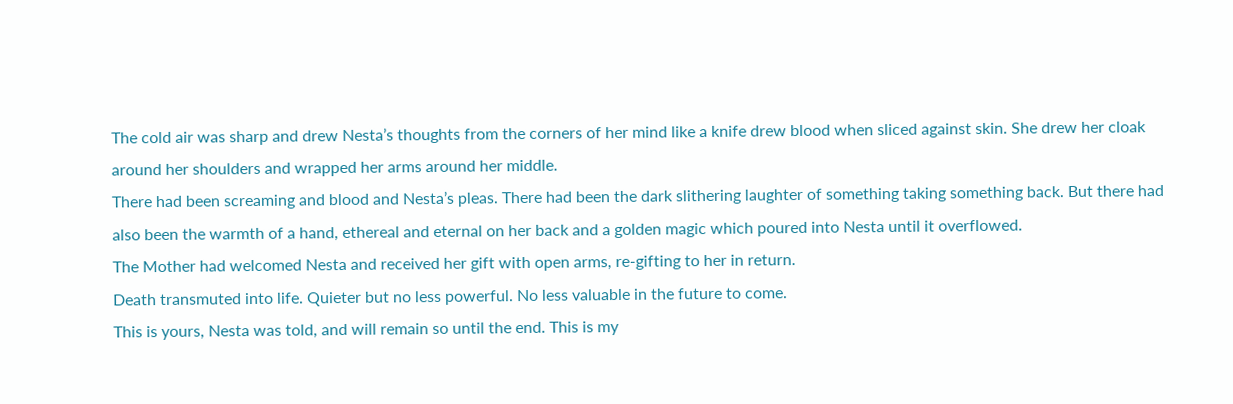The cold air was sharp and drew Nesta’s thoughts from the corners of her mind like a knife drew blood when sliced against skin. She drew her cloak around her shoulders and wrapped her arms around her middle.
There had been screaming and blood and Nesta’s pleas. There had been the dark slithering laughter of something taking something back. But there had also been the warmth of a hand, ethereal and eternal on her back and a golden magic which poured into Nesta until it overflowed.
The Mother had welcomed Nesta and received her gift with open arms, re-gifting to her in return.
Death transmuted into life. Quieter but no less powerful. No less valuable in the future to come.
This is yours, Nesta was told, and will remain so until the end. This is my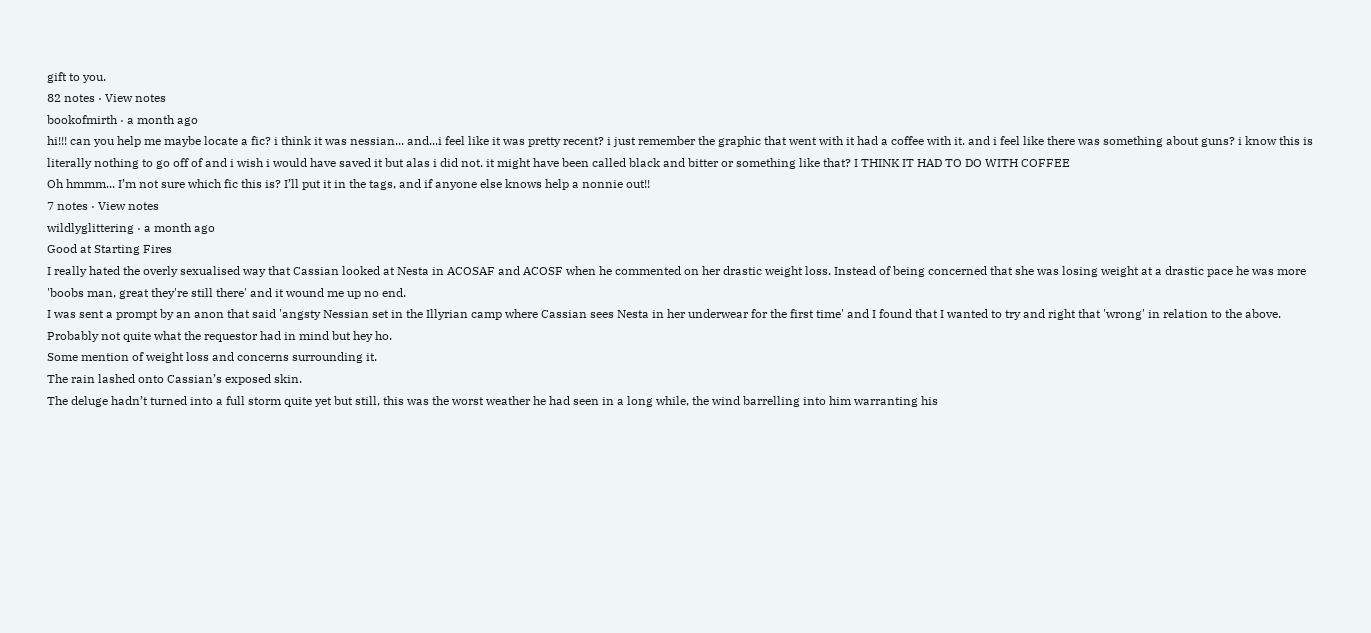gift to you.
82 notes · View notes
bookofmirth · a month ago
hi!!! can you help me maybe locate a fic? i think it was nessian... and...i feel like it was pretty recent? i just remember the graphic that went with it had a coffee with it. and i feel like there was something about guns? i know this is literally nothing to go off of and i wish i would have saved it but alas i did not. it might have been called black and bitter or something like that? I THINK IT HAD TO DO WITH COFFEE
Oh hmmm... I’m not sure which fic this is? I’ll put it in the tags, and if anyone else knows help a nonnie out!!
7 notes · View notes
wildlyglittering · a month ago
Good at Starting Fires
I really hated the overly sexualised way that Cassian looked at Nesta in ACOSAF and ACOSF when he commented on her drastic weight loss. Instead of being concerned that she was losing weight at a drastic pace he was more 'boobs man, great they're still there' and it wound me up no end.
I was sent a prompt by an anon that said 'angsty Nessian set in the Illyrian camp where Cassian sees Nesta in her underwear for the first time' and I found that I wanted to try and right that 'wrong' in relation to the above. Probably not quite what the requestor had in mind but hey ho.
Some mention of weight loss and concerns surrounding it.
The rain lashed onto Cassian’s exposed skin.
The deluge hadn’t turned into a full storm quite yet but still, this was the worst weather he had seen in a long while, the wind barrelling into him warranting his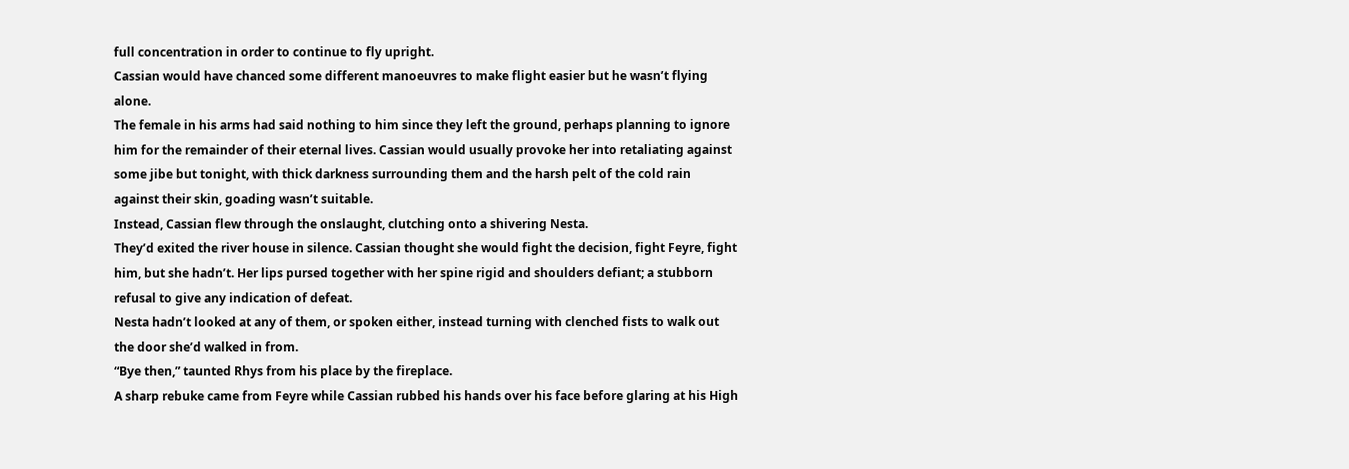full concentration in order to continue to fly upright.
Cassian would have chanced some different manoeuvres to make flight easier but he wasn’t flying alone.
The female in his arms had said nothing to him since they left the ground, perhaps planning to ignore him for the remainder of their eternal lives. Cassian would usually provoke her into retaliating against some jibe but tonight, with thick darkness surrounding them and the harsh pelt of the cold rain against their skin, goading wasn’t suitable.
Instead, Cassian flew through the onslaught, clutching onto a shivering Nesta.
They’d exited the river house in silence. Cassian thought she would fight the decision, fight Feyre, fight him, but she hadn’t. Her lips pursed together with her spine rigid and shoulders defiant; a stubborn refusal to give any indication of defeat.
Nesta hadn’t looked at any of them, or spoken either, instead turning with clenched fists to walk out the door she’d walked in from.
“Bye then,” taunted Rhys from his place by the fireplace.
A sharp rebuke came from Feyre while Cassian rubbed his hands over his face before glaring at his High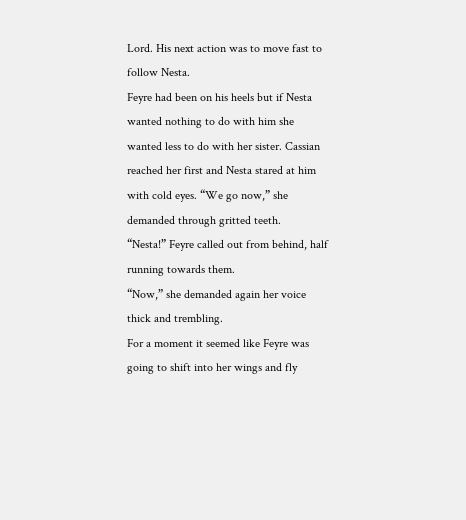Lord. His next action was to move fast to follow Nesta.
Feyre had been on his heels but if Nesta wanted nothing to do with him she wanted less to do with her sister. Cassian reached her first and Nesta stared at him with cold eyes. “We go now,” she demanded through gritted teeth.
“Nesta!” Feyre called out from behind, half running towards them.
“Now,” she demanded again her voice thick and trembling.
For a moment it seemed like Feyre was going to shift into her wings and fly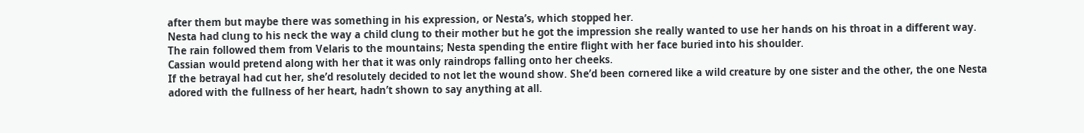after them but maybe there was something in his expression, or Nesta’s, which stopped her.
Nesta had clung to his neck the way a child clung to their mother but he got the impression she really wanted to use her hands on his throat in a different way. The rain followed them from Velaris to the mountains; Nesta spending the entire flight with her face buried into his shoulder.
Cassian would pretend along with her that it was only raindrops falling onto her cheeks.
If the betrayal had cut her, she’d resolutely decided to not let the wound show. She’d been cornered like a wild creature by one sister and the other, the one Nesta adored with the fullness of her heart, hadn’t shown to say anything at all.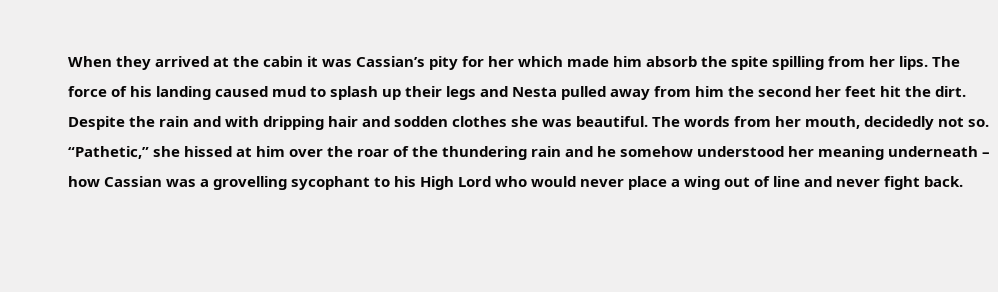When they arrived at the cabin it was Cassian’s pity for her which made him absorb the spite spilling from her lips. The force of his landing caused mud to splash up their legs and Nesta pulled away from him the second her feet hit the dirt.
Despite the rain and with dripping hair and sodden clothes she was beautiful. The words from her mouth, decidedly not so.
“Pathetic,” she hissed at him over the roar of the thundering rain and he somehow understood her meaning underneath – how Cassian was a grovelling sycophant to his High Lord who would never place a wing out of line and never fight back.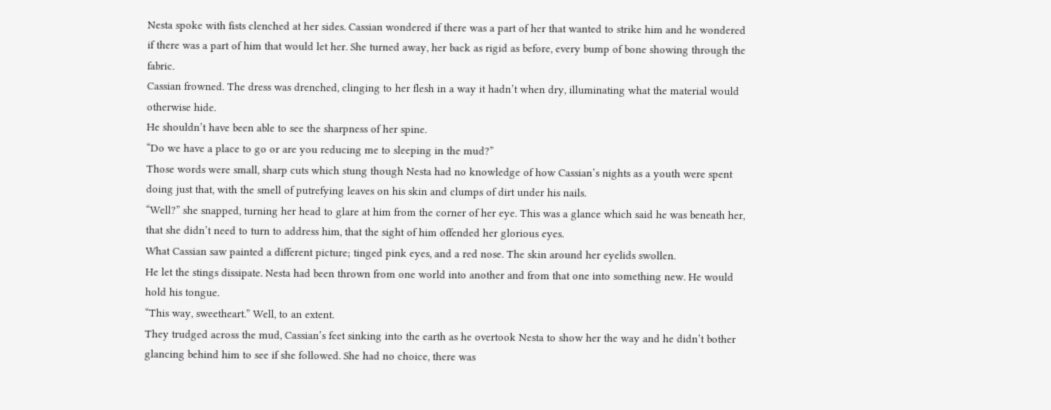Nesta spoke with fists clenched at her sides. Cassian wondered if there was a part of her that wanted to strike him and he wondered if there was a part of him that would let her. She turned away, her back as rigid as before, every bump of bone showing through the fabric.
Cassian frowned. The dress was drenched, clinging to her flesh in a way it hadn’t when dry, illuminating what the material would otherwise hide.
He shouldn’t have been able to see the sharpness of her spine.
“Do we have a place to go or are you reducing me to sleeping in the mud?”
Those words were small, sharp cuts which stung though Nesta had no knowledge of how Cassian’s nights as a youth were spent doing just that, with the smell of putrefying leaves on his skin and clumps of dirt under his nails.
“Well?” she snapped, turning her head to glare at him from the corner of her eye. This was a glance which said he was beneath her, that she didn’t need to turn to address him, that the sight of him offended her glorious eyes.
What Cassian saw painted a different picture; tinged pink eyes, and a red nose. The skin around her eyelids swollen.
He let the stings dissipate. Nesta had been thrown from one world into another and from that one into something new. He would hold his tongue.
“This way, sweetheart.” Well, to an extent.
They trudged across the mud, Cassian’s feet sinking into the earth as he overtook Nesta to show her the way and he didn’t bother glancing behind him to see if she followed. She had no choice, there was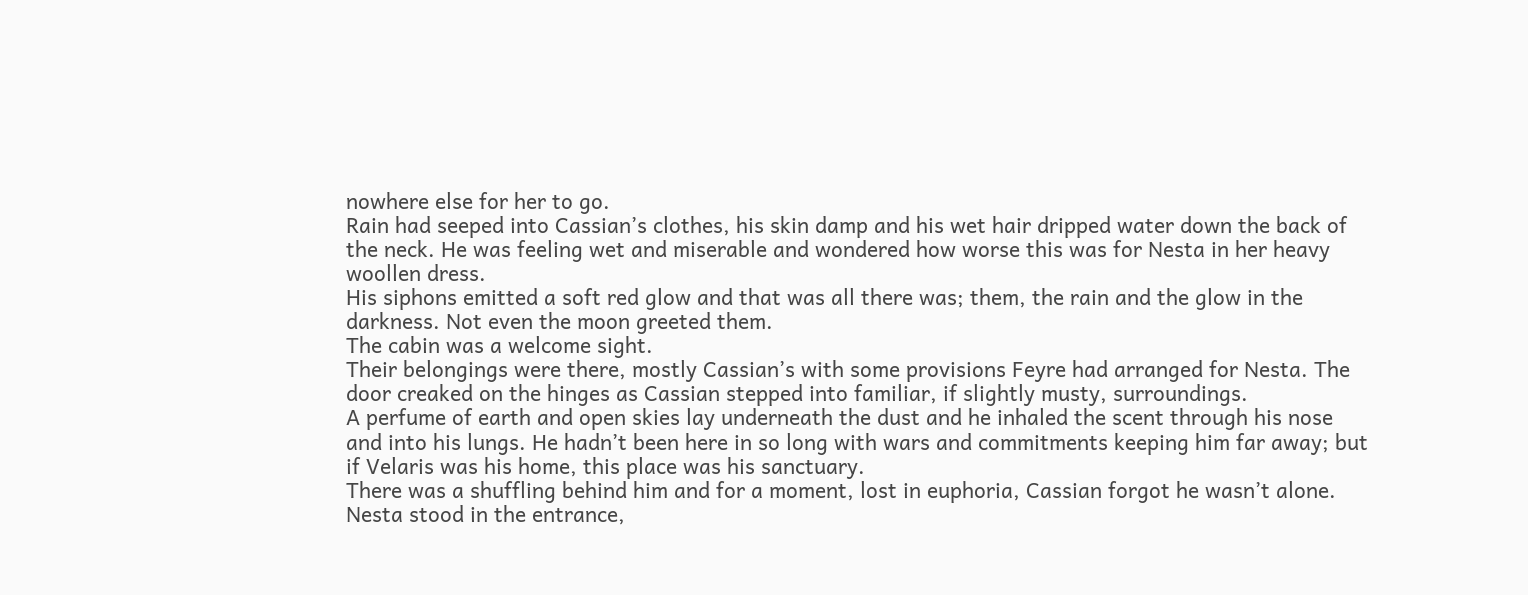nowhere else for her to go.
Rain had seeped into Cassian’s clothes, his skin damp and his wet hair dripped water down the back of the neck. He was feeling wet and miserable and wondered how worse this was for Nesta in her heavy woollen dress.
His siphons emitted a soft red glow and that was all there was; them, the rain and the glow in the darkness. Not even the moon greeted them.
The cabin was a welcome sight.
Their belongings were there, mostly Cassian’s with some provisions Feyre had arranged for Nesta. The door creaked on the hinges as Cassian stepped into familiar, if slightly musty, surroundings.
A perfume of earth and open skies lay underneath the dust and he inhaled the scent through his nose and into his lungs. He hadn’t been here in so long with wars and commitments keeping him far away; but if Velaris was his home, this place was his sanctuary.
There was a shuffling behind him and for a moment, lost in euphoria, Cassian forgot he wasn’t alone.
Nesta stood in the entrance,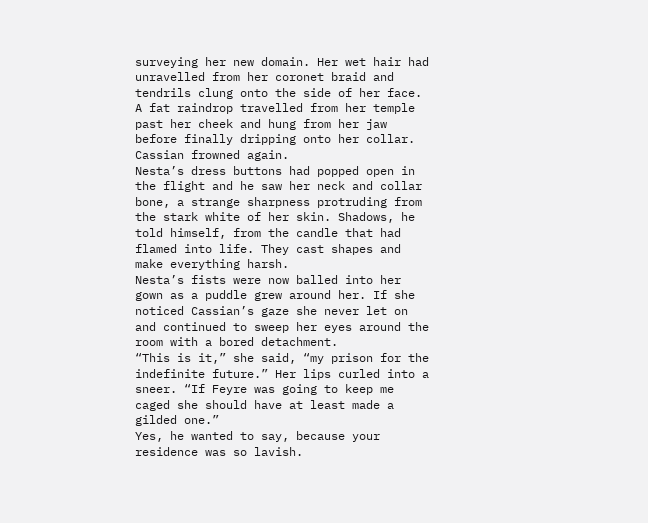surveying her new domain. Her wet hair had unravelled from her coronet braid and tendrils clung onto the side of her face. A fat raindrop travelled from her temple past her cheek and hung from her jaw before finally dripping onto her collar.
Cassian frowned again.
Nesta’s dress buttons had popped open in the flight and he saw her neck and collar bone, a strange sharpness protruding from the stark white of her skin. Shadows, he told himself, from the candle that had flamed into life. They cast shapes and make everything harsh.
Nesta’s fists were now balled into her gown as a puddle grew around her. If she noticed Cassian’s gaze she never let on and continued to sweep her eyes around the room with a bored detachment.
“This is it,” she said, “my prison for the indefinite future.” Her lips curled into a sneer. “If Feyre was going to keep me caged she should have at least made a gilded one.”
Yes, he wanted to say, because your residence was so lavish.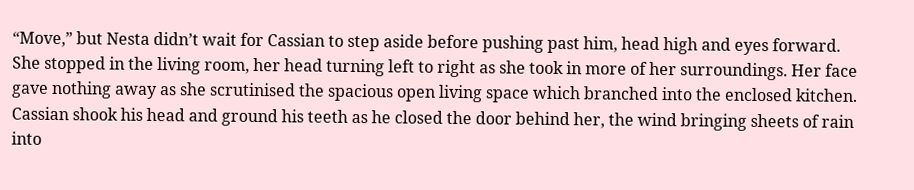“Move,” but Nesta didn’t wait for Cassian to step aside before pushing past him, head high and eyes forward. She stopped in the living room, her head turning left to right as she took in more of her surroundings. Her face gave nothing away as she scrutinised the spacious open living space which branched into the enclosed kitchen.
Cassian shook his head and ground his teeth as he closed the door behind her, the wind bringing sheets of rain into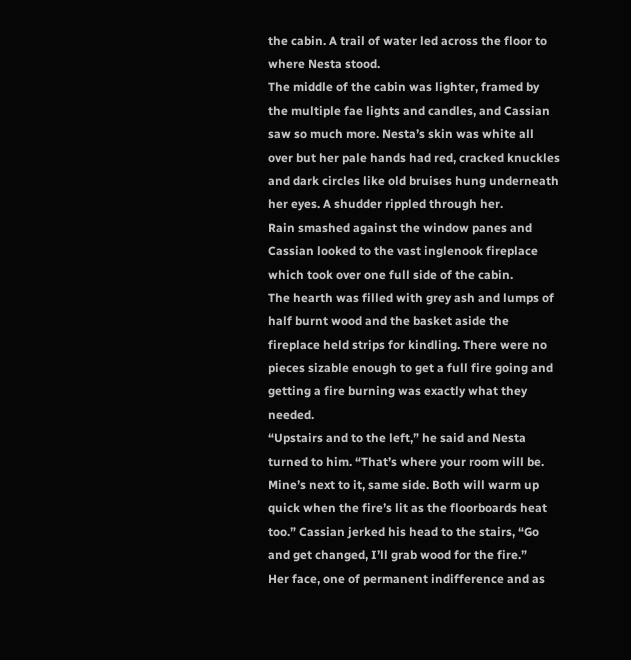the cabin. A trail of water led across the floor to where Nesta stood.
The middle of the cabin was lighter, framed by the multiple fae lights and candles, and Cassian saw so much more. Nesta’s skin was white all over but her pale hands had red, cracked knuckles and dark circles like old bruises hung underneath her eyes. A shudder rippled through her.
Rain smashed against the window panes and Cassian looked to the vast inglenook fireplace which took over one full side of the cabin.
The hearth was filled with grey ash and lumps of half burnt wood and the basket aside the fireplace held strips for kindling. There were no pieces sizable enough to get a full fire going and getting a fire burning was exactly what they needed.
“Upstairs and to the left,” he said and Nesta turned to him. “That’s where your room will be. Mine’s next to it, same side. Both will warm up quick when the fire’s lit as the floorboards heat too.” Cassian jerked his head to the stairs, “Go and get changed, I’ll grab wood for the fire.”
Her face, one of permanent indifference and as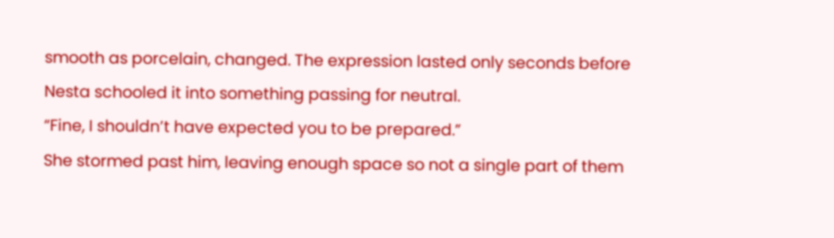smooth as porcelain, changed. The expression lasted only seconds before Nesta schooled it into something passing for neutral.
“Fine, I shouldn’t have expected you to be prepared.”
She stormed past him, leaving enough space so not a single part of them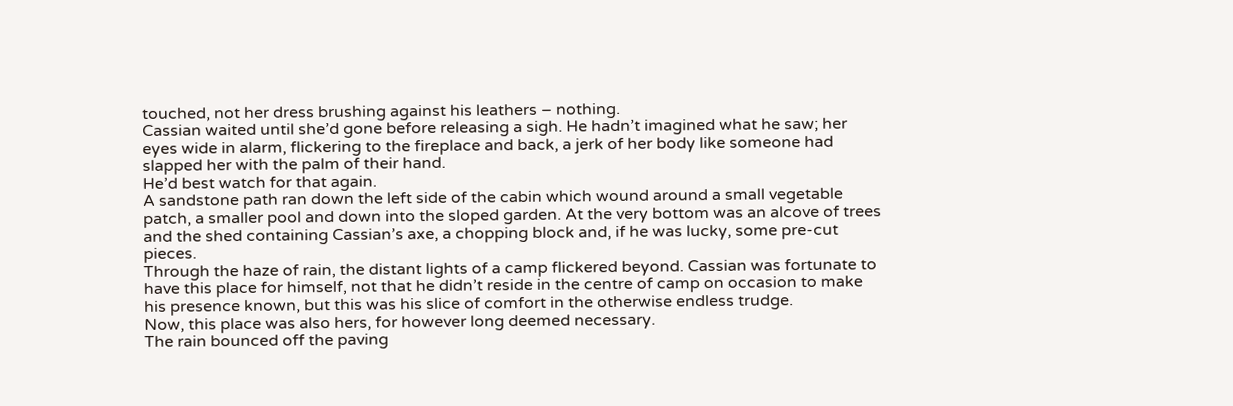touched, not her dress brushing against his leathers – nothing.
Cassian waited until she’d gone before releasing a sigh. He hadn’t imagined what he saw; her eyes wide in alarm, flickering to the fireplace and back, a jerk of her body like someone had slapped her with the palm of their hand.
He’d best watch for that again.
A sandstone path ran down the left side of the cabin which wound around a small vegetable patch, a smaller pool and down into the sloped garden. At the very bottom was an alcove of trees and the shed containing Cassian’s axe, a chopping block and, if he was lucky, some pre-cut pieces.
Through the haze of rain, the distant lights of a camp flickered beyond. Cassian was fortunate to have this place for himself, not that he didn’t reside in the centre of camp on occasion to make his presence known, but this was his slice of comfort in the otherwise endless trudge.
Now, this place was also hers, for however long deemed necessary.
The rain bounced off the paving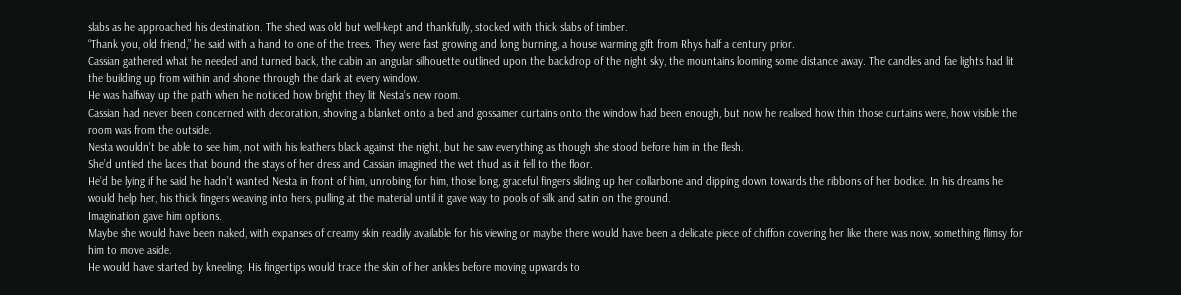slabs as he approached his destination. The shed was old but well-kept and thankfully, stocked with thick slabs of timber.
“Thank you, old friend,” he said with a hand to one of the trees. They were fast growing and long burning, a house warming gift from Rhys half a century prior.
Cassian gathered what he needed and turned back, the cabin an angular silhouette outlined upon the backdrop of the night sky, the mountains looming some distance away. The candles and fae lights had lit the building up from within and shone through the dark at every window.
He was halfway up the path when he noticed how bright they lit Nesta’s new room.
Cassian had never been concerned with decoration, shoving a blanket onto a bed and gossamer curtains onto the window had been enough, but now he realised how thin those curtains were, how visible the room was from the outside.
Nesta wouldn’t be able to see him, not with his leathers black against the night, but he saw everything as though she stood before him in the flesh.
She’d untied the laces that bound the stays of her dress and Cassian imagined the wet thud as it fell to the floor.
He’d be lying if he said he hadn’t wanted Nesta in front of him, unrobing for him, those long, graceful fingers sliding up her collarbone and dipping down towards the ribbons of her bodice. In his dreams he would help her, his thick fingers weaving into hers, pulling at the material until it gave way to pools of silk and satin on the ground.
Imagination gave him options.
Maybe she would have been naked, with expanses of creamy skin readily available for his viewing or maybe there would have been a delicate piece of chiffon covering her like there was now, something flimsy for him to move aside.
He would have started by kneeling. His fingertips would trace the skin of her ankles before moving upwards to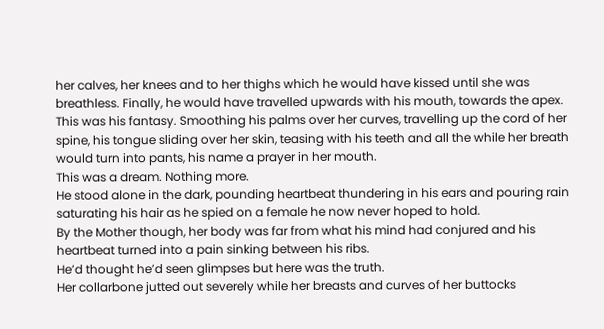her calves, her knees and to her thighs which he would have kissed until she was breathless. Finally, he would have travelled upwards with his mouth, towards the apex.
This was his fantasy. Smoothing his palms over her curves, travelling up the cord of her spine, his tongue sliding over her skin, teasing with his teeth and all the while her breath would turn into pants, his name a prayer in her mouth.
This was a dream. Nothing more.
He stood alone in the dark, pounding heartbeat thundering in his ears and pouring rain saturating his hair as he spied on a female he now never hoped to hold.
By the Mother though, her body was far from what his mind had conjured and his heartbeat turned into a pain sinking between his ribs.
He’d thought he’d seen glimpses but here was the truth.
Her collarbone jutted out severely while her breasts and curves of her buttocks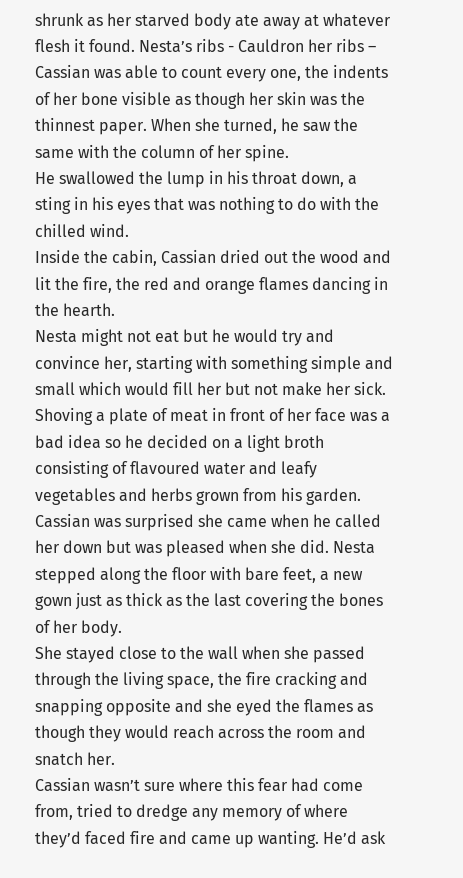shrunk as her starved body ate away at whatever flesh it found. Nesta’s ribs - Cauldron her ribs – Cassian was able to count every one, the indents of her bone visible as though her skin was the thinnest paper. When she turned, he saw the same with the column of her spine.
He swallowed the lump in his throat down, a sting in his eyes that was nothing to do with the chilled wind.
Inside the cabin, Cassian dried out the wood and lit the fire, the red and orange flames dancing in the hearth.
Nesta might not eat but he would try and convince her, starting with something simple and small which would fill her but not make her sick. Shoving a plate of meat in front of her face was a bad idea so he decided on a light broth consisting of flavoured water and leafy vegetables and herbs grown from his garden.
Cassian was surprised she came when he called her down but was pleased when she did. Nesta stepped along the floor with bare feet, a new gown just as thick as the last covering the bones of her body.
She stayed close to the wall when she passed through the living space, the fire cracking and snapping opposite and she eyed the flames as though they would reach across the room and snatch her.
Cassian wasn’t sure where this fear had come from, tried to dredge any memory of where they’d faced fire and came up wanting. He’d ask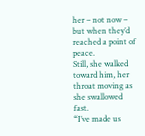her – not now – but when they’d reached a point of peace.
Still, she walked toward him, her throat moving as she swallowed fast.
“I’ve made us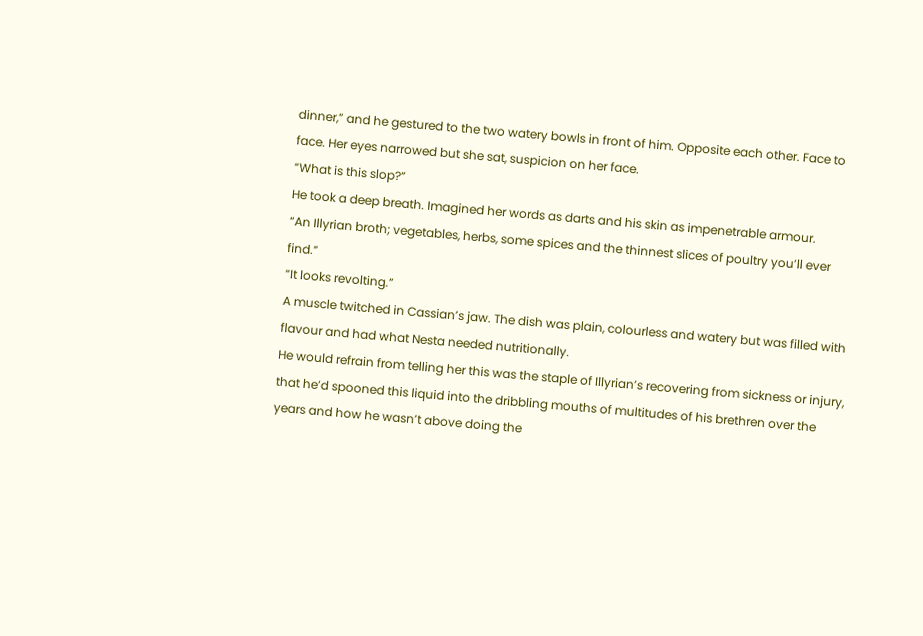dinner,” and he gestured to the two watery bowls in front of him. Opposite each other. Face to face. Her eyes narrowed but she sat, suspicion on her face.
“What is this slop?”
He took a deep breath. Imagined her words as darts and his skin as impenetrable armour.
“An Illyrian broth; vegetables, herbs, some spices and the thinnest slices of poultry you’ll ever find.”
“It looks revolting.”
A muscle twitched in Cassian’s jaw. The dish was plain, colourless and watery but was filled with flavour and had what Nesta needed nutritionally.
He would refrain from telling her this was the staple of Illyrian’s recovering from sickness or injury, that he’d spooned this liquid into the dribbling mouths of multitudes of his brethren over the years and how he wasn’t above doing the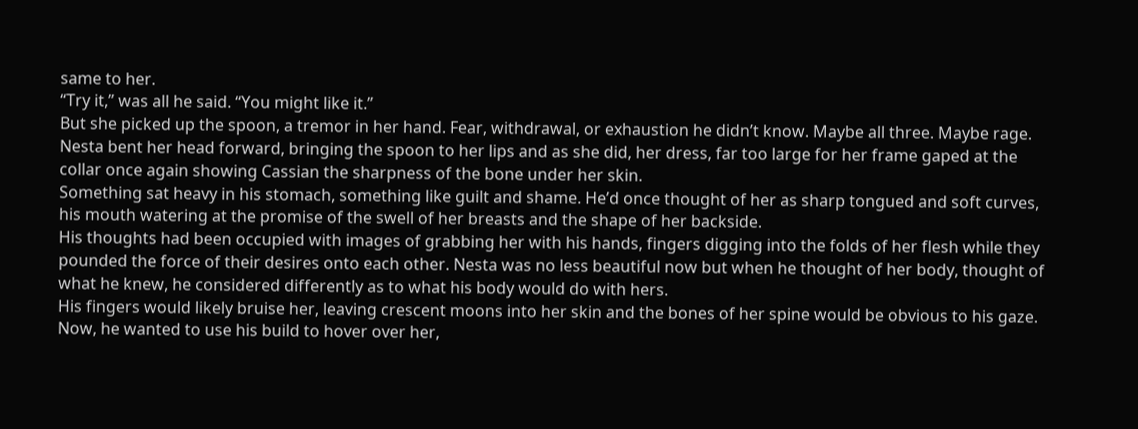same to her.
“Try it,” was all he said. “You might like it.”
But she picked up the spoon, a tremor in her hand. Fear, withdrawal, or exhaustion he didn’t know. Maybe all three. Maybe rage.
Nesta bent her head forward, bringing the spoon to her lips and as she did, her dress, far too large for her frame gaped at the collar once again showing Cassian the sharpness of the bone under her skin.
Something sat heavy in his stomach, something like guilt and shame. He’d once thought of her as sharp tongued and soft curves, his mouth watering at the promise of the swell of her breasts and the shape of her backside.
His thoughts had been occupied with images of grabbing her with his hands, fingers digging into the folds of her flesh while they pounded the force of their desires onto each other. Nesta was no less beautiful now but when he thought of her body, thought of what he knew, he considered differently as to what his body would do with hers.
His fingers would likely bruise her, leaving crescent moons into her skin and the bones of her spine would be obvious to his gaze. Now, he wanted to use his build to hover over her,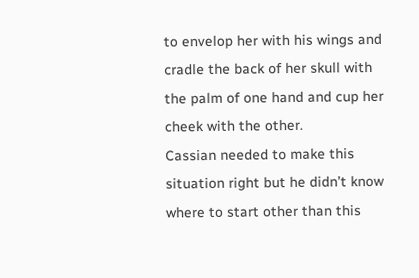to envelop her with his wings and cradle the back of her skull with the palm of one hand and cup her cheek with the other.
Cassian needed to make this situation right but he didn’t know where to start other than this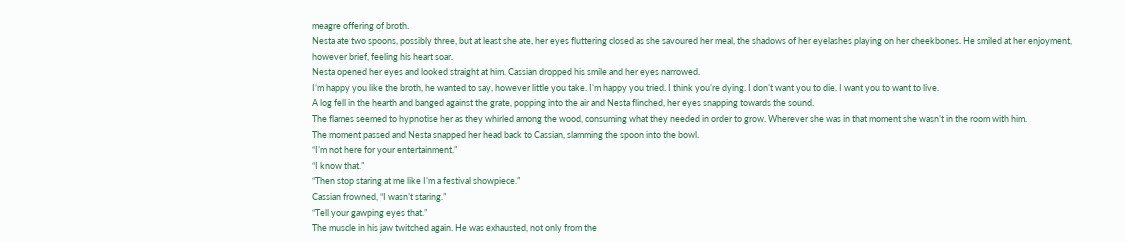meagre offering of broth.
Nesta ate two spoons, possibly three, but at least she ate, her eyes fluttering closed as she savoured her meal, the shadows of her eyelashes playing on her cheekbones. He smiled at her enjoyment, however brief, feeling his heart soar.
Nesta opened her eyes and looked straight at him. Cassian dropped his smile and her eyes narrowed.
I’m happy you like the broth, he wanted to say, however little you take. I’m happy you tried. I think you’re dying. I don’t want you to die. I want you to want to live.
A log fell in the hearth and banged against the grate, popping into the air and Nesta flinched, her eyes snapping towards the sound.
The flames seemed to hypnotise her as they whirled among the wood, consuming what they needed in order to grow. Wherever she was in that moment she wasn’t in the room with him.
The moment passed and Nesta snapped her head back to Cassian, slamming the spoon into the bowl.
“I’m not here for your entertainment.”
“I know that.”
“Then stop staring at me like I’m a festival showpiece.”
Cassian frowned, “I wasn’t staring.”
“Tell your gawping eyes that.”
The muscle in his jaw twitched again. He was exhausted, not only from the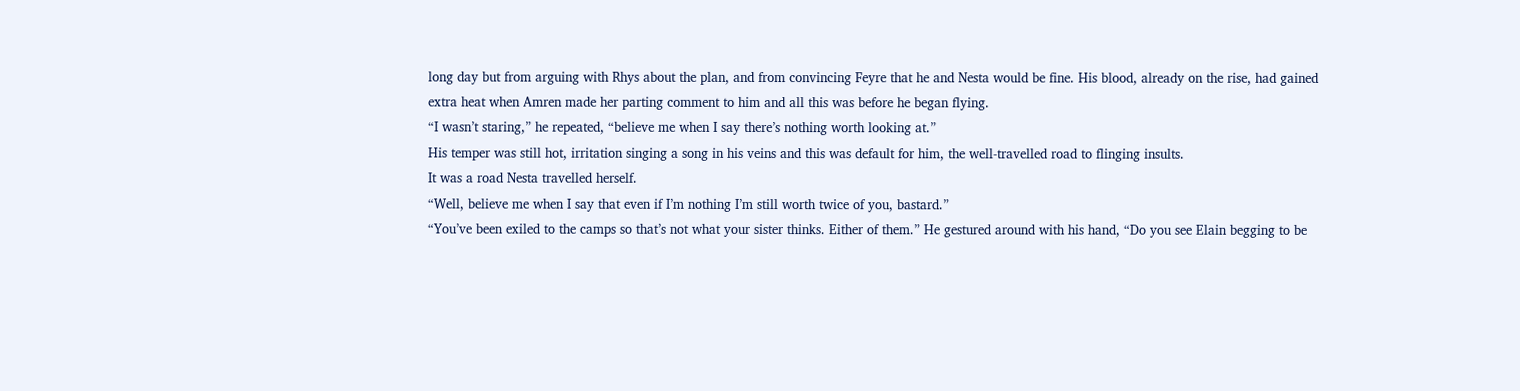long day but from arguing with Rhys about the plan, and from convincing Feyre that he and Nesta would be fine. His blood, already on the rise, had gained extra heat when Amren made her parting comment to him and all this was before he began flying.
“I wasn’t staring,” he repeated, “believe me when I say there’s nothing worth looking at.”
His temper was still hot, irritation singing a song in his veins and this was default for him, the well-travelled road to flinging insults.
It was a road Nesta travelled herself.
“Well, believe me when I say that even if I’m nothing I’m still worth twice of you, bastard.”
“You’ve been exiled to the camps so that’s not what your sister thinks. Either of them.” He gestured around with his hand, “Do you see Elain begging to be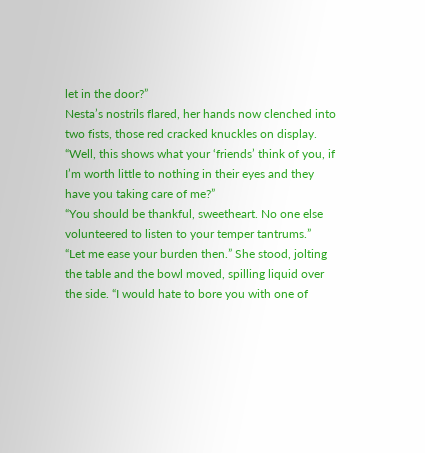let in the door?”
Nesta’s nostrils flared, her hands now clenched into two fists, those red cracked knuckles on display.
“Well, this shows what your ‘friends’ think of you, if I’m worth little to nothing in their eyes and they have you taking care of me?”
“You should be thankful, sweetheart. No one else volunteered to listen to your temper tantrums.”
“Let me ease your burden then.” She stood, jolting the table and the bowl moved, spilling liquid over the side. “I would hate to bore you with one of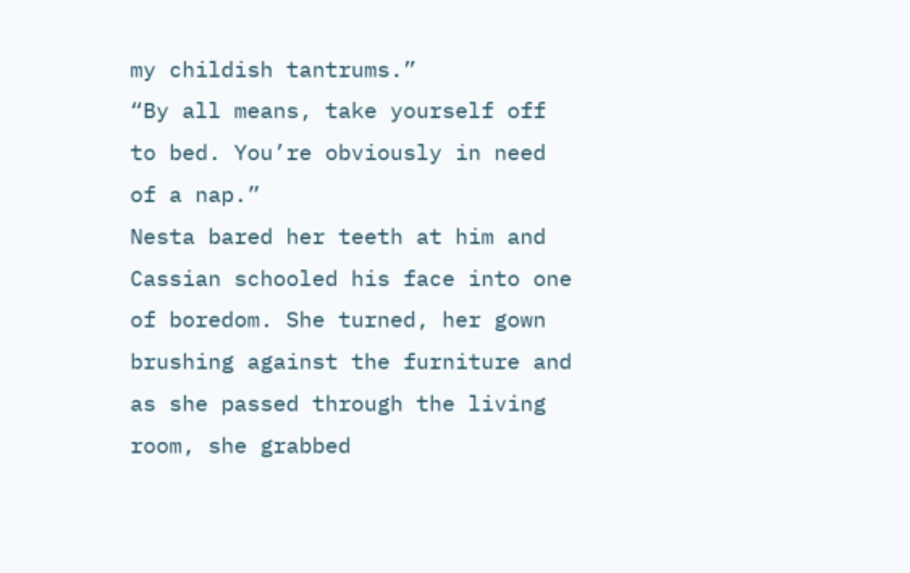my childish tantrums.”
“By all means, take yourself off to bed. You’re obviously in need of a nap.”
Nesta bared her teeth at him and Cassian schooled his face into one of boredom. She turned, her gown brushing against the furniture and as she passed through the living room, she grabbed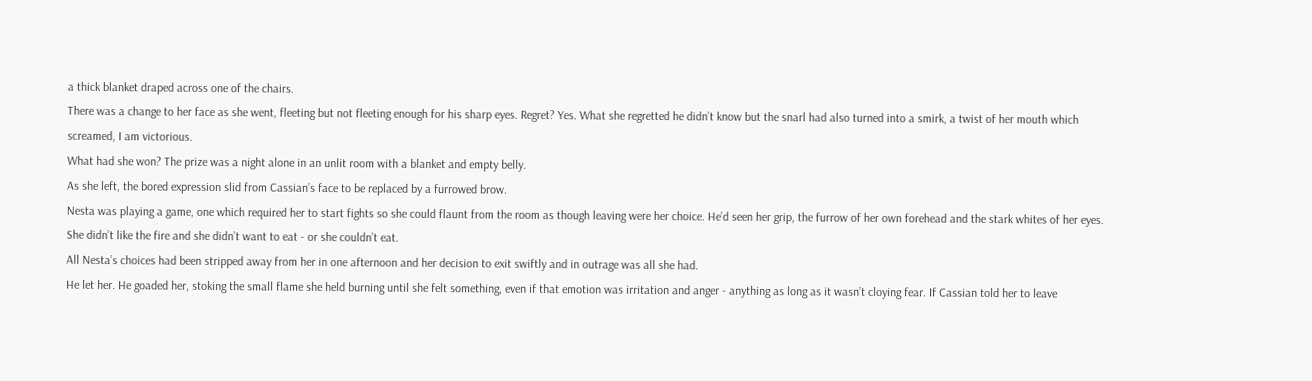a thick blanket draped across one of the chairs.
There was a change to her face as she went, fleeting but not fleeting enough for his sharp eyes. Regret? Yes. What she regretted he didn’t know but the snarl had also turned into a smirk, a twist of her mouth which screamed, I am victorious.
What had she won? The prize was a night alone in an unlit room with a blanket and empty belly.
As she left, the bored expression slid from Cassian’s face to be replaced by a furrowed brow.
Nesta was playing a game, one which required her to start fights so she could flaunt from the room as though leaving were her choice. He’d seen her grip, the furrow of her own forehead and the stark whites of her eyes.
She didn’t like the fire and she didn’t want to eat - or she couldn’t eat.
All Nesta’s choices had been stripped away from her in one afternoon and her decision to exit swiftly and in outrage was all she had.
He let her. He goaded her, stoking the small flame she held burning until she felt something, even if that emotion was irritation and anger - anything as long as it wasn’t cloying fear. If Cassian told her to leave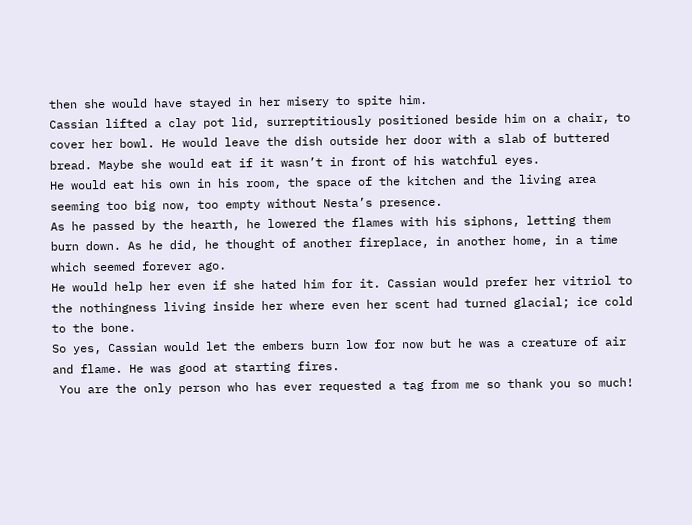then she would have stayed in her misery to spite him.
Cassian lifted a clay pot lid, surreptitiously positioned beside him on a chair, to cover her bowl. He would leave the dish outside her door with a slab of buttered bread. Maybe she would eat if it wasn’t in front of his watchful eyes.
He would eat his own in his room, the space of the kitchen and the living area seeming too big now, too empty without Nesta’s presence.
As he passed by the hearth, he lowered the flames with his siphons, letting them burn down. As he did, he thought of another fireplace, in another home, in a time which seemed forever ago.
He would help her even if she hated him for it. Cassian would prefer her vitriol to the nothingness living inside her where even her scent had turned glacial; ice cold to the bone.
So yes, Cassian would let the embers burn low for now but he was a creature of air and flame. He was good at starting fires.
 You are the only person who has ever requested a tag from me so thank you so much!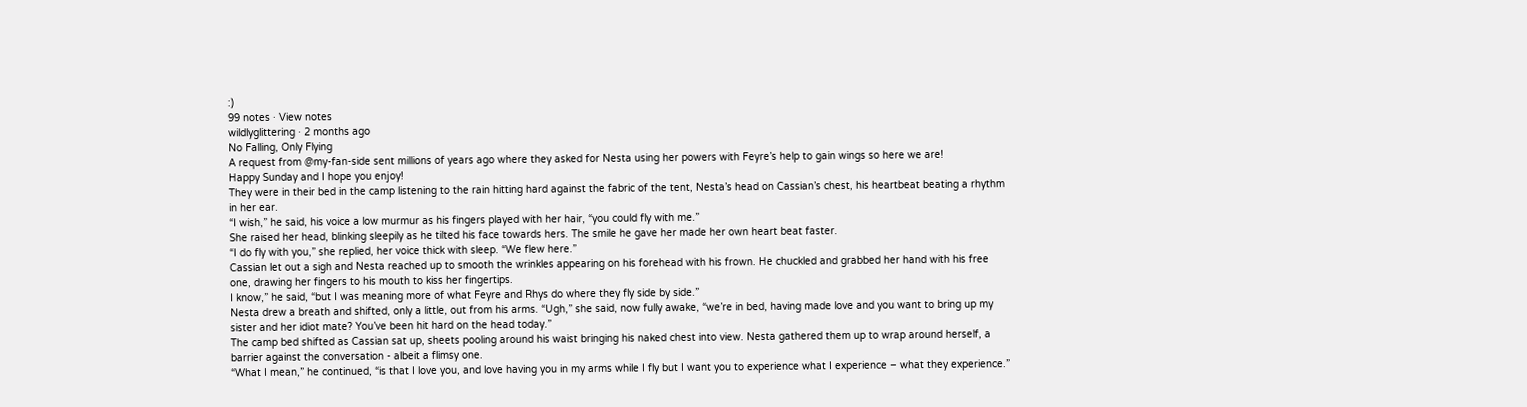:)
99 notes · View notes
wildlyglittering · 2 months ago
No Falling, Only Flying
A request from @my-fan-side sent millions of years ago where they asked for Nesta using her powers with Feyre’s help to gain wings so here we are!
Happy Sunday and I hope you enjoy!
They were in their bed in the camp listening to the rain hitting hard against the fabric of the tent, Nesta’s head on Cassian’s chest, his heartbeat beating a rhythm in her ear.
“I wish,” he said, his voice a low murmur as his fingers played with her hair, “you could fly with me.”
She raised her head, blinking sleepily as he tilted his face towards hers. The smile he gave her made her own heart beat faster.
“I do fly with you,” she replied, her voice thick with sleep. “We flew here.”
Cassian let out a sigh and Nesta reached up to smooth the wrinkles appearing on his forehead with his frown. He chuckled and grabbed her hand with his free one, drawing her fingers to his mouth to kiss her fingertips.
I know,” he said, “but I was meaning more of what Feyre and Rhys do where they fly side by side.”
Nesta drew a breath and shifted, only a little, out from his arms. “Ugh,” she said, now fully awake, “we’re in bed, having made love and you want to bring up my sister and her idiot mate? You’ve been hit hard on the head today.”
The camp bed shifted as Cassian sat up, sheets pooling around his waist bringing his naked chest into view. Nesta gathered them up to wrap around herself, a barrier against the conversation - albeit a flimsy one.
“What I mean,” he continued, “is that I love you, and love having you in my arms while I fly but I want you to experience what I experience – what they experience.”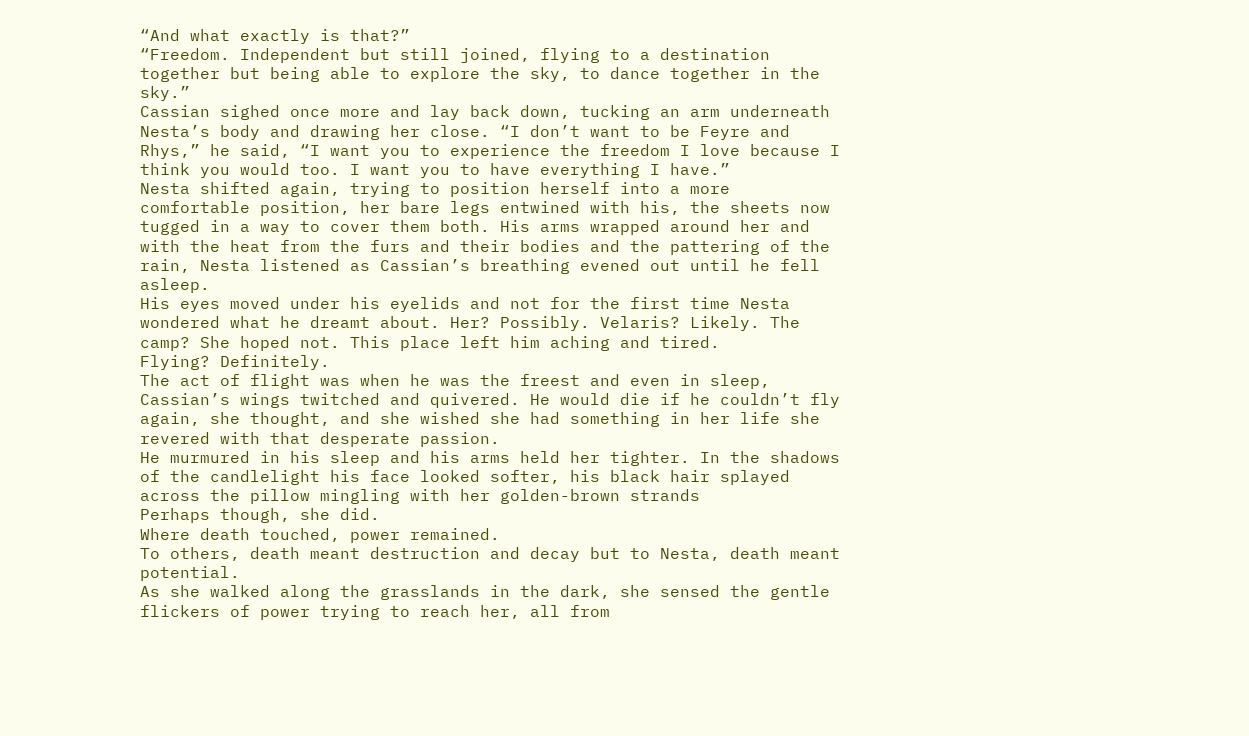“And what exactly is that?”
“Freedom. Independent but still joined, flying to a destination together but being able to explore the sky, to dance together in the sky.”
Cassian sighed once more and lay back down, tucking an arm underneath Nesta’s body and drawing her close. “I don’t want to be Feyre and Rhys,” he said, “I want you to experience the freedom I love because I think you would too. I want you to have everything I have.”
Nesta shifted again, trying to position herself into a more comfortable position, her bare legs entwined with his, the sheets now tugged in a way to cover them both. His arms wrapped around her and with the heat from the furs and their bodies and the pattering of the rain, Nesta listened as Cassian’s breathing evened out until he fell asleep.
His eyes moved under his eyelids and not for the first time Nesta wondered what he dreamt about. Her? Possibly. Velaris? Likely. The camp? She hoped not. This place left him aching and tired.
Flying? Definitely.
The act of flight was when he was the freest and even in sleep, Cassian’s wings twitched and quivered. He would die if he couldn’t fly again, she thought, and she wished she had something in her life she revered with that desperate passion.
He murmured in his sleep and his arms held her tighter. In the shadows of the candlelight his face looked softer, his black hair splayed across the pillow mingling with her golden-brown strands
Perhaps though, she did.
Where death touched, power remained.
To others, death meant destruction and decay but to Nesta, death meant potential.
As she walked along the grasslands in the dark, she sensed the gentle flickers of power trying to reach her, all from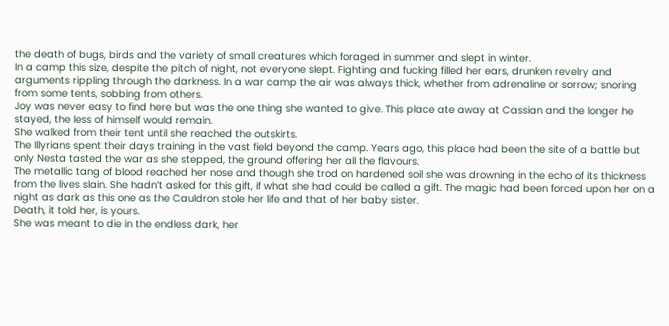the death of bugs, birds and the variety of small creatures which foraged in summer and slept in winter.
In a camp this size, despite the pitch of night, not everyone slept. Fighting and fucking filled her ears, drunken revelry and arguments rippling through the darkness. In a war camp the air was always thick, whether from adrenaline or sorrow; snoring from some tents, sobbing from others.
Joy was never easy to find here but was the one thing she wanted to give. This place ate away at Cassian and the longer he stayed, the less of himself would remain.
She walked from their tent until she reached the outskirts.
The Illyrians spent their days training in the vast field beyond the camp. Years ago, this place had been the site of a battle but only Nesta tasted the war as she stepped, the ground offering her all the flavours.
The metallic tang of blood reached her nose and though she trod on hardened soil she was drowning in the echo of its thickness from the lives slain. She hadn’t asked for this gift, if what she had could be called a gift. The magic had been forced upon her on a night as dark as this one as the Cauldron stole her life and that of her baby sister.
Death, it told her, is yours.
She was meant to die in the endless dark, her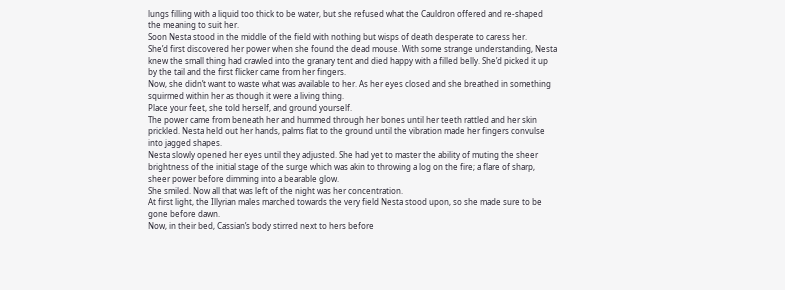lungs filling with a liquid too thick to be water, but she refused what the Cauldron offered and re-shaped the meaning to suit her.
Soon Nesta stood in the middle of the field with nothing but wisps of death desperate to caress her.
She’d first discovered her power when she found the dead mouse. With some strange understanding, Nesta knew the small thing had crawled into the granary tent and died happy with a filled belly. She’d picked it up by the tail and the first flicker came from her fingers.
Now, she didn’t want to waste what was available to her. As her eyes closed and she breathed in something squirmed within her as though it were a living thing.
Place your feet, she told herself, and ground yourself.
The power came from beneath her and hummed through her bones until her teeth rattled and her skin prickled. Nesta held out her hands, palms flat to the ground until the vibration made her fingers convulse into jagged shapes.
Nesta slowly opened her eyes until they adjusted. She had yet to master the ability of muting the sheer brightness of the initial stage of the surge which was akin to throwing a log on the fire; a flare of sharp, sheer power before dimming into a bearable glow.
She smiled. Now all that was left of the night was her concentration.
At first light, the Illyrian males marched towards the very field Nesta stood upon, so she made sure to be gone before dawn.
Now, in their bed, Cassian’s body stirred next to hers before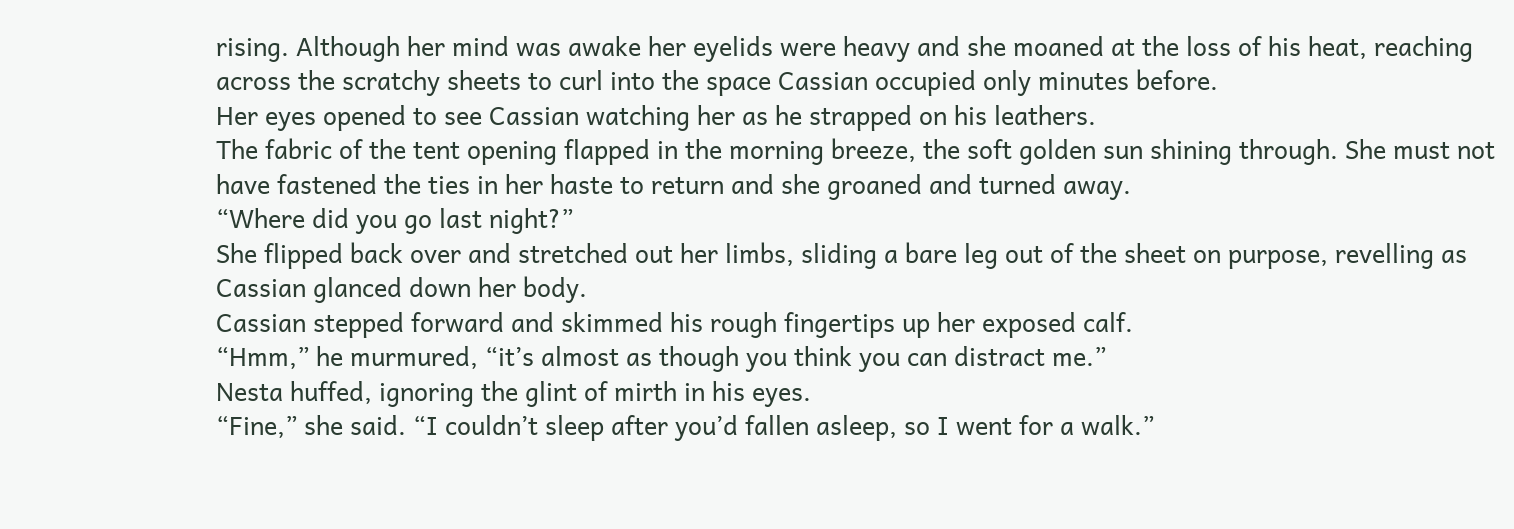rising. Although her mind was awake her eyelids were heavy and she moaned at the loss of his heat, reaching across the scratchy sheets to curl into the space Cassian occupied only minutes before.
Her eyes opened to see Cassian watching her as he strapped on his leathers.
The fabric of the tent opening flapped in the morning breeze, the soft golden sun shining through. She must not have fastened the ties in her haste to return and she groaned and turned away.
“Where did you go last night?”
She flipped back over and stretched out her limbs, sliding a bare leg out of the sheet on purpose, revelling as Cassian glanced down her body.
Cassian stepped forward and skimmed his rough fingertips up her exposed calf.
“Hmm,” he murmured, “it’s almost as though you think you can distract me.”
Nesta huffed, ignoring the glint of mirth in his eyes.
“Fine,” she said. “I couldn’t sleep after you’d fallen asleep, so I went for a walk.”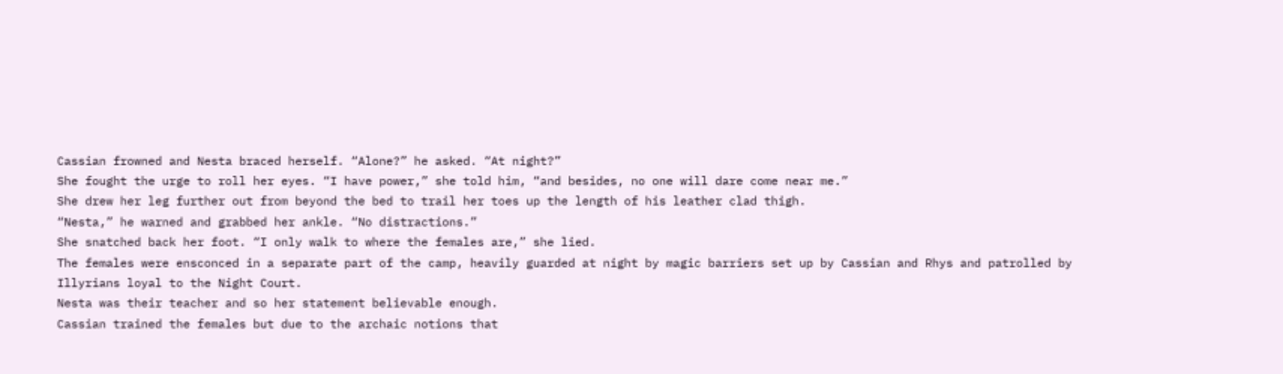Cassian frowned and Nesta braced herself. “Alone?” he asked. “At night?”
She fought the urge to roll her eyes. “I have power,” she told him, “and besides, no one will dare come near me.”
She drew her leg further out from beyond the bed to trail her toes up the length of his leather clad thigh.
“Nesta,” he warned and grabbed her ankle. “No distractions.”
She snatched back her foot. “I only walk to where the females are,” she lied.
The females were ensconced in a separate part of the camp, heavily guarded at night by magic barriers set up by Cassian and Rhys and patrolled by Illyrians loyal to the Night Court.
Nesta was their teacher and so her statement believable enough.
Cassian trained the females but due to the archaic notions that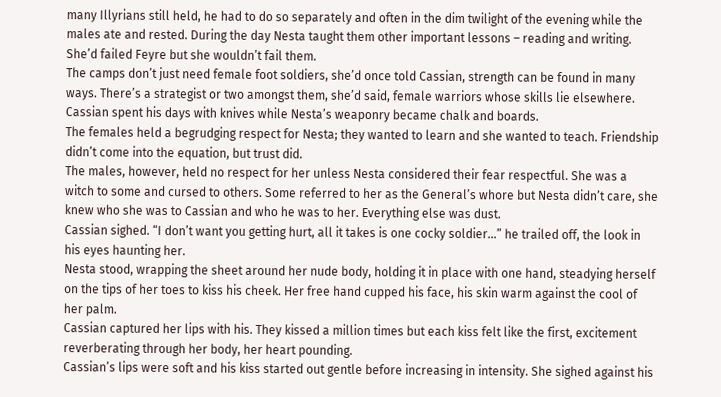many Illyrians still held, he had to do so separately and often in the dim twilight of the evening while the males ate and rested. During the day Nesta taught them other important lessons – reading and writing. She’d failed Feyre but she wouldn’t fail them.
The camps don’t just need female foot soldiers, she’d once told Cassian, strength can be found in many ways. There’s a strategist or two amongst them, she’d said, female warriors whose skills lie elsewhere.
Cassian spent his days with knives while Nesta’s weaponry became chalk and boards.
The females held a begrudging respect for Nesta; they wanted to learn and she wanted to teach. Friendship didn’t come into the equation, but trust did.
The males, however, held no respect for her unless Nesta considered their fear respectful. She was a witch to some and cursed to others. Some referred to her as the General’s whore but Nesta didn’t care, she knew who she was to Cassian and who he was to her. Everything else was dust.
Cassian sighed. “I don’t want you getting hurt, all it takes is one cocky soldier...” he trailed off, the look in his eyes haunting her.
Nesta stood, wrapping the sheet around her nude body, holding it in place with one hand, steadying herself on the tips of her toes to kiss his cheek. Her free hand cupped his face, his skin warm against the cool of her palm.
Cassian captured her lips with his. They kissed a million times but each kiss felt like the first, excitement reverberating through her body, her heart pounding.
Cassian’s lips were soft and his kiss started out gentle before increasing in intensity. She sighed against his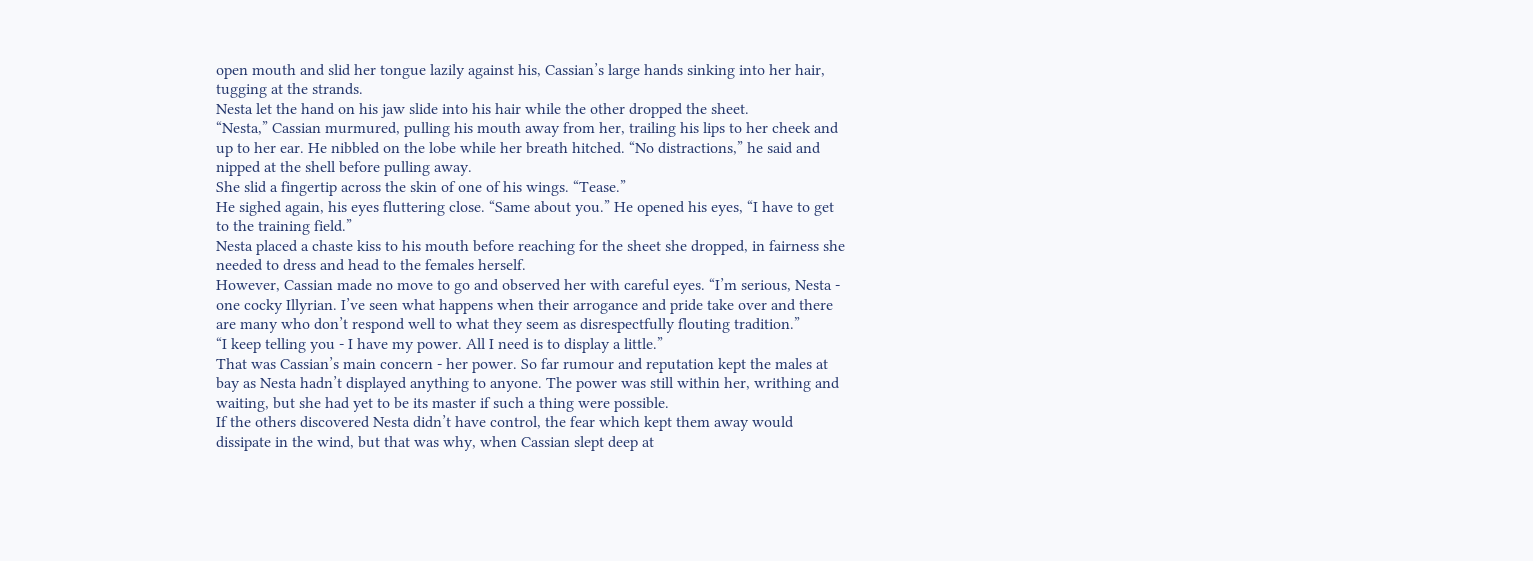open mouth and slid her tongue lazily against his, Cassian’s large hands sinking into her hair, tugging at the strands.
Nesta let the hand on his jaw slide into his hair while the other dropped the sheet.
“Nesta,” Cassian murmured, pulling his mouth away from her, trailing his lips to her cheek and up to her ear. He nibbled on the lobe while her breath hitched. “No distractions,” he said and nipped at the shell before pulling away.
She slid a fingertip across the skin of one of his wings. “Tease.”
He sighed again, his eyes fluttering close. “Same about you.” He opened his eyes, “I have to get to the training field.”
Nesta placed a chaste kiss to his mouth before reaching for the sheet she dropped, in fairness she needed to dress and head to the females herself.
However, Cassian made no move to go and observed her with careful eyes. “I’m serious, Nesta - one cocky Illyrian. I’ve seen what happens when their arrogance and pride take over and there are many who don’t respond well to what they seem as disrespectfully flouting tradition.”
“I keep telling you - I have my power. All I need is to display a little.”
That was Cassian’s main concern - her power. So far rumour and reputation kept the males at bay as Nesta hadn’t displayed anything to anyone. The power was still within her, writhing and waiting, but she had yet to be its master if such a thing were possible.
If the others discovered Nesta didn’t have control, the fear which kept them away would dissipate in the wind, but that was why, when Cassian slept deep at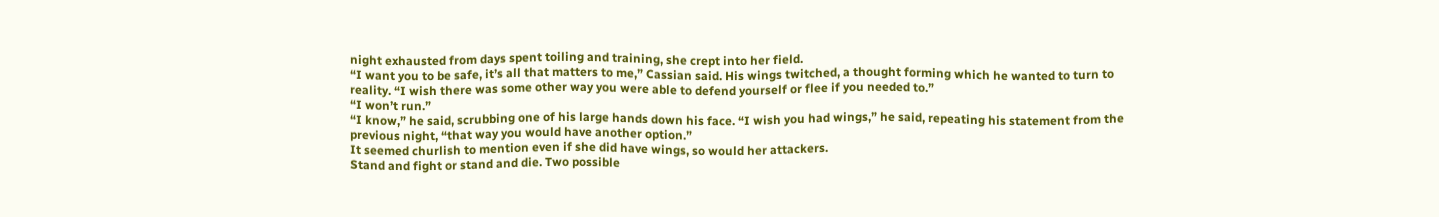night exhausted from days spent toiling and training, she crept into her field.
“I want you to be safe, it’s all that matters to me,” Cassian said. His wings twitched, a thought forming which he wanted to turn to reality. “I wish there was some other way you were able to defend yourself or flee if you needed to.”
“I won’t run.”
“I know,” he said, scrubbing one of his large hands down his face. “I wish you had wings,” he said, repeating his statement from the previous night, “that way you would have another option.”
It seemed churlish to mention even if she did have wings, so would her attackers.
Stand and fight or stand and die. Two possible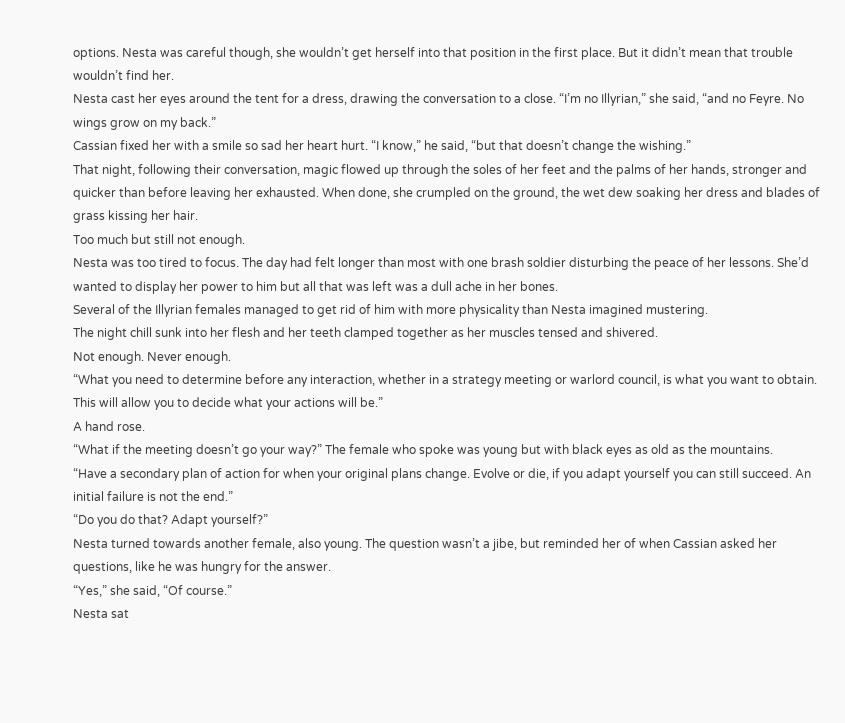options. Nesta was careful though, she wouldn’t get herself into that position in the first place. But it didn’t mean that trouble wouldn’t find her.
Nesta cast her eyes around the tent for a dress, drawing the conversation to a close. “I’m no Illyrian,” she said, “and no Feyre. No wings grow on my back.”
Cassian fixed her with a smile so sad her heart hurt. “I know,” he said, “but that doesn’t change the wishing.”
That night, following their conversation, magic flowed up through the soles of her feet and the palms of her hands, stronger and quicker than before leaving her exhausted. When done, she crumpled on the ground, the wet dew soaking her dress and blades of grass kissing her hair.
Too much but still not enough.
Nesta was too tired to focus. The day had felt longer than most with one brash soldier disturbing the peace of her lessons. She’d wanted to display her power to him but all that was left was a dull ache in her bones.
Several of the Illyrian females managed to get rid of him with more physicality than Nesta imagined mustering.
The night chill sunk into her flesh and her teeth clamped together as her muscles tensed and shivered.
Not enough. Never enough.
“What you need to determine before any interaction, whether in a strategy meeting or warlord council, is what you want to obtain. This will allow you to decide what your actions will be.”
A hand rose.
“What if the meeting doesn’t go your way?” The female who spoke was young but with black eyes as old as the mountains.
“Have a secondary plan of action for when your original plans change. Evolve or die, if you adapt yourself you can still succeed. An initial failure is not the end.”
“Do you do that? Adapt yourself?”
Nesta turned towards another female, also young. The question wasn’t a jibe, but reminded her of when Cassian asked her questions, like he was hungry for the answer.
“Yes,” she said, “Of course.”
Nesta sat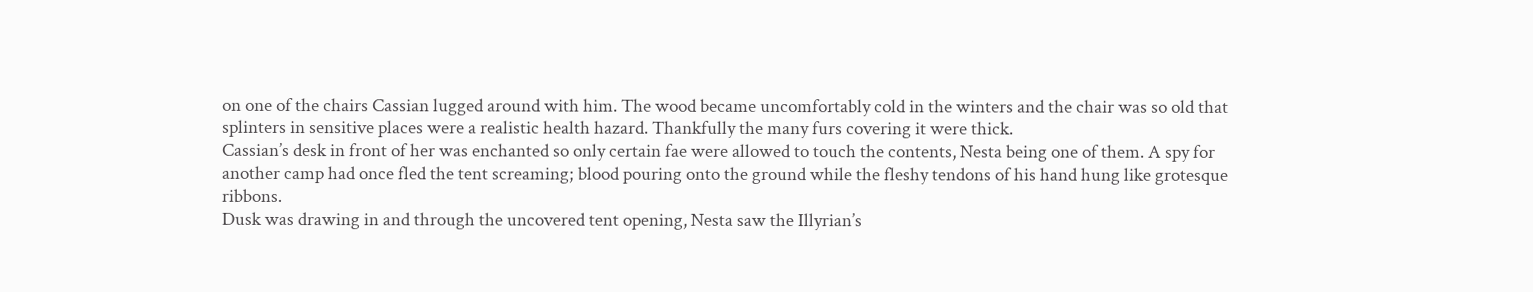on one of the chairs Cassian lugged around with him. The wood became uncomfortably cold in the winters and the chair was so old that splinters in sensitive places were a realistic health hazard. Thankfully the many furs covering it were thick.
Cassian’s desk in front of her was enchanted so only certain fae were allowed to touch the contents, Nesta being one of them. A spy for another camp had once fled the tent screaming; blood pouring onto the ground while the fleshy tendons of his hand hung like grotesque ribbons.
Dusk was drawing in and through the uncovered tent opening, Nesta saw the Illyrian’s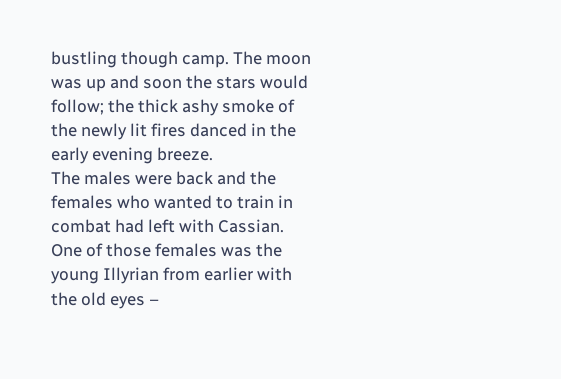bustling though camp. The moon was up and soon the stars would follow; the thick ashy smoke of the newly lit fires danced in the early evening breeze.
The males were back and the females who wanted to train in combat had left with Cassian.
One of those females was the young Illyrian from earlier with the old eyes –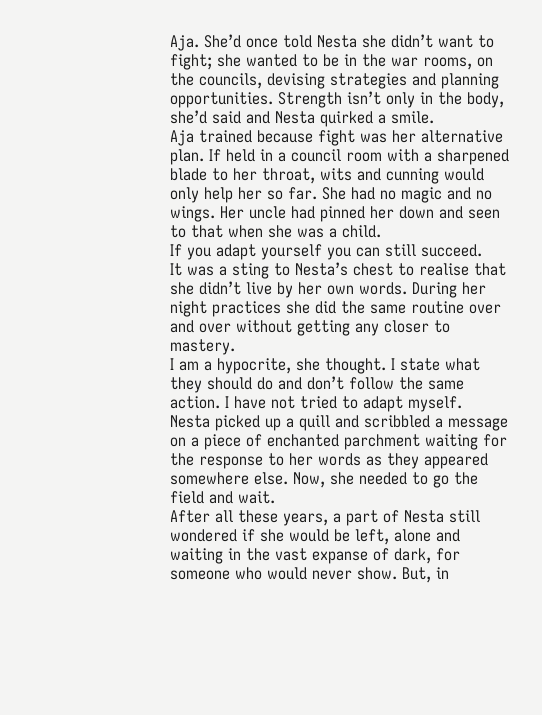Aja. She’d once told Nesta she didn’t want to fight; she wanted to be in the war rooms, on the councils, devising strategies and planning opportunities. Strength isn’t only in the body, she’d said and Nesta quirked a smile.
Aja trained because fight was her alternative plan. If held in a council room with a sharpened blade to her throat, wits and cunning would only help her so far. She had no magic and no wings. Her uncle had pinned her down and seen to that when she was a child.
If you adapt yourself you can still succeed.
It was a sting to Nesta’s chest to realise that she didn’t live by her own words. During her night practices she did the same routine over and over without getting any closer to mastery.
I am a hypocrite, she thought. I state what they should do and don’t follow the same action. I have not tried to adapt myself.
Nesta picked up a quill and scribbled a message on a piece of enchanted parchment waiting for the response to her words as they appeared somewhere else. Now, she needed to go the field and wait.
After all these years, a part of Nesta still wondered if she would be left, alone and waiting in the vast expanse of dark, for someone who would never show. But, in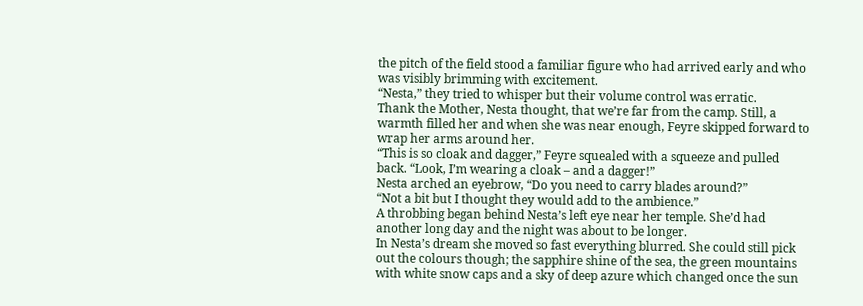the pitch of the field stood a familiar figure who had arrived early and who was visibly brimming with excitement.
“Nesta,” they tried to whisper but their volume control was erratic.
Thank the Mother, Nesta thought, that we’re far from the camp. Still, a warmth filled her and when she was near enough, Feyre skipped forward to wrap her arms around her.
“This is so cloak and dagger,” Feyre squealed with a squeeze and pulled back. “Look, I’m wearing a cloak – and a dagger!”
Nesta arched an eyebrow, “Do you need to carry blades around?”
“Not a bit but I thought they would add to the ambience.”
A throbbing began behind Nesta’s left eye near her temple. She’d had another long day and the night was about to be longer.
In Nesta’s dream she moved so fast everything blurred. She could still pick out the colours though; the sapphire shine of the sea, the green mountains with white snow caps and a sky of deep azure which changed once the sun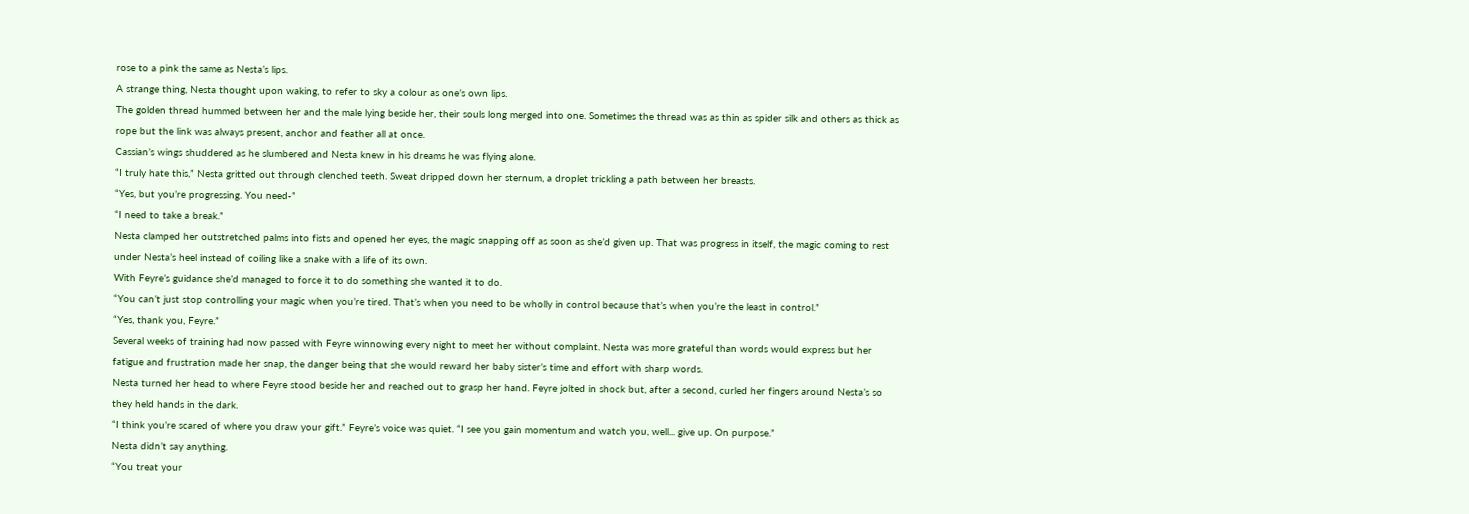rose to a pink the same as Nesta’s lips.
A strange thing, Nesta thought upon waking, to refer to sky a colour as one’s own lips.
The golden thread hummed between her and the male lying beside her, their souls long merged into one. Sometimes the thread was as thin as spider silk and others as thick as rope but the link was always present, anchor and feather all at once.
Cassian’s wings shuddered as he slumbered and Nesta knew in his dreams he was flying alone.
“I truly hate this,” Nesta gritted out through clenched teeth. Sweat dripped down her sternum, a droplet trickling a path between her breasts.
“Yes, but you’re progressing. You need-”
“I need to take a break.”
Nesta clamped her outstretched palms into fists and opened her eyes, the magic snapping off as soon as she’d given up. That was progress in itself, the magic coming to rest under Nesta’s heel instead of coiling like a snake with a life of its own.
With Feyre’s guidance she’d managed to force it to do something she wanted it to do.
“You can’t just stop controlling your magic when you’re tired. That’s when you need to be wholly in control because that’s when you’re the least in control.”
“Yes, thank you, Feyre.”
Several weeks of training had now passed with Feyre winnowing every night to meet her without complaint. Nesta was more grateful than words would express but her fatigue and frustration made her snap, the danger being that she would reward her baby sister’s time and effort with sharp words.
Nesta turned her head to where Feyre stood beside her and reached out to grasp her hand. Feyre jolted in shock but, after a second, curled her fingers around Nesta’s so they held hands in the dark.
“I think you’re scared of where you draw your gift.” Feyre’s voice was quiet. “I see you gain momentum and watch you, well... give up. On purpose.”
Nesta didn’t say anything.
“You treat your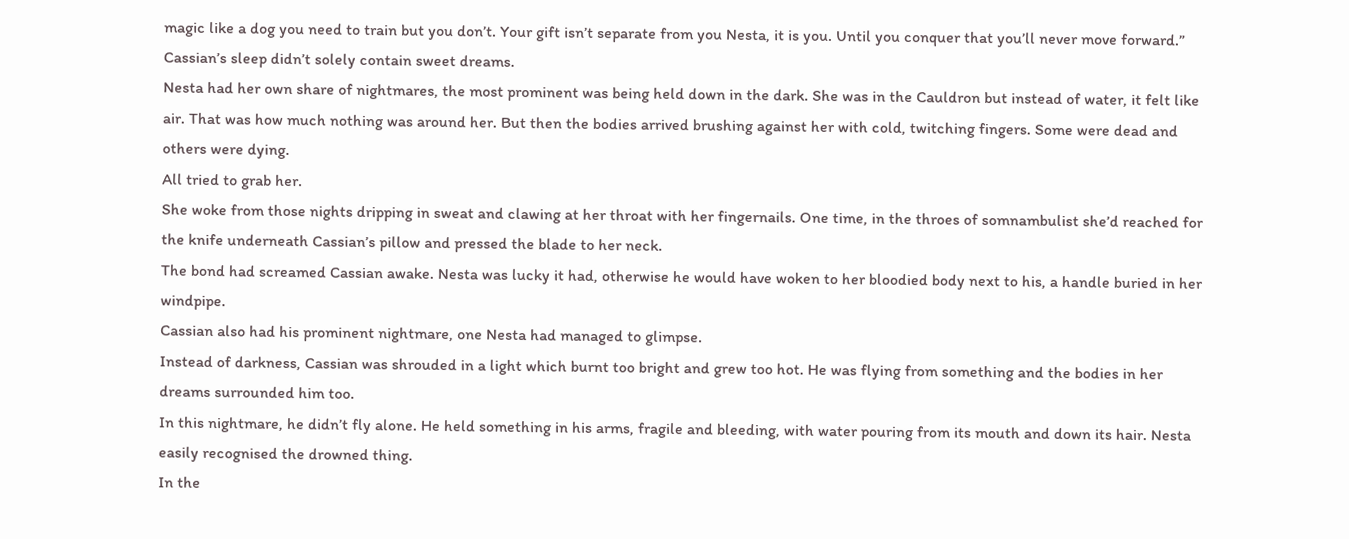magic like a dog you need to train but you don’t. Your gift isn’t separate from you Nesta, it is you. Until you conquer that you’ll never move forward.”
Cassian’s sleep didn’t solely contain sweet dreams.
Nesta had her own share of nightmares, the most prominent was being held down in the dark. She was in the Cauldron but instead of water, it felt like air. That was how much nothing was around her. But then the bodies arrived brushing against her with cold, twitching fingers. Some were dead and others were dying.
All tried to grab her.
She woke from those nights dripping in sweat and clawing at her throat with her fingernails. One time, in the throes of somnambulist she’d reached for the knife underneath Cassian’s pillow and pressed the blade to her neck.
The bond had screamed Cassian awake. Nesta was lucky it had, otherwise he would have woken to her bloodied body next to his, a handle buried in her windpipe.
Cassian also had his prominent nightmare, one Nesta had managed to glimpse.
Instead of darkness, Cassian was shrouded in a light which burnt too bright and grew too hot. He was flying from something and the bodies in her dreams surrounded him too.
In this nightmare, he didn’t fly alone. He held something in his arms, fragile and bleeding, with water pouring from its mouth and down its hair. Nesta easily recognised the drowned thing.
In the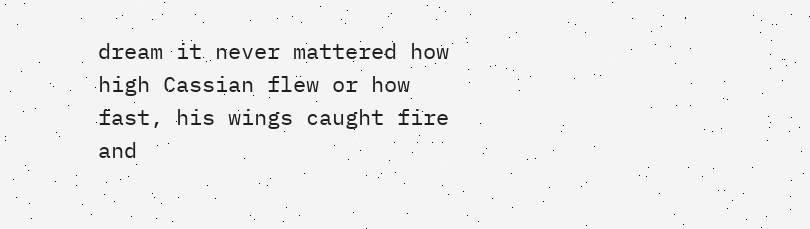dream it never mattered how high Cassian flew or how fast, his wings caught fire and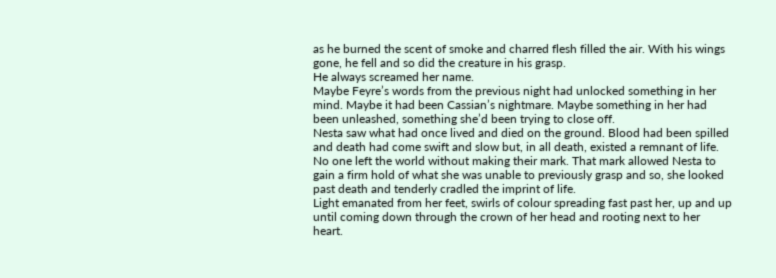as he burned the scent of smoke and charred flesh filled the air. With his wings gone, he fell and so did the creature in his grasp.
He always screamed her name.
Maybe Feyre’s words from the previous night had unlocked something in her mind. Maybe it had been Cassian’s nightmare. Maybe something in her had been unleashed, something she’d been trying to close off.
Nesta saw what had once lived and died on the ground. Blood had been spilled and death had come swift and slow but, in all death, existed a remnant of life.
No one left the world without making their mark. That mark allowed Nesta to gain a firm hold of what she was unable to previously grasp and so, she looked past death and tenderly cradled the imprint of life.
Light emanated from her feet, swirls of colour spreading fast past her, up and up until coming down through the crown of her head and rooting next to her heart.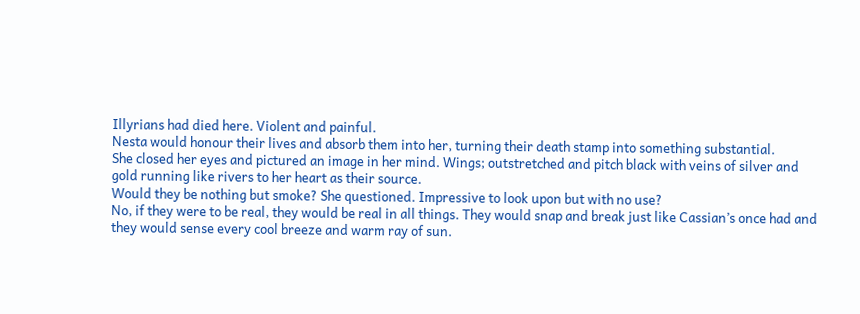Illyrians had died here. Violent and painful.
Nesta would honour their lives and absorb them into her, turning their death stamp into something substantial.
She closed her eyes and pictured an image in her mind. Wings; outstretched and pitch black with veins of silver and gold running like rivers to her heart as their source.
Would they be nothing but smoke? She questioned. Impressive to look upon but with no use?
No, if they were to be real, they would be real in all things. They would snap and break just like Cassian’s once had and they would sense every cool breeze and warm ray of sun.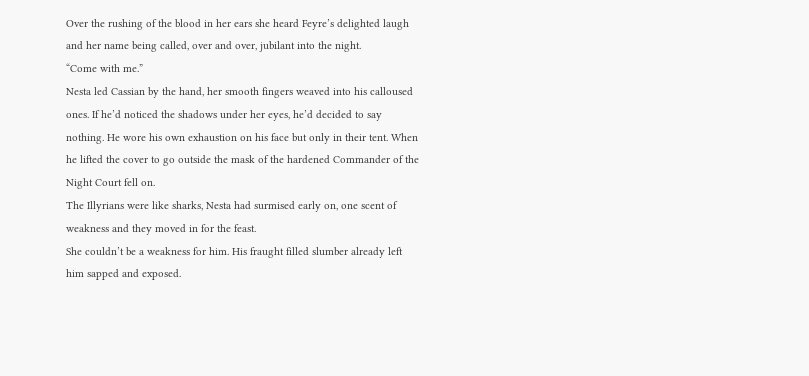Over the rushing of the blood in her ears she heard Feyre’s delighted laugh and her name being called, over and over, jubilant into the night.
“Come with me.”
Nesta led Cassian by the hand, her smooth fingers weaved into his calloused ones. If he’d noticed the shadows under her eyes, he’d decided to say nothing. He wore his own exhaustion on his face but only in their tent. When he lifted the cover to go outside the mask of the hardened Commander of the Night Court fell on.
The Illyrians were like sharks, Nesta had surmised early on, one scent of weakness and they moved in for the feast.
She couldn’t be a weakness for him. His fraught filled slumber already left him sapped and exposed.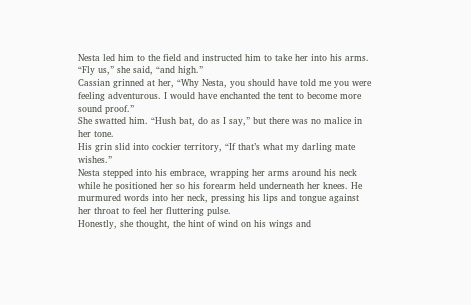Nesta led him to the field and instructed him to take her into his arms. “Fly us,” she said, “and high.”
Cassian grinned at her, “Why Nesta, you should have told me you were feeling adventurous. I would have enchanted the tent to become more sound proof.”
She swatted him. “Hush bat, do as I say,” but there was no malice in her tone.
His grin slid into cockier territory, “If that’s what my darling mate wishes.”
Nesta stepped into his embrace, wrapping her arms around his neck while he positioned her so his forearm held underneath her knees. He murmured words into her neck, pressing his lips and tongue against her throat to feel her fluttering pulse.
Honestly, she thought, the hint of wind on his wings and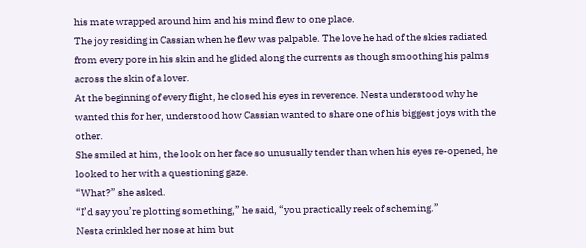his mate wrapped around him and his mind flew to one place.
The joy residing in Cassian when he flew was palpable. The love he had of the skies radiated from every pore in his skin and he glided along the currents as though smoothing his palms across the skin of a lover.
At the beginning of every flight, he closed his eyes in reverence. Nesta understood why he wanted this for her, understood how Cassian wanted to share one of his biggest joys with the other.
She smiled at him, the look on her face so unusually tender than when his eyes re-opened, he looked to her with a questioning gaze.
“What?” she asked.
“I’d say you’re plotting something,” he said, “you practically reek of scheming.”
Nesta crinkled her nose at him but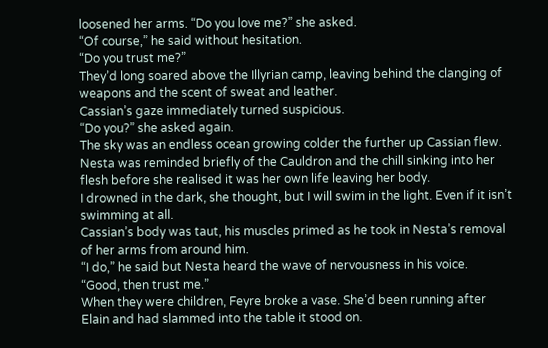loosened her arms. “Do you love me?” she asked.
“Of course,” he said without hesitation.
“Do you trust me?”
They’d long soared above the Illyrian camp, leaving behind the clanging of weapons and the scent of sweat and leather.
Cassian’s gaze immediately turned suspicious.
“Do you?” she asked again.
The sky was an endless ocean growing colder the further up Cassian flew. Nesta was reminded briefly of the Cauldron and the chill sinking into her flesh before she realised it was her own life leaving her body.
I drowned in the dark, she thought, but I will swim in the light. Even if it isn’t swimming at all.
Cassian’s body was taut, his muscles primed as he took in Nesta’s removal of her arms from around him.
“I do,” he said but Nesta heard the wave of nervousness in his voice.
“Good, then trust me.”
When they were children, Feyre broke a vase. She’d been running after Elain and had slammed into the table it stood on.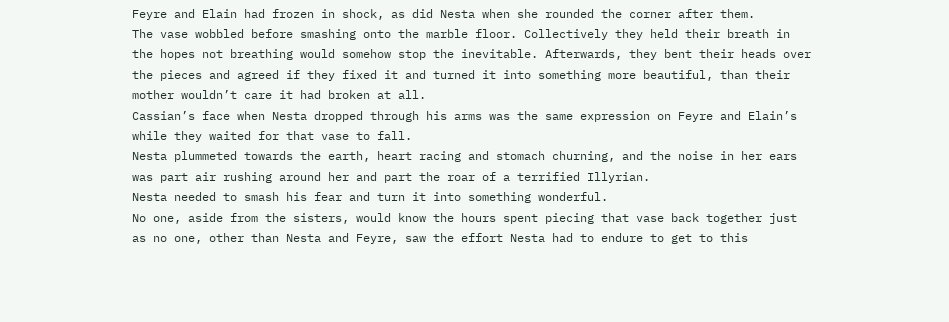Feyre and Elain had frozen in shock, as did Nesta when she rounded the corner after them.
The vase wobbled before smashing onto the marble floor. Collectively they held their breath in the hopes not breathing would somehow stop the inevitable. Afterwards, they bent their heads over the pieces and agreed if they fixed it and turned it into something more beautiful, than their mother wouldn’t care it had broken at all.
Cassian’s face when Nesta dropped through his arms was the same expression on Feyre and Elain’s while they waited for that vase to fall.
Nesta plummeted towards the earth, heart racing and stomach churning, and the noise in her ears was part air rushing around her and part the roar of a terrified Illyrian.
Nesta needed to smash his fear and turn it into something wonderful.
No one, aside from the sisters, would know the hours spent piecing that vase back together just as no one, other than Nesta and Feyre, saw the effort Nesta had to endure to get to this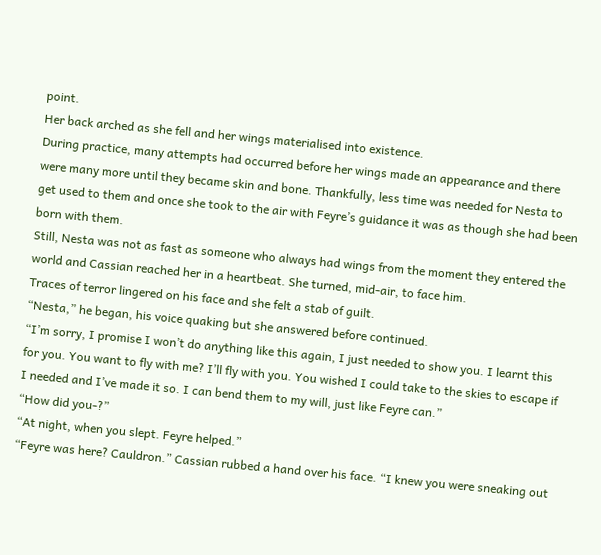point.
Her back arched as she fell and her wings materialised into existence.
During practice, many attempts had occurred before her wings made an appearance and there were many more until they became skin and bone. Thankfully, less time was needed for Nesta to get used to them and once she took to the air with Feyre’s guidance it was as though she had been born with them.
Still, Nesta was not as fast as someone who always had wings from the moment they entered the world and Cassian reached her in a heartbeat. She turned, mid-air, to face him.
Traces of terror lingered on his face and she felt a stab of guilt.
“Nesta,” he began, his voice quaking but she answered before continued.
“I’m sorry, I promise I won’t do anything like this again, I just needed to show you. I learnt this for you. You want to fly with me? I’ll fly with you. You wished I could take to the skies to escape if I needed and I’ve made it so. I can bend them to my will, just like Feyre can.”
“How did you-?”
“At night, when you slept. Feyre helped.”
“Feyre was here? Cauldron.” Cassian rubbed a hand over his face. “I knew you were sneaking out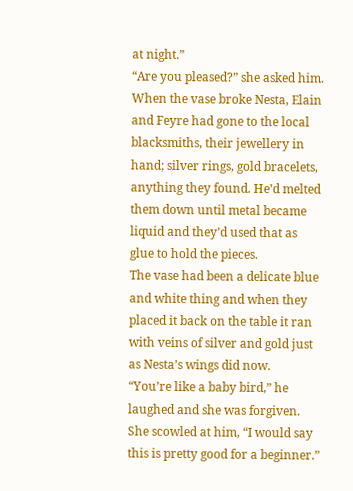at night.”
“Are you pleased?” she asked him.
When the vase broke Nesta, Elain and Feyre had gone to the local blacksmiths, their jewellery in hand; silver rings, gold bracelets, anything they found. He’d melted them down until metal became liquid and they’d used that as glue to hold the pieces.
The vase had been a delicate blue and white thing and when they placed it back on the table it ran with veins of silver and gold just as Nesta’s wings did now.
“You’re like a baby bird,” he laughed and she was forgiven.
She scowled at him, “I would say this is pretty good for a beginner.”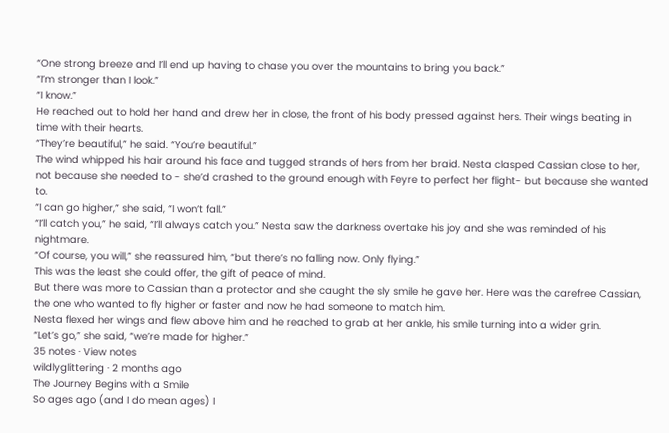“One strong breeze and I’ll end up having to chase you over the mountains to bring you back.”
“I’m stronger than I look.”
“I know.”
He reached out to hold her hand and drew her in close, the front of his body pressed against hers. Their wings beating in time with their hearts.
“They’re beautiful,” he said. “You’re beautiful.”
The wind whipped his hair around his face and tugged strands of hers from her braid. Nesta clasped Cassian close to her, not because she needed to - she’d crashed to the ground enough with Feyre to perfect her flight- but because she wanted to.
“I can go higher,” she said, “I won’t fall.”
“I’ll catch you,” he said, “I’ll always catch you.” Nesta saw the darkness overtake his joy and she was reminded of his nightmare.
“Of course, you will,” she reassured him, “but there’s no falling now. Only flying.”
This was the least she could offer, the gift of peace of mind.
But there was more to Cassian than a protector and she caught the sly smile he gave her. Here was the carefree Cassian, the one who wanted to fly higher or faster and now he had someone to match him.
Nesta flexed her wings and flew above him and he reached to grab at her ankle, his smile turning into a wider grin.
“Let’s go,” she said, “we’re made for higher.”
35 notes · View notes
wildlyglittering · 2 months ago
The Journey Begins with a Smile
So ages ago (and I do mean ages) I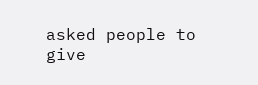asked people to give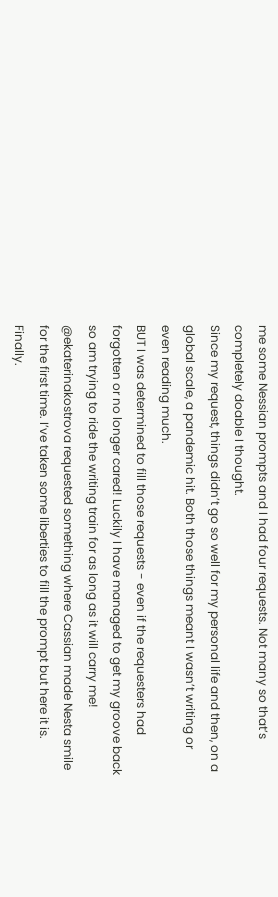me some Nessian prompts and I had four requests. Not many so that’s completely doable I thought.
Since my request, things didn’t go so well for my personal life and then, on a global scale, a pandemic hit. Both those things meant I wasn’t writing or even reading much.
BUT I was determined to fill those requests - even if the requesters had forgotten or no longer cared! Luckily I have managed to get my groove back so am trying to ride the writing train for as long as it will carry me!
@ekaterinakostrova requested something where Cassian made Nesta smile for the first time. I’ve taken some liberties to fill the prompt but here it is. Finally.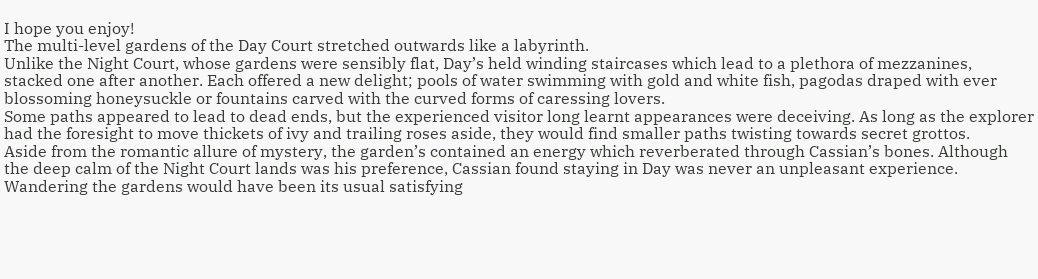I hope you enjoy!
The multi-level gardens of the Day Court stretched outwards like a labyrinth.
Unlike the Night Court, whose gardens were sensibly flat, Day’s held winding staircases which lead to a plethora of mezzanines, stacked one after another. Each offered a new delight; pools of water swimming with gold and white fish, pagodas draped with ever blossoming honeysuckle or fountains carved with the curved forms of caressing lovers.
Some paths appeared to lead to dead ends, but the experienced visitor long learnt appearances were deceiving. As long as the explorer had the foresight to move thickets of ivy and trailing roses aside, they would find smaller paths twisting towards secret grottos.
Aside from the romantic allure of mystery, the garden’s contained an energy which reverberated through Cassian’s bones. Although the deep calm of the Night Court lands was his preference, Cassian found staying in Day was never an unpleasant experience.
Wandering the gardens would have been its usual satisfying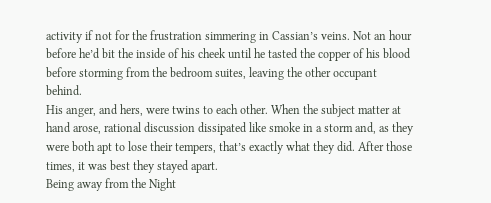activity if not for the frustration simmering in Cassian’s veins. Not an hour before he’d bit the inside of his cheek until he tasted the copper of his blood before storming from the bedroom suites, leaving the other occupant behind.
His anger, and hers, were twins to each other. When the subject matter at hand arose, rational discussion dissipated like smoke in a storm and, as they were both apt to lose their tempers, that’s exactly what they did. After those times, it was best they stayed apart.
Being away from the Night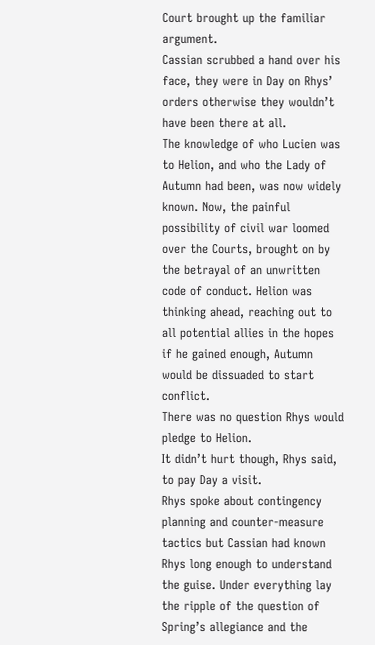Court brought up the familiar argument.
Cassian scrubbed a hand over his face, they were in Day on Rhys’ orders otherwise they wouldn’t have been there at all.
The knowledge of who Lucien was to Helion, and who the Lady of Autumn had been, was now widely known. Now, the painful possibility of civil war loomed over the Courts, brought on by the betrayal of an unwritten code of conduct. Helion was thinking ahead, reaching out to all potential allies in the hopes if he gained enough, Autumn would be dissuaded to start conflict.
There was no question Rhys would pledge to Helion.
It didn’t hurt though, Rhys said, to pay Day a visit.
Rhys spoke about contingency planning and counter-measure tactics but Cassian had known Rhys long enough to understand the guise. Under everything lay the ripple of the question of Spring’s allegiance and the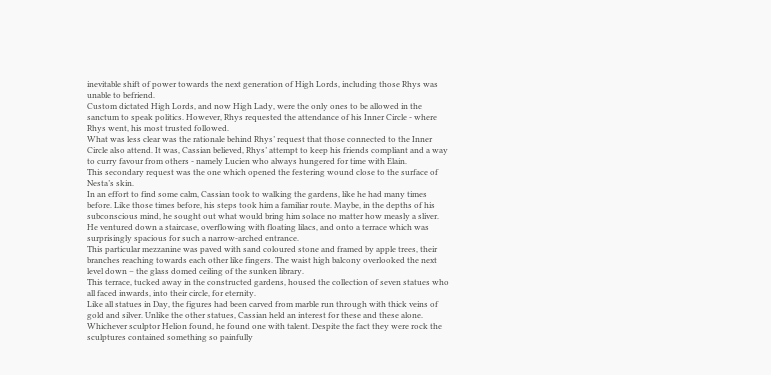inevitable shift of power towards the next generation of High Lords, including those Rhys was unable to befriend.
Custom dictated High Lords, and now High Lady, were the only ones to be allowed in the sanctum to speak politics. However, Rhys requested the attendance of his Inner Circle - where Rhys went, his most trusted followed.
What was less clear was the rationale behind Rhys’ request that those connected to the Inner Circle also attend. It was, Cassian believed, Rhys’ attempt to keep his friends compliant and a way to curry favour from others - namely Lucien who always hungered for time with Elain.
This secondary request was the one which opened the festering wound close to the surface of Nesta’s skin.
In an effort to find some calm, Cassian took to walking the gardens, like he had many times before. Like those times before, his steps took him a familiar route. Maybe, in the depths of his subconscious mind, he sought out what would bring him solace no matter how measly a sliver.
He ventured down a staircase, overflowing with floating lilacs, and onto a terrace which was surprisingly spacious for such a narrow-arched entrance.
This particular mezzanine was paved with sand coloured stone and framed by apple trees, their branches reaching towards each other like fingers. The waist high balcony overlooked the next level down – the glass domed ceiling of the sunken library.
This terrace, tucked away in the constructed gardens, housed the collection of seven statues who all faced inwards, into their circle, for eternity.
Like all statues in Day, the figures had been carved from marble run through with thick veins of gold and silver. Unlike the other statues, Cassian held an interest for these and these alone.
Whichever sculptor Helion found, he found one with talent. Despite the fact they were rock the sculptures contained something so painfully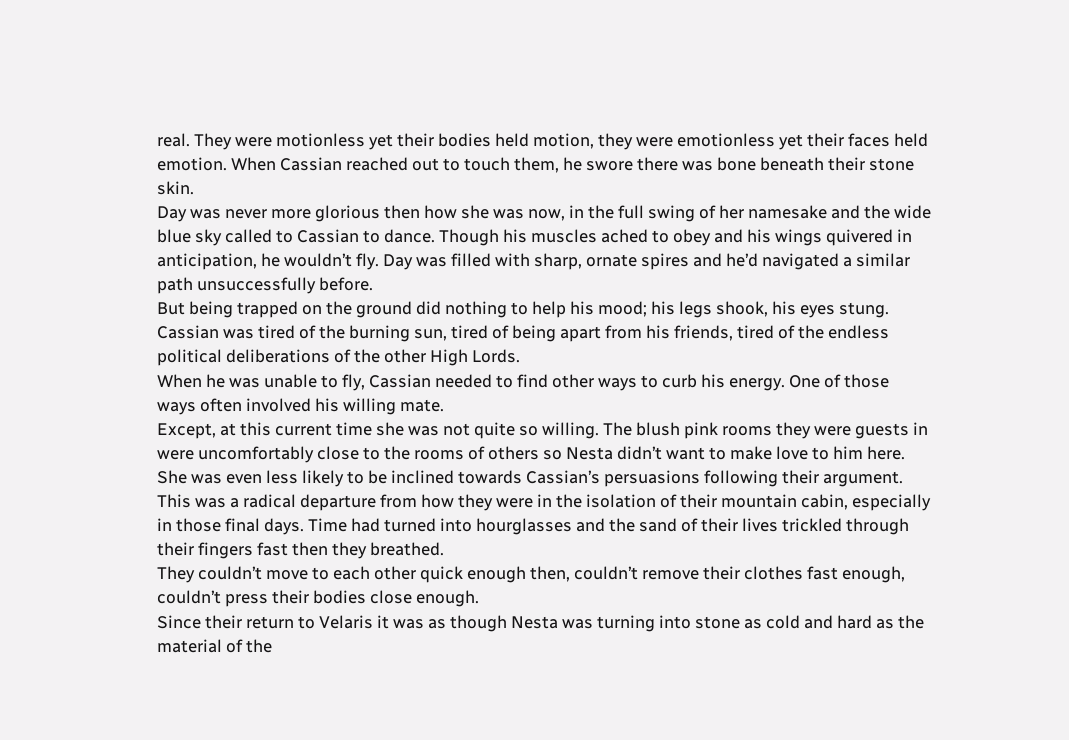real. They were motionless yet their bodies held motion, they were emotionless yet their faces held emotion. When Cassian reached out to touch them, he swore there was bone beneath their stone skin.
Day was never more glorious then how she was now, in the full swing of her namesake and the wide blue sky called to Cassian to dance. Though his muscles ached to obey and his wings quivered in anticipation, he wouldn’t fly. Day was filled with sharp, ornate spires and he’d navigated a similar path unsuccessfully before.
But being trapped on the ground did nothing to help his mood; his legs shook, his eyes stung. Cassian was tired of the burning sun, tired of being apart from his friends, tired of the endless political deliberations of the other High Lords.
When he was unable to fly, Cassian needed to find other ways to curb his energy. One of those ways often involved his willing mate.
Except, at this current time she was not quite so willing. The blush pink rooms they were guests in were uncomfortably close to the rooms of others so Nesta didn’t want to make love to him here. She was even less likely to be inclined towards Cassian’s persuasions following their argument.
This was a radical departure from how they were in the isolation of their mountain cabin, especially in those final days. Time had turned into hourglasses and the sand of their lives trickled through their fingers fast then they breathed.
They couldn’t move to each other quick enough then, couldn’t remove their clothes fast enough, couldn’t press their bodies close enough.
Since their return to Velaris it was as though Nesta was turning into stone as cold and hard as the material of the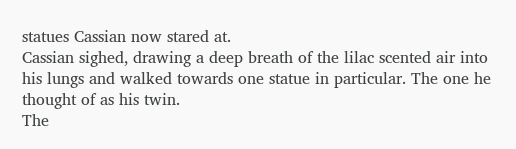statues Cassian now stared at.
Cassian sighed, drawing a deep breath of the lilac scented air into his lungs and walked towards one statue in particular. The one he thought of as his twin.
The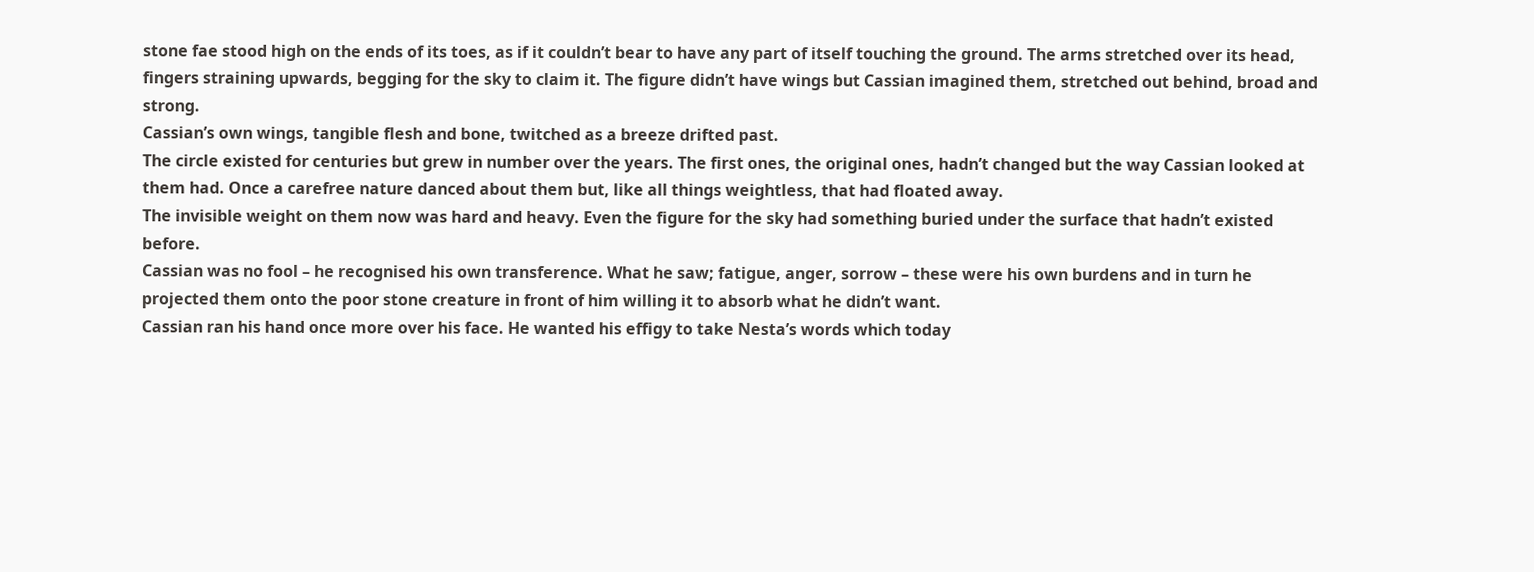stone fae stood high on the ends of its toes, as if it couldn’t bear to have any part of itself touching the ground. The arms stretched over its head, fingers straining upwards, begging for the sky to claim it. The figure didn’t have wings but Cassian imagined them, stretched out behind, broad and strong.
Cassian’s own wings, tangible flesh and bone, twitched as a breeze drifted past.
The circle existed for centuries but grew in number over the years. The first ones, the original ones, hadn’t changed but the way Cassian looked at them had. Once a carefree nature danced about them but, like all things weightless, that had floated away.
The invisible weight on them now was hard and heavy. Even the figure for the sky had something buried under the surface that hadn’t existed before.
Cassian was no fool – he recognised his own transference. What he saw; fatigue, anger, sorrow – these were his own burdens and in turn he projected them onto the poor stone creature in front of him willing it to absorb what he didn’t want.
Cassian ran his hand once more over his face. He wanted his effigy to take Nesta’s words which today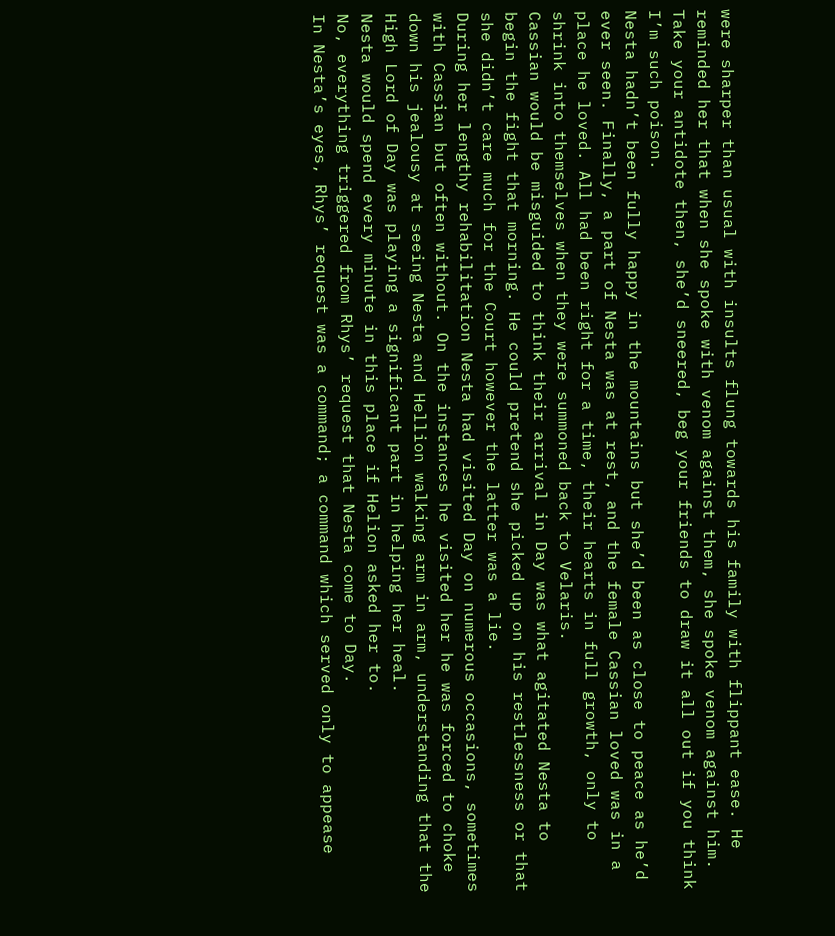were sharper than usual with insults flung towards his family with flippant ease. He reminded her that when she spoke with venom against them, she spoke venom against him.
Take your antidote then, she’d sneered, beg your friends to draw it all out if you think I’m such poison.
Nesta hadn’t been fully happy in the mountains but she’d been as close to peace as he’d ever seen. Finally, a part of Nesta was at rest, and the female Cassian loved was in a place he loved. All had been right for a time, their hearts in full growth, only to shrink into themselves when they were summoned back to Velaris.
Cassian would be misguided to think their arrival in Day was what agitated Nesta to begin the fight that morning. He could pretend she picked up on his restlessness or that she didn’t care much for the Court however the latter was a lie.
During her lengthy rehabilitation Nesta had visited Day on numerous occasions, sometimes with Cassian but often without. On the instances he visited her he was forced to choke down his jealousy at seeing Nesta and Hellion walking arm in arm, understanding that the High Lord of Day was playing a significant part in helping her heal.
Nesta would spend every minute in this place if Helion asked her to.
No, everything triggered from Rhys’ request that Nesta come to Day.
In Nesta’s eyes, Rhys’ request was a command; a command which served only to appease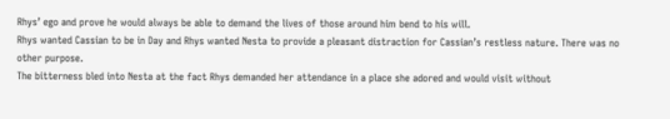Rhys’ ego and prove he would always be able to demand the lives of those around him bend to his will.
Rhys wanted Cassian to be in Day and Rhys wanted Nesta to provide a pleasant distraction for Cassian’s restless nature. There was no other purpose.
The bitterness bled into Nesta at the fact Rhys demanded her attendance in a place she adored and would visit without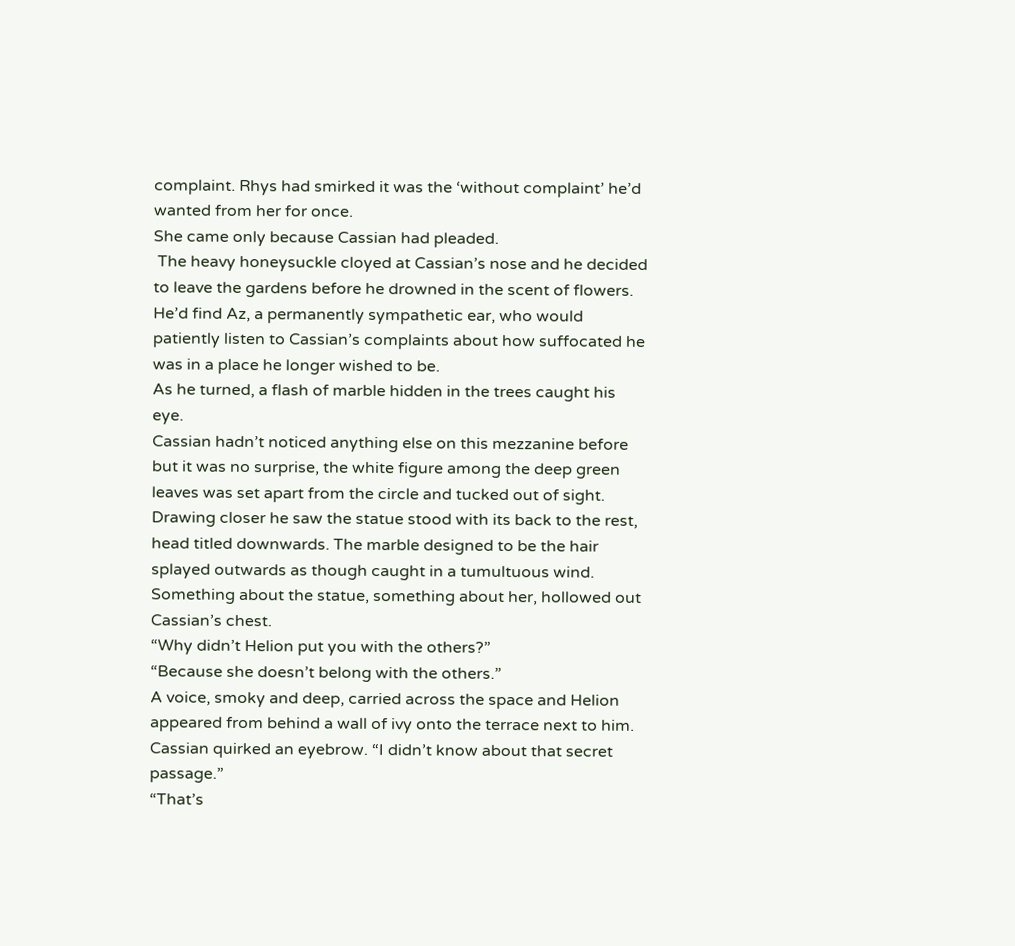complaint. Rhys had smirked it was the ‘without complaint’ he’d wanted from her for once.
She came only because Cassian had pleaded.
 The heavy honeysuckle cloyed at Cassian’s nose and he decided to leave the gardens before he drowned in the scent of flowers. He’d find Az, a permanently sympathetic ear, who would patiently listen to Cassian’s complaints about how suffocated he was in a place he longer wished to be.
As he turned, a flash of marble hidden in the trees caught his eye.
Cassian hadn’t noticed anything else on this mezzanine before but it was no surprise, the white figure among the deep green leaves was set apart from the circle and tucked out of sight.
Drawing closer he saw the statue stood with its back to the rest, head titled downwards. The marble designed to be the hair splayed outwards as though caught in a tumultuous wind. Something about the statue, something about her, hollowed out Cassian’s chest.
“Why didn’t Helion put you with the others?”
“Because she doesn’t belong with the others.”
A voice, smoky and deep, carried across the space and Helion appeared from behind a wall of ivy onto the terrace next to him.
Cassian quirked an eyebrow. “I didn’t know about that secret passage.”
“That’s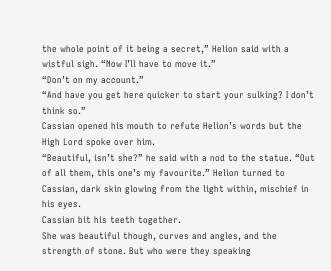the whole point of it being a secret,” Helion said with a wistful sigh. “Now I’ll have to move it.”
“Don’t on my account.”
“And have you get here quicker to start your sulking? I don’t think so.”
Cassian opened his mouth to refute Helion’s words but the High Lord spoke over him.
“Beautiful, isn’t she?” he said with a nod to the statue. “Out of all them, this one’s my favourite.” Helion turned to Cassian, dark skin glowing from the light within, mischief in his eyes.
Cassian bit his teeth together.
She was beautiful though, curves and angles, and the strength of stone. But who were they speaking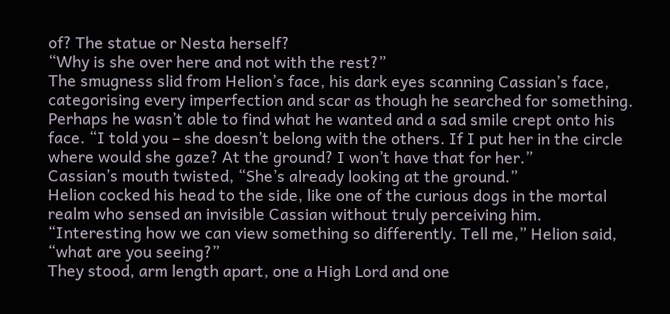of? The statue or Nesta herself?
“Why is she over here and not with the rest?”
The smugness slid from Helion’s face, his dark eyes scanning Cassian’s face, categorising every imperfection and scar as though he searched for something. Perhaps he wasn’t able to find what he wanted and a sad smile crept onto his face. “I told you – she doesn’t belong with the others. If I put her in the circle where would she gaze? At the ground? I won’t have that for her.”
Cassian’s mouth twisted, “She’s already looking at the ground.”
Helion cocked his head to the side, like one of the curious dogs in the mortal realm who sensed an invisible Cassian without truly perceiving him.
“Interesting how we can view something so differently. Tell me,” Helion said, “what are you seeing?”
They stood, arm length apart, one a High Lord and one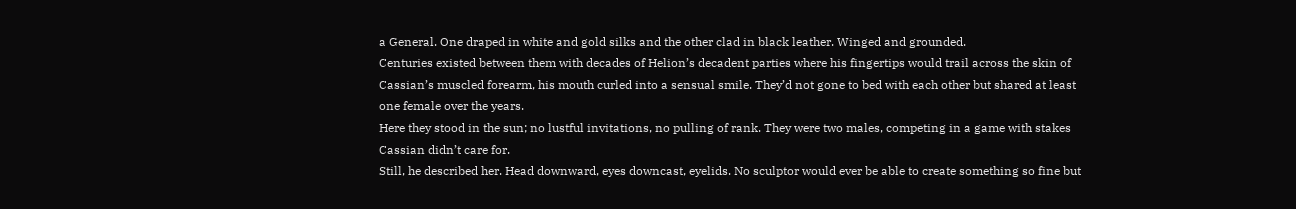a General. One draped in white and gold silks and the other clad in black leather. Winged and grounded.
Centuries existed between them with decades of Helion’s decadent parties where his fingertips would trail across the skin of Cassian’s muscled forearm, his mouth curled into a sensual smile. They’d not gone to bed with each other but shared at least one female over the years.
Here they stood in the sun; no lustful invitations, no pulling of rank. They were two males, competing in a game with stakes Cassian didn’t care for.
Still, he described her. Head downward, eyes downcast, eyelids. No sculptor would ever be able to create something so fine but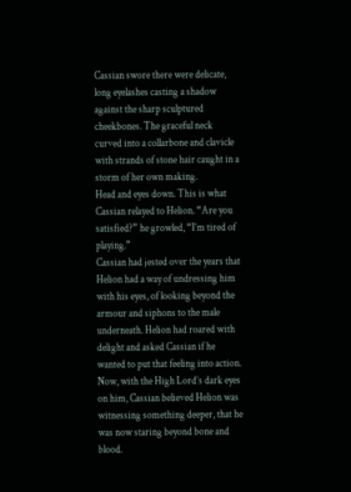Cassian swore there were delicate, long eyelashes casting a shadow against the sharp sculptured cheekbones. The graceful neck curved into a collarbone and clavicle with strands of stone hair caught in a storm of her own making.
Head and eyes down. This is what Cassian relayed to Helion. “Are you satisfied?” he growled, “I’m tired of playing.”
Cassian had jested over the years that Helion had a way of undressing him with his eyes, of looking beyond the armour and siphons to the male underneath. Helion had roared with delight and asked Cassian if he wanted to put that feeling into action.
Now, with the High Lord’s dark eyes on him, Cassian believed Helion was witnessing something deeper, that he was now staring beyond bone and blood.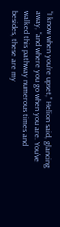“I know when you’re upset,” Helion said, glancing away, “and where you go when you are. You’ve walked this pathway numerous times and besides, these are my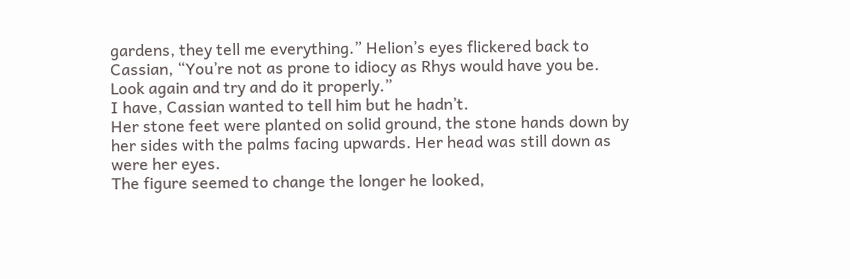gardens, they tell me everything.” Helion’s eyes flickered back to Cassian, “You’re not as prone to idiocy as Rhys would have you be. Look again and try and do it properly.”
I have, Cassian wanted to tell him but he hadn’t.
Her stone feet were planted on solid ground, the stone hands down by her sides with the palms facing upwards. Her head was still down as were her eyes.
The figure seemed to change the longer he looked,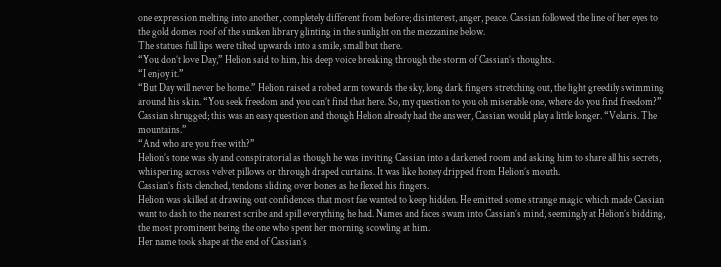one expression melting into another, completely different from before; disinterest, anger, peace. Cassian followed the line of her eyes to the gold domes roof of the sunken library glinting in the sunlight on the mezzanine below.
The statues full lips were tilted upwards into a smile, small but there.
“You don’t love Day,” Helion said to him, his deep voice breaking through the storm of Cassian’s thoughts.
“I enjoy it.”
“But Day will never be home.” Helion raised a robed arm towards the sky, long dark fingers stretching out, the light greedily swimming around his skin. “You seek freedom and you can’t find that here. So, my question to you oh miserable one, where do you find freedom?”
Cassian shrugged; this was an easy question and though Helion already had the answer, Cassian would play a little longer. “Velaris. The mountains.”
“And who are you free with?”
Helion’s tone was sly and conspiratorial as though he was inviting Cassian into a darkened room and asking him to share all his secrets, whispering across velvet pillows or through draped curtains. It was like honey dripped from Helion’s mouth.
Cassian’s fists clenched, tendons sliding over bones as he flexed his fingers.
Helion was skilled at drawing out confidences that most fae wanted to keep hidden. He emitted some strange magic which made Cassian want to dash to the nearest scribe and spill everything he had. Names and faces swam into Cassian’s mind, seemingly at Helion’s bidding, the most prominent being the one who spent her morning scowling at him.
Her name took shape at the end of Cassian’s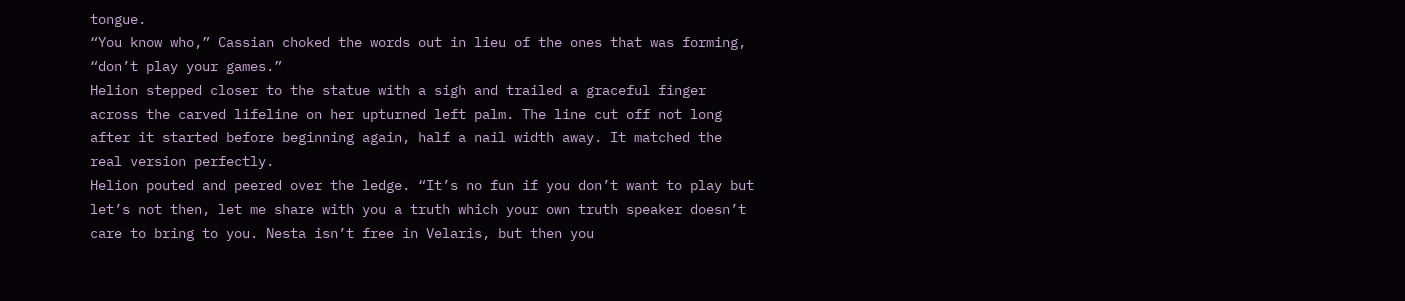tongue.
“You know who,” Cassian choked the words out in lieu of the ones that was forming, “don’t play your games.”
Helion stepped closer to the statue with a sigh and trailed a graceful finger across the carved lifeline on her upturned left palm. The line cut off not long after it started before beginning again, half a nail width away. It matched the real version perfectly.
Helion pouted and peered over the ledge. “It’s no fun if you don’t want to play but let’s not then, let me share with you a truth which your own truth speaker doesn’t care to bring to you. Nesta isn’t free in Velaris, but then you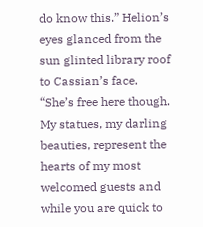do know this.” Helion’s eyes glanced from the sun glinted library roof to Cassian’s face.
“She’s free here though. My statues, my darling beauties, represent the hearts of my most welcomed guests and while you are quick to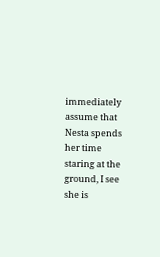immediately assume that Nesta spends her time staring at the ground, I see she is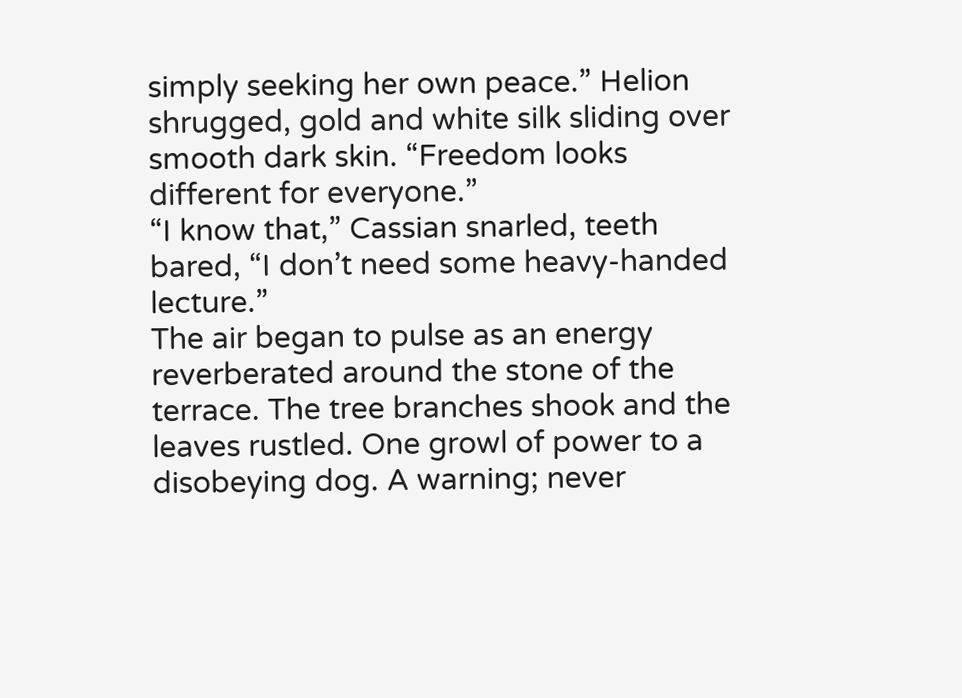simply seeking her own peace.” Helion shrugged, gold and white silk sliding over smooth dark skin. “Freedom looks different for everyone.”
“I know that,” Cassian snarled, teeth bared, “I don’t need some heavy-handed lecture.”
The air began to pulse as an energy reverberated around the stone of the terrace. The tree branches shook and the leaves rustled. One growl of power to a disobeying dog. A warning; never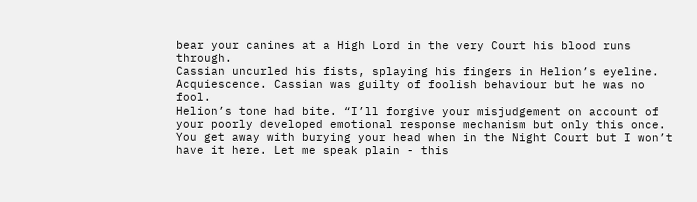bear your canines at a High Lord in the very Court his blood runs through.
Cassian uncurled his fists, splaying his fingers in Helion’s eyeline. Acquiescence. Cassian was guilty of foolish behaviour but he was no fool.
Helion’s tone had bite. “I’ll forgive your misjudgement on account of your poorly developed emotional response mechanism but only this once. You get away with burying your head when in the Night Court but I won’t have it here. Let me speak plain - this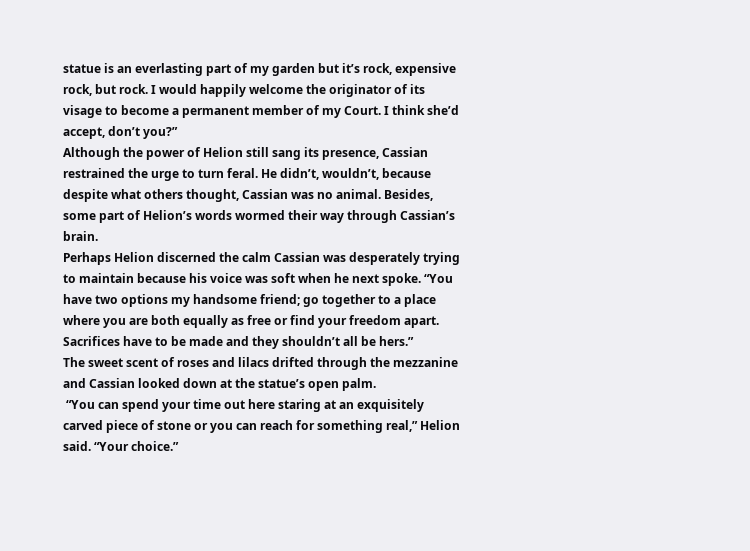statue is an everlasting part of my garden but it’s rock, expensive rock, but rock. I would happily welcome the originator of its visage to become a permanent member of my Court. I think she’d accept, don’t you?”
Although the power of Helion still sang its presence, Cassian restrained the urge to turn feral. He didn’t, wouldn’t, because despite what others thought, Cassian was no animal. Besides, some part of Helion’s words wormed their way through Cassian’s brain.
Perhaps Helion discerned the calm Cassian was desperately trying to maintain because his voice was soft when he next spoke. “You have two options my handsome friend; go together to a place where you are both equally as free or find your freedom apart. Sacrifices have to be made and they shouldn’t all be hers.”
The sweet scent of roses and lilacs drifted through the mezzanine and Cassian looked down at the statue’s open palm.
 “You can spend your time out here staring at an exquisitely carved piece of stone or you can reach for something real,” Helion said. “Your choice.”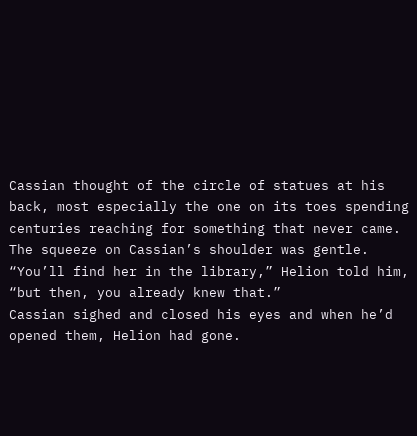Cassian thought of the circle of statues at his back, most especially the one on its toes spending centuries reaching for something that never came.
The squeeze on Cassian’s shoulder was gentle. “You’ll find her in the library,” Helion told him, “but then, you already knew that.”
Cassian sighed and closed his eyes and when he’d opened them, Helion had gone.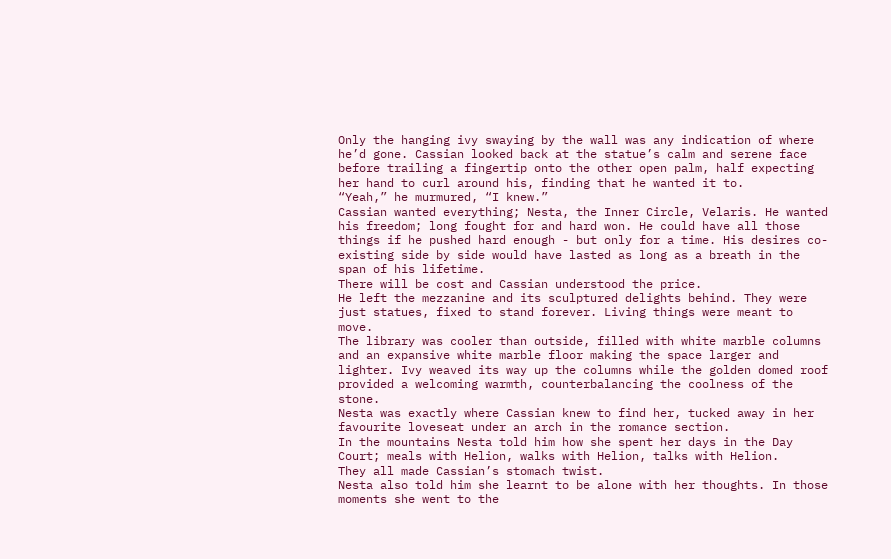Only the hanging ivy swaying by the wall was any indication of where he’d gone. Cassian looked back at the statue’s calm and serene face before trailing a fingertip onto the other open palm, half expecting her hand to curl around his, finding that he wanted it to.
“Yeah,” he murmured, “I knew.”
Cassian wanted everything; Nesta, the Inner Circle, Velaris. He wanted his freedom; long fought for and hard won. He could have all those things if he pushed hard enough - but only for a time. His desires co-existing side by side would have lasted as long as a breath in the span of his lifetime.
There will be cost and Cassian understood the price.
He left the mezzanine and its sculptured delights behind. They were just statues, fixed to stand forever. Living things were meant to move.
The library was cooler than outside, filled with white marble columns and an expansive white marble floor making the space larger and lighter. Ivy weaved its way up the columns while the golden domed roof provided a welcoming warmth, counterbalancing the coolness of the stone.
Nesta was exactly where Cassian knew to find her, tucked away in her favourite loveseat under an arch in the romance section.
In the mountains Nesta told him how she spent her days in the Day Court; meals with Helion, walks with Helion, talks with Helion.
They all made Cassian’s stomach twist.
Nesta also told him she learnt to be alone with her thoughts. In those moments she went to the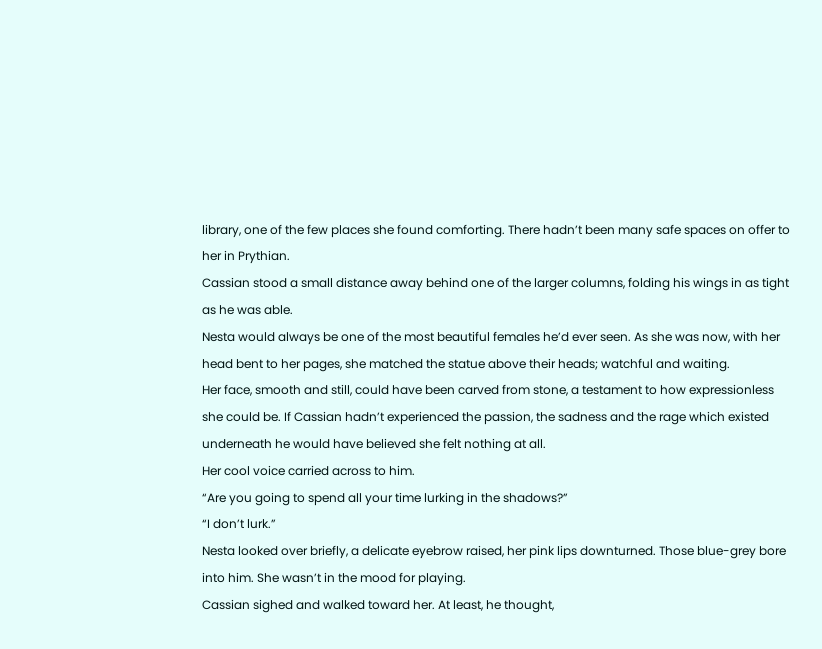library, one of the few places she found comforting. There hadn’t been many safe spaces on offer to her in Prythian.
Cassian stood a small distance away behind one of the larger columns, folding his wings in as tight as he was able.
Nesta would always be one of the most beautiful females he’d ever seen. As she was now, with her head bent to her pages, she matched the statue above their heads; watchful and waiting.
Her face, smooth and still, could have been carved from stone, a testament to how expressionless she could be. If Cassian hadn’t experienced the passion, the sadness and the rage which existed underneath he would have believed she felt nothing at all.
Her cool voice carried across to him.
“Are you going to spend all your time lurking in the shadows?”
“I don’t lurk.”
Nesta looked over briefly, a delicate eyebrow raised, her pink lips downturned. Those blue-grey bore into him. She wasn’t in the mood for playing.
Cassian sighed and walked toward her. At least, he thought,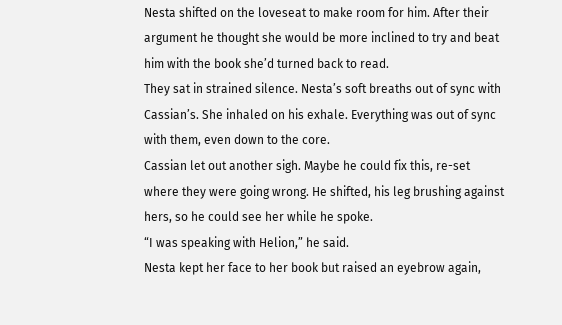Nesta shifted on the loveseat to make room for him. After their argument he thought she would be more inclined to try and beat him with the book she’d turned back to read.
They sat in strained silence. Nesta’s soft breaths out of sync with Cassian’s. She inhaled on his exhale. Everything was out of sync with them, even down to the core.
Cassian let out another sigh. Maybe he could fix this, re-set where they were going wrong. He shifted, his leg brushing against hers, so he could see her while he spoke.
“I was speaking with Helion,” he said.
Nesta kept her face to her book but raised an eyebrow again,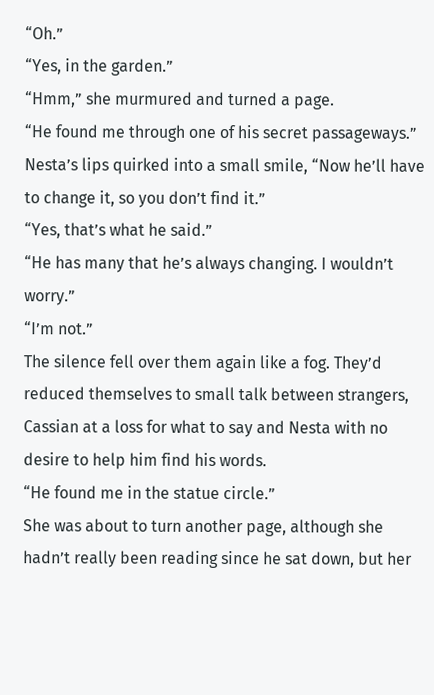“Oh.”
“Yes, in the garden.”
“Hmm,” she murmured and turned a page.
“He found me through one of his secret passageways.”
Nesta’s lips quirked into a small smile, “Now he’ll have to change it, so you don’t find it.”
“Yes, that’s what he said.”
“He has many that he’s always changing. I wouldn’t worry.”
“I’m not.”
The silence fell over them again like a fog. They’d reduced themselves to small talk between strangers, Cassian at a loss for what to say and Nesta with no desire to help him find his words.
“He found me in the statue circle.”
She was about to turn another page, although she hadn’t really been reading since he sat down, but her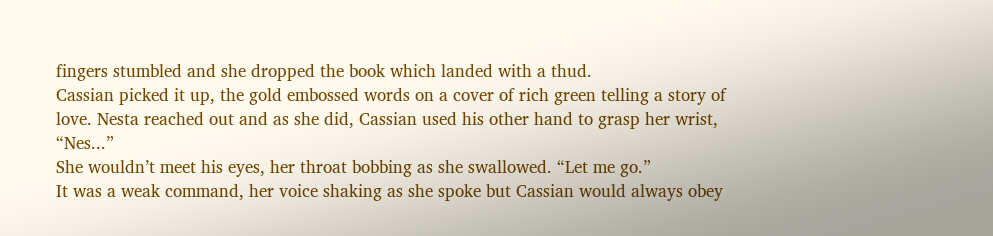fingers stumbled and she dropped the book which landed with a thud.
Cassian picked it up, the gold embossed words on a cover of rich green telling a story of love. Nesta reached out and as she did, Cassian used his other hand to grasp her wrist, “Nes...”
She wouldn’t meet his eyes, her throat bobbing as she swallowed. “Let me go.”
It was a weak command, her voice shaking as she spoke but Cassian would always obey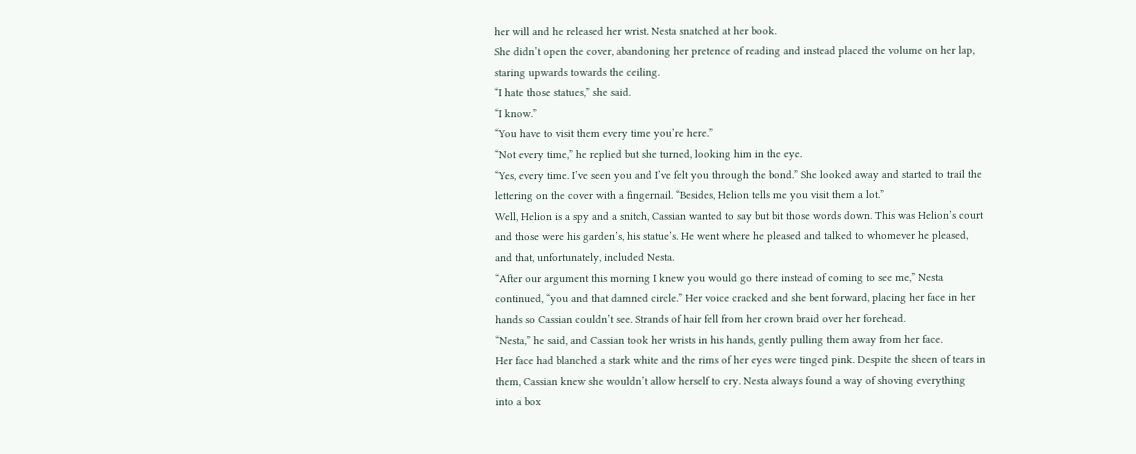her will and he released her wrist. Nesta snatched at her book.
She didn’t open the cover, abandoning her pretence of reading and instead placed the volume on her lap, staring upwards towards the ceiling.
“I hate those statues,” she said.
“I know.”
“You have to visit them every time you’re here.”
“Not every time,” he replied but she turned, looking him in the eye.
“Yes, every time. I’ve seen you and I’ve felt you through the bond.” She looked away and started to trail the lettering on the cover with a fingernail. “Besides, Helion tells me you visit them a lot.”
Well, Helion is a spy and a snitch, Cassian wanted to say but bit those words down. This was Helion’s court and those were his garden’s, his statue’s. He went where he pleased and talked to whomever he pleased, and that, unfortunately, included Nesta.
“After our argument this morning I knew you would go there instead of coming to see me,” Nesta continued, “you and that damned circle.” Her voice cracked and she bent forward, placing her face in her hands so Cassian couldn’t see. Strands of hair fell from her crown braid over her forehead.
“Nesta,” he said, and Cassian took her wrists in his hands, gently pulling them away from her face.
Her face had blanched a stark white and the rims of her eyes were tinged pink. Despite the sheen of tears in them, Cassian knew she wouldn’t allow herself to cry. Nesta always found a way of shoving everything into a box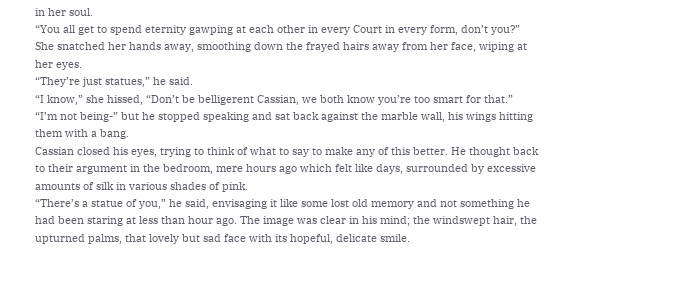in her soul.
“You all get to spend eternity gawping at each other in every Court in every form, don’t you?” She snatched her hands away, smoothing down the frayed hairs away from her face, wiping at her eyes.
“They’re just statues,” he said.
“I know,” she hissed, “Don’t be belligerent Cassian, we both know you’re too smart for that.”
“I’m not being-” but he stopped speaking and sat back against the marble wall, his wings hitting them with a bang.
Cassian closed his eyes, trying to think of what to say to make any of this better. He thought back to their argument in the bedroom, mere hours ago which felt like days, surrounded by excessive amounts of silk in various shades of pink.
“There’s a statue of you,” he said, envisaging it like some lost old memory and not something he had been staring at less than hour ago. The image was clear in his mind; the windswept hair, the upturned palms, that lovely but sad face with its hopeful, delicate smile.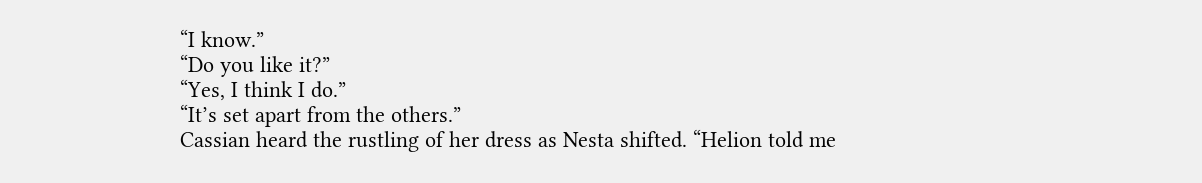“I know.”
“Do you like it?”
“Yes, I think I do.”
“It’s set apart from the others.”
Cassian heard the rustling of her dress as Nesta shifted. “Helion told me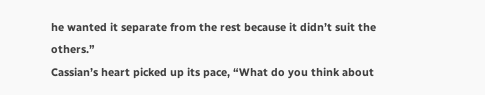he wanted it separate from the rest because it didn’t suit the others.”
Cassian’s heart picked up its pace, “What do you think about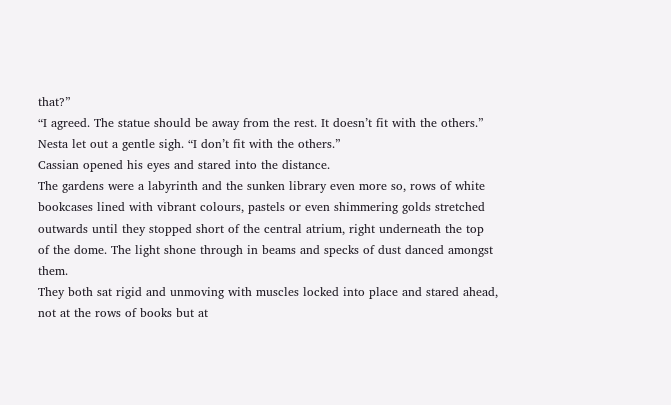that?”
“I agreed. The statue should be away from the rest. It doesn’t fit with the others.” Nesta let out a gentle sigh. “I don’t fit with the others.”
Cassian opened his eyes and stared into the distance.
The gardens were a labyrinth and the sunken library even more so, rows of white bookcases lined with vibrant colours, pastels or even shimmering golds stretched outwards until they stopped short of the central atrium, right underneath the top of the dome. The light shone through in beams and specks of dust danced amongst them.
They both sat rigid and unmoving with muscles locked into place and stared ahead, not at the rows of books but at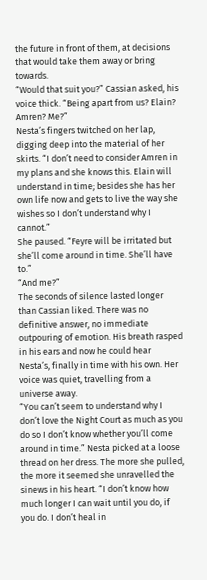the future in front of them, at decisions that would take them away or bring towards.
“Would that suit you?” Cassian asked, his voice thick. “Being apart from us? Elain? Amren? Me?”
Nesta’s fingers twitched on her lap, digging deep into the material of her skirts. “I don’t need to consider Amren in my plans and she knows this. Elain will understand in time; besides she has her own life now and gets to live the way she wishes so I don’t understand why I cannot.”
She paused. “Feyre will be irritated but she’ll come around in time. She’ll have to.”
“And me?”
The seconds of silence lasted longer than Cassian liked. There was no definitive answer, no immediate outpouring of emotion. His breath rasped in his ears and now he could hear Nesta’s, finally in time with his own. Her voice was quiet, travelling from a universe away.
“You can’t seem to understand why I don’t love the Night Court as much as you do so I don’t know whether you’ll come around in time.” Nesta picked at a loose thread on her dress. The more she pulled, the more it seemed she unravelled the sinews in his heart. “I don’t know how much longer I can wait until you do, if you do. I don’t heal in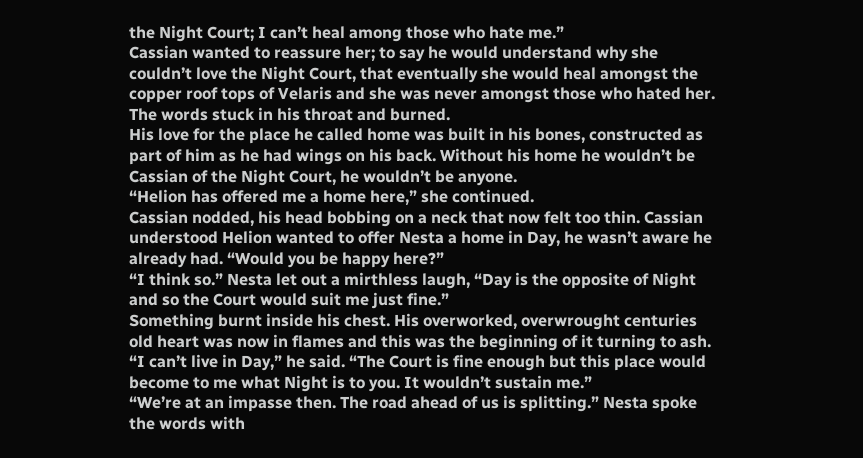the Night Court; I can’t heal among those who hate me.”
Cassian wanted to reassure her; to say he would understand why she couldn’t love the Night Court, that eventually she would heal amongst the copper roof tops of Velaris and she was never amongst those who hated her. The words stuck in his throat and burned.
His love for the place he called home was built in his bones, constructed as part of him as he had wings on his back. Without his home he wouldn’t be Cassian of the Night Court, he wouldn’t be anyone.
“Helion has offered me a home here,” she continued.
Cassian nodded, his head bobbing on a neck that now felt too thin. Cassian understood Helion wanted to offer Nesta a home in Day, he wasn’t aware he already had. “Would you be happy here?”
“I think so.” Nesta let out a mirthless laugh, “Day is the opposite of Night and so the Court would suit me just fine.”
Something burnt inside his chest. His overworked, overwrought centuries old heart was now in flames and this was the beginning of it turning to ash.
“I can’t live in Day,” he said. “The Court is fine enough but this place would become to me what Night is to you. It wouldn’t sustain me.”
“We’re at an impasse then. The road ahead of us is splitting.” Nesta spoke the words with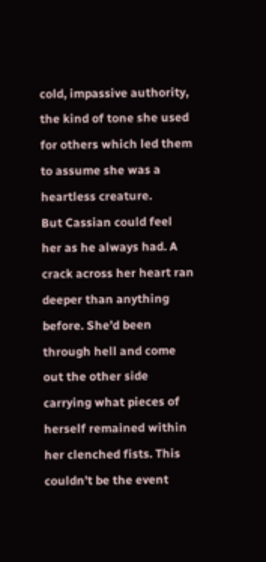cold, impassive authority, the kind of tone she used for others which led them to assume she was a heartless creature.
But Cassian could feel her as he always had. A crack across her heart ran deeper than anything before. She’d been through hell and come out the other side carrying what pieces of herself remained within her clenched fists. This couldn’t be the event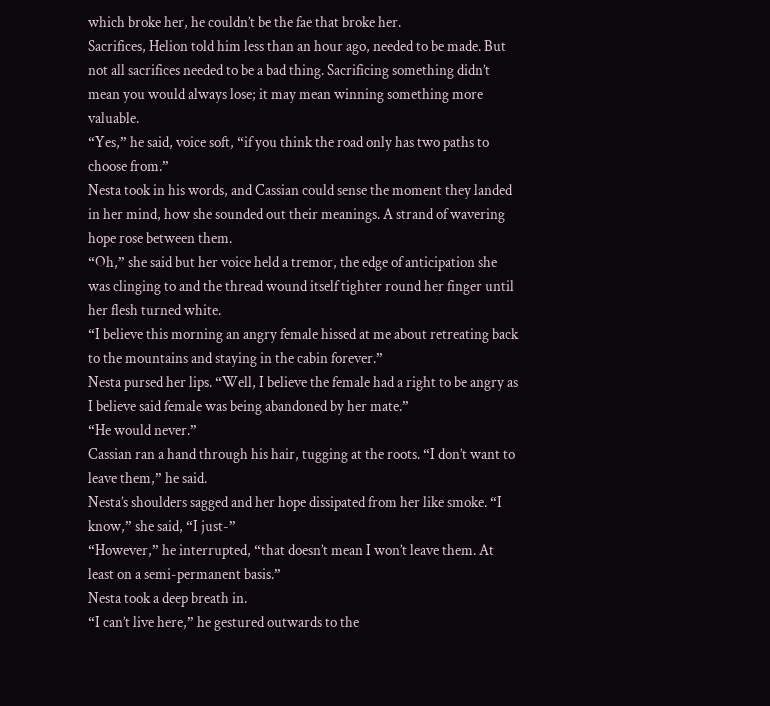which broke her, he couldn’t be the fae that broke her.
Sacrifices, Helion told him less than an hour ago, needed to be made. But not all sacrifices needed to be a bad thing. Sacrificing something didn’t mean you would always lose; it may mean winning something more valuable.
“Yes,” he said, voice soft, “if you think the road only has two paths to choose from.”
Nesta took in his words, and Cassian could sense the moment they landed in her mind, how she sounded out their meanings. A strand of wavering hope rose between them.
“Oh,” she said but her voice held a tremor, the edge of anticipation she was clinging to and the thread wound itself tighter round her finger until her flesh turned white.
“I believe this morning an angry female hissed at me about retreating back to the mountains and staying in the cabin forever.”
Nesta pursed her lips. “Well, I believe the female had a right to be angry as I believe said female was being abandoned by her mate.”
“He would never.”
Cassian ran a hand through his hair, tugging at the roots. “I don’t want to leave them,” he said.
Nesta’s shoulders sagged and her hope dissipated from her like smoke. “I know,” she said, “I just-”
“However,” he interrupted, “that doesn’t mean I won’t leave them. At least on a semi-permanent basis.”
Nesta took a deep breath in.
“I can’t live here,” he gestured outwards to the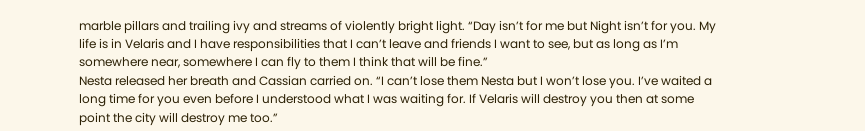marble pillars and trailing ivy and streams of violently bright light. “Day isn’t for me but Night isn’t for you. My life is in Velaris and I have responsibilities that I can’t leave and friends I want to see, but as long as I’m somewhere near, somewhere I can fly to them I think that will be fine.”
Nesta released her breath and Cassian carried on. “I can’t lose them Nesta but I won’t lose you. I’ve waited a long time for you even before I understood what I was waiting for. If Velaris will destroy you then at some point the city will destroy me too.”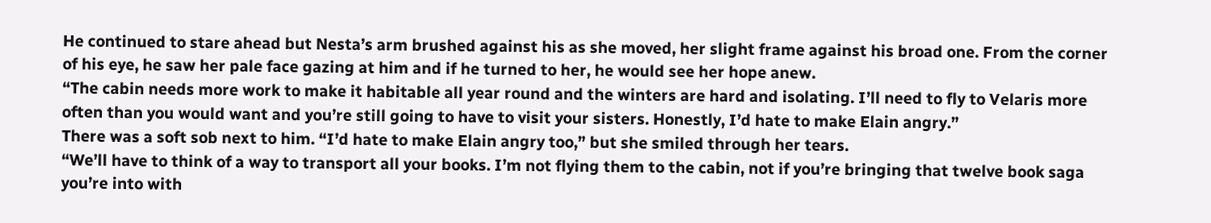He continued to stare ahead but Nesta’s arm brushed against his as she moved, her slight frame against his broad one. From the corner of his eye, he saw her pale face gazing at him and if he turned to her, he would see her hope anew.
“The cabin needs more work to make it habitable all year round and the winters are hard and isolating. I’ll need to fly to Velaris more often than you would want and you’re still going to have to visit your sisters. Honestly, I’d hate to make Elain angry.”
There was a soft sob next to him. “I’d hate to make Elain angry too,” but she smiled through her tears.
“We’ll have to think of a way to transport all your books. I’m not flying them to the cabin, not if you’re bringing that twelve book saga you’re into with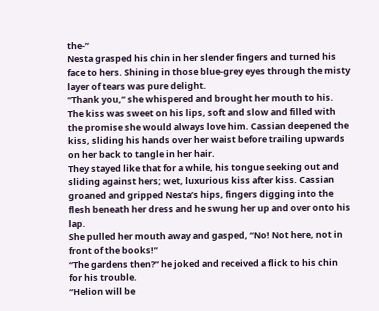the-”
Nesta grasped his chin in her slender fingers and turned his face to hers. Shining in those blue-grey eyes through the misty layer of tears was pure delight.
“Thank you,” she whispered and brought her mouth to his. The kiss was sweet on his lips, soft and slow and filled with the promise she would always love him. Cassian deepened the kiss, sliding his hands over her waist before trailing upwards on her back to tangle in her hair.
They stayed like that for a while, his tongue seeking out and sliding against hers; wet, luxurious kiss after kiss. Cassian groaned and gripped Nesta’s hips, fingers digging into the flesh beneath her dress and he swung her up and over onto his lap.
She pulled her mouth away and gasped, “No! Not here, not in front of the books!”
“The gardens then?” he joked and received a flick to his chin for his trouble.
“Helion will be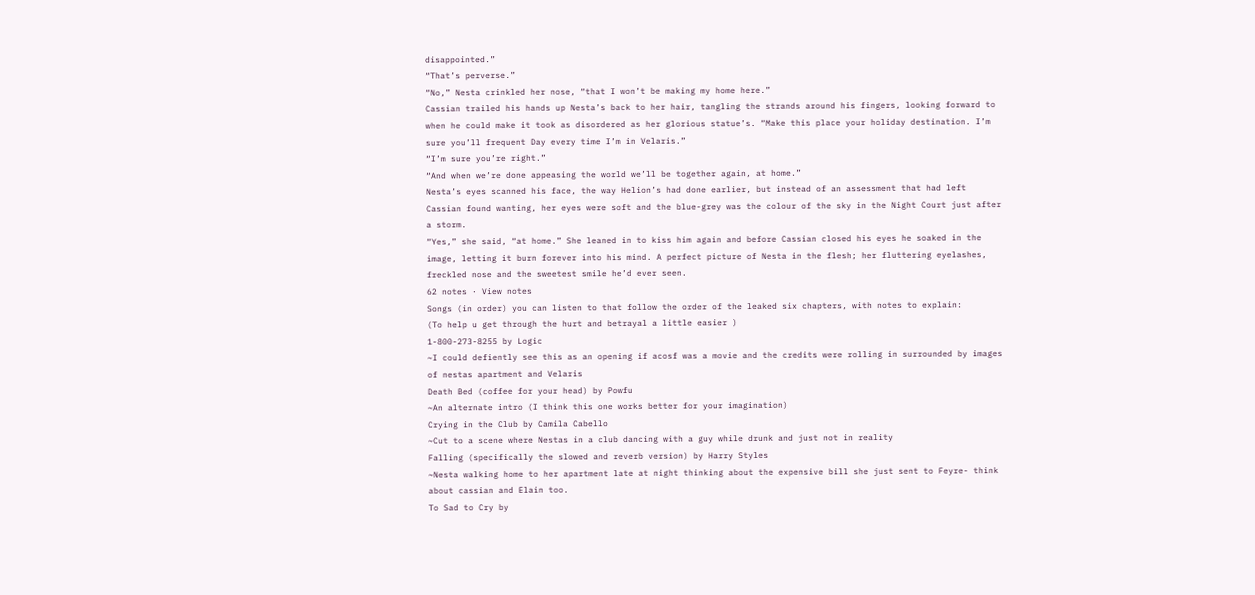disappointed.”
“That’s perverse.”
“No,” Nesta crinkled her nose, “that I won’t be making my home here.”
Cassian trailed his hands up Nesta’s back to her hair, tangling the strands around his fingers, looking forward to when he could make it took as disordered as her glorious statue’s. “Make this place your holiday destination. I’m sure you’ll frequent Day every time I’m in Velaris.”
“I’m sure you’re right.”
“And when we’re done appeasing the world we’ll be together again, at home.”
Nesta’s eyes scanned his face, the way Helion’s had done earlier, but instead of an assessment that had left Cassian found wanting, her eyes were soft and the blue-grey was the colour of the sky in the Night Court just after a storm.
“Yes,” she said, “at home.” She leaned in to kiss him again and before Cassian closed his eyes he soaked in the image, letting it burn forever into his mind. A perfect picture of Nesta in the flesh; her fluttering eyelashes, freckled nose and the sweetest smile he’d ever seen.
62 notes · View notes
Songs (in order) you can listen to that follow the order of the leaked six chapters, with notes to explain:
(To help u get through the hurt and betrayal a little easier )
1-800-273-8255 by Logic
~I could defiently see this as an opening if acosf was a movie and the credits were rolling in surrounded by images of nestas apartment and Velaris
Death Bed (coffee for your head) by Powfu
~An alternate intro (I think this one works better for your imagination)
Crying in the Club by Camila Cabello
~Cut to a scene where Nestas in a club dancing with a guy while drunk and just not in reality
Falling (specifically the slowed and reverb version) by Harry Styles
~Nesta walking home to her apartment late at night thinking about the expensive bill she just sent to Feyre- think about cassian and Elain too.
To Sad to Cry by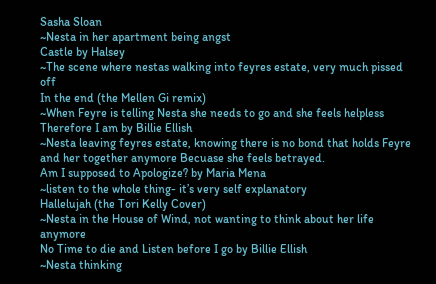Sasha Sloan
~Nesta in her apartment being angst
Castle by Halsey
~The scene where nestas walking into feyres estate, very much pissed off
In the end (the Mellen Gi remix)
~When Feyre is telling Nesta she needs to go and she feels helpless
Therefore I am by Billie Ellish
~Nesta leaving feyres estate, knowing there is no bond that holds Feyre and her together anymore Becuase she feels betrayed.
Am I supposed to Apologize? by Maria Mena
~listen to the whole thing- it’s very self explanatory
Hallelujah (the Tori Kelly Cover)
~Nesta in the House of Wind, not wanting to think about her life anymore
No Time to die and Listen before I go by Billie Ellish
~Nesta thinking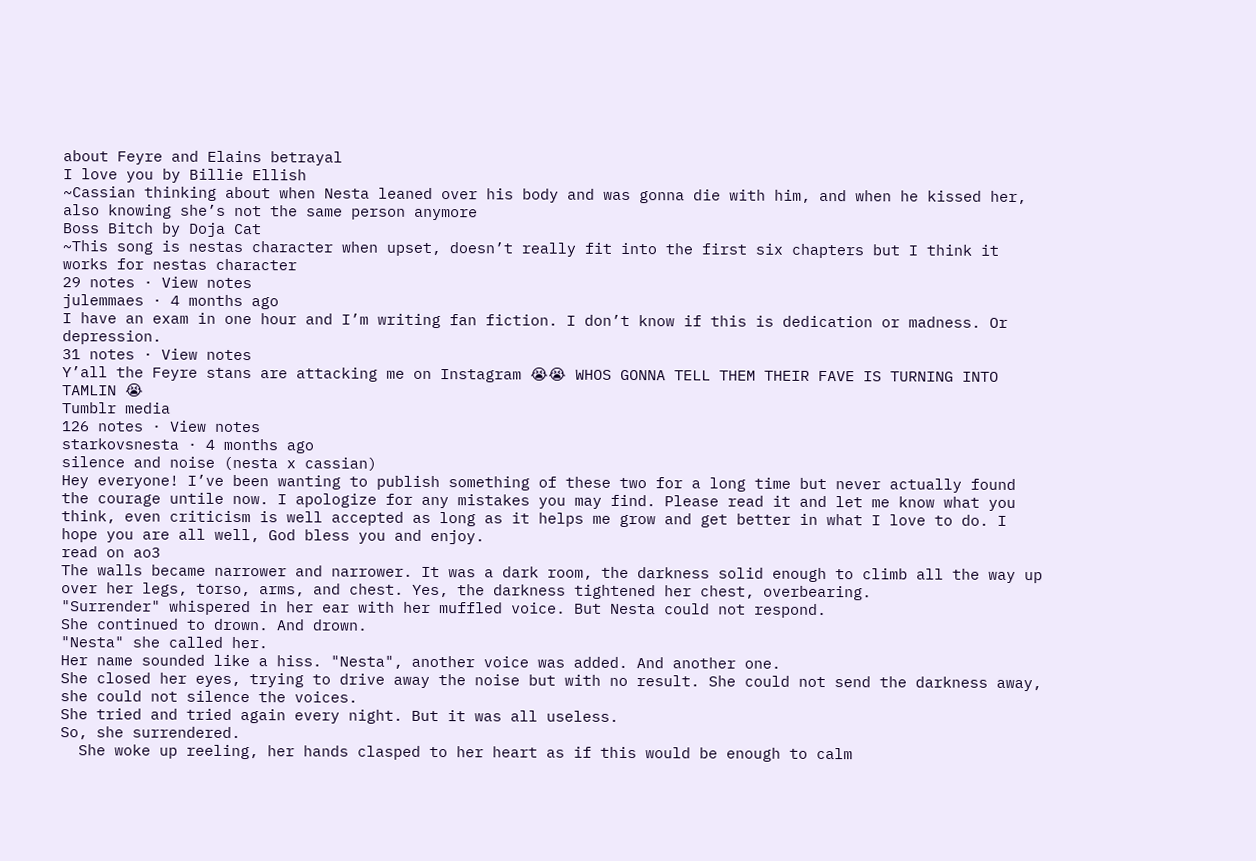about Feyre and Elains betrayal
I love you by Billie Ellish
~Cassian thinking about when Nesta leaned over his body and was gonna die with him, and when he kissed her, also knowing she’s not the same person anymore
Boss Bitch by Doja Cat
~This song is nestas character when upset, doesn’t really fit into the first six chapters but I think it works for nestas character
29 notes · View notes
julemmaes · 4 months ago
I have an exam in one hour and I’m writing fan fiction. I don’t know if this is dedication or madness. Or depression.
31 notes · View notes
Y’all the Feyre stans are attacking me on Instagram 😭😭 WHOS GONNA TELL THEM THEIR FAVE IS TURNING INTO TAMLIN 😭
Tumblr media
126 notes · View notes
starkovsnesta · 4 months ago
silence and noise (nesta x cassian)
Hey everyone! I’ve been wanting to publish something of these two for a long time but never actually found the courage untile now. I apologize for any mistakes you may find. Please read it and let me know what you think, even criticism is well accepted as long as it helps me grow and get better in what I love to do. I hope you are all well, God bless you and enjoy.
read on ao3
The walls became narrower and narrower. It was a dark room, the darkness solid enough to climb all the way up over her legs, torso, arms, and chest. Yes, the darkness tightened her chest, overbearing.
"Surrender" whispered in her ear with her muffled voice. But Nesta could not respond.
She continued to drown. And drown.
"Nesta" she called her.
Her name sounded like a hiss. "Nesta", another voice was added. And another one.
She closed her eyes, trying to drive away the noise but with no result. She could not send the darkness away, she could not silence the voices.
She tried and tried again every night. But it was all useless.
So, she surrendered.
  She woke up reeling, her hands clasped to her heart as if this would be enough to calm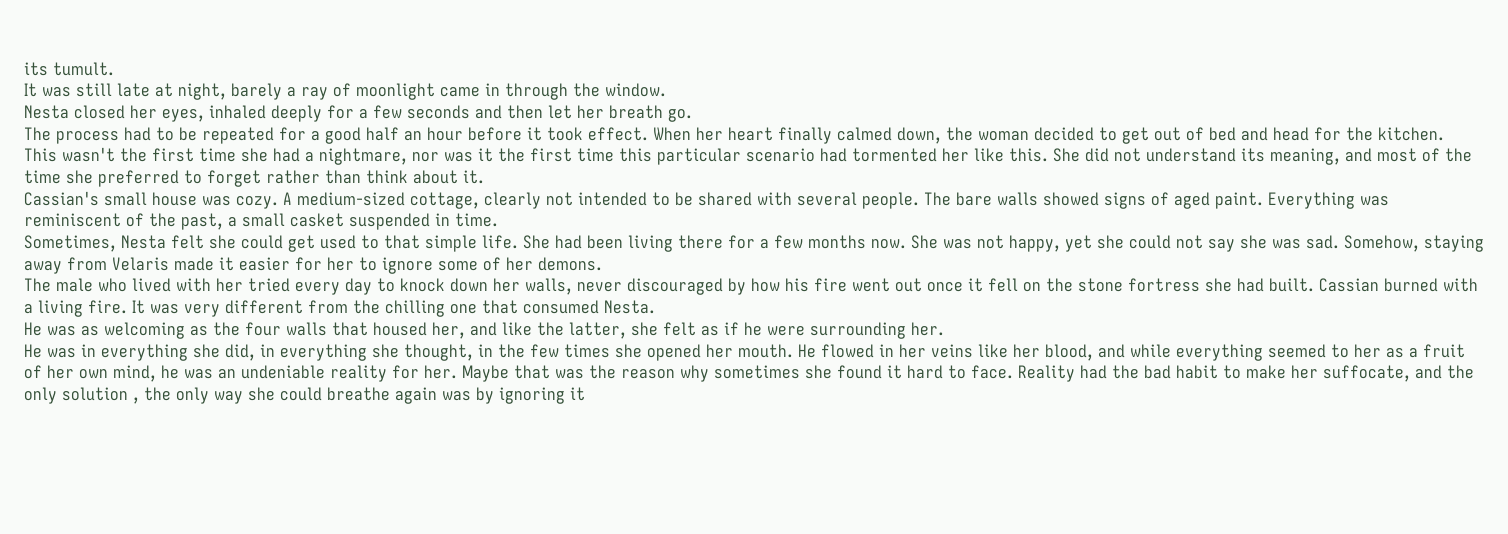its tumult.
It was still late at night, barely a ray of moonlight came in through the window.
Nesta closed her eyes, inhaled deeply for a few seconds and then let her breath go.
The process had to be repeated for a good half an hour before it took effect. When her heart finally calmed down, the woman decided to get out of bed and head for the kitchen.
This wasn't the first time she had a nightmare, nor was it the first time this particular scenario had tormented her like this. She did not understand its meaning, and most of the time she preferred to forget rather than think about it.
Cassian's small house was cozy. A medium-sized cottage, clearly not intended to be shared with several people. The bare walls showed signs of aged paint. Everything was reminiscent of the past, a small casket suspended in time.
Sometimes, Nesta felt she could get used to that simple life. She had been living there for a few months now. She was not happy, yet she could not say she was sad. Somehow, staying away from Velaris made it easier for her to ignore some of her demons.
The male who lived with her tried every day to knock down her walls, never discouraged by how his fire went out once it fell on the stone fortress she had built. Cassian burned with a living fire. It was very different from the chilling one that consumed Nesta.
He was as welcoming as the four walls that housed her, and like the latter, she felt as if he were surrounding her.
He was in everything she did, in everything she thought, in the few times she opened her mouth. He flowed in her veins like her blood, and while everything seemed to her as a fruit of her own mind, he was an undeniable reality for her. Maybe that was the reason why sometimes she found it hard to face. Reality had the bad habit to make her suffocate, and the only solution , the only way she could breathe again was by ignoring it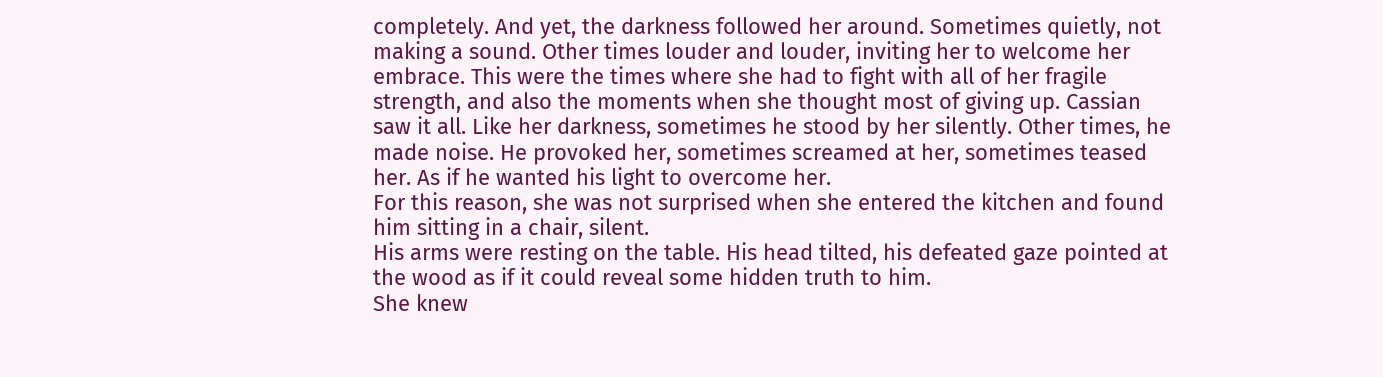completely. And yet, the darkness followed her around. Sometimes quietly, not making a sound. Other times louder and louder, inviting her to welcome her embrace. This were the times where she had to fight with all of her fragile strength, and also the moments when she thought most of giving up. Cassian saw it all. Like her darkness, sometimes he stood by her silently. Other times, he made noise. He provoked her, sometimes screamed at her, sometimes teased her. As if he wanted his light to overcome her.
For this reason, she was not surprised when she entered the kitchen and found him sitting in a chair, silent.
His arms were resting on the table. His head tilted, his defeated gaze pointed at the wood as if it could reveal some hidden truth to him.
She knew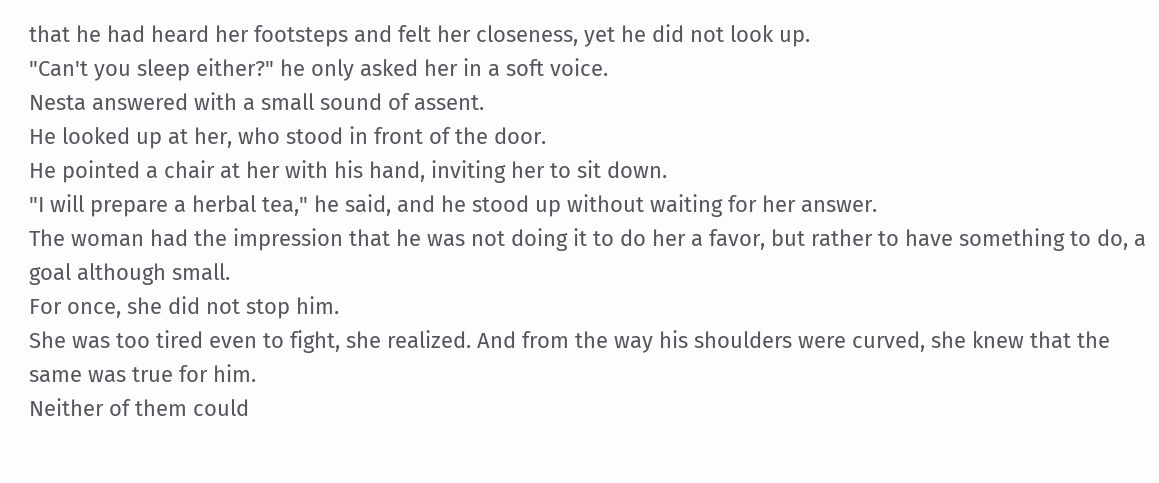that he had heard her footsteps and felt her closeness, yet he did not look up.
"Can't you sleep either?" he only asked her in a soft voice.
Nesta answered with a small sound of assent.
He looked up at her, who stood in front of the door.
He pointed a chair at her with his hand, inviting her to sit down.
"I will prepare a herbal tea," he said, and he stood up without waiting for her answer.
The woman had the impression that he was not doing it to do her a favor, but rather to have something to do, a goal although small.
For once, she did not stop him.
She was too tired even to fight, she realized. And from the way his shoulders were curved, she knew that the same was true for him.
Neither of them could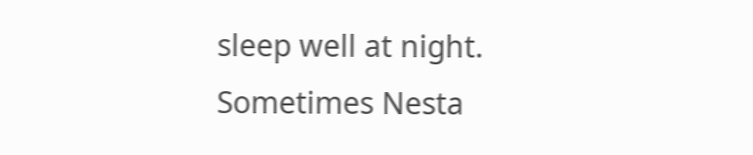sleep well at night.
Sometimes Nesta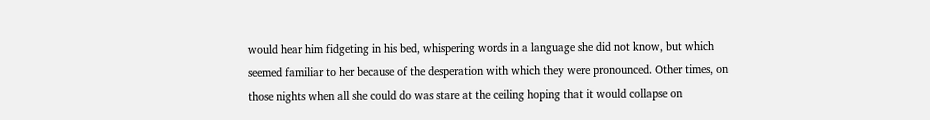would hear him fidgeting in his bed, whispering words in a language she did not know, but which seemed familiar to her because of the desperation with which they were pronounced. Other times, on those nights when all she could do was stare at the ceiling hoping that it would collapse on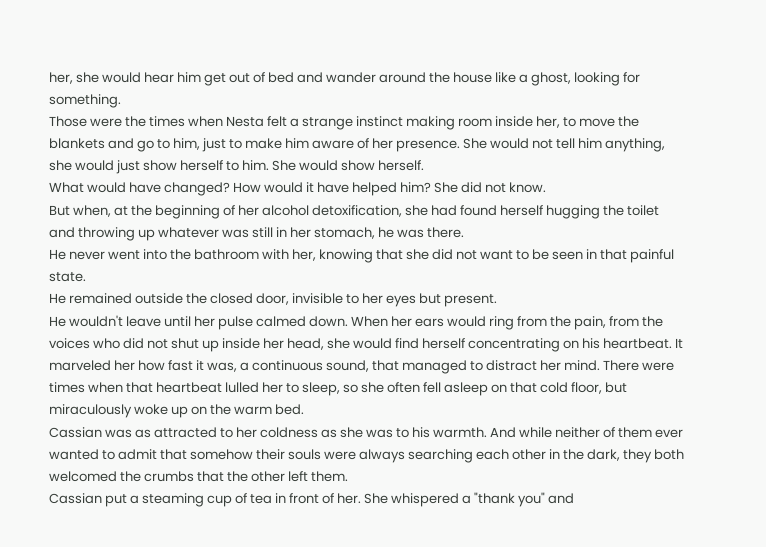her, she would hear him get out of bed and wander around the house like a ghost, looking for something.
Those were the times when Nesta felt a strange instinct making room inside her, to move the blankets and go to him, just to make him aware of her presence. She would not tell him anything, she would just show herself to him. She would show herself.
What would have changed? How would it have helped him? She did not know.
But when, at the beginning of her alcohol detoxification, she had found herself hugging the toilet and throwing up whatever was still in her stomach, he was there.
He never went into the bathroom with her, knowing that she did not want to be seen in that painful state.
He remained outside the closed door, invisible to her eyes but present.
He wouldn't leave until her pulse calmed down. When her ears would ring from the pain, from the voices who did not shut up inside her head, she would find herself concentrating on his heartbeat. It marveled her how fast it was, a continuous sound, that managed to distract her mind. There were times when that heartbeat lulled her to sleep, so she often fell asleep on that cold floor, but miraculously woke up on the warm bed.
Cassian was as attracted to her coldness as she was to his warmth. And while neither of them ever wanted to admit that somehow their souls were always searching each other in the dark, they both welcomed the crumbs that the other left them.
Cassian put a steaming cup of tea in front of her. She whispered a "thank you" and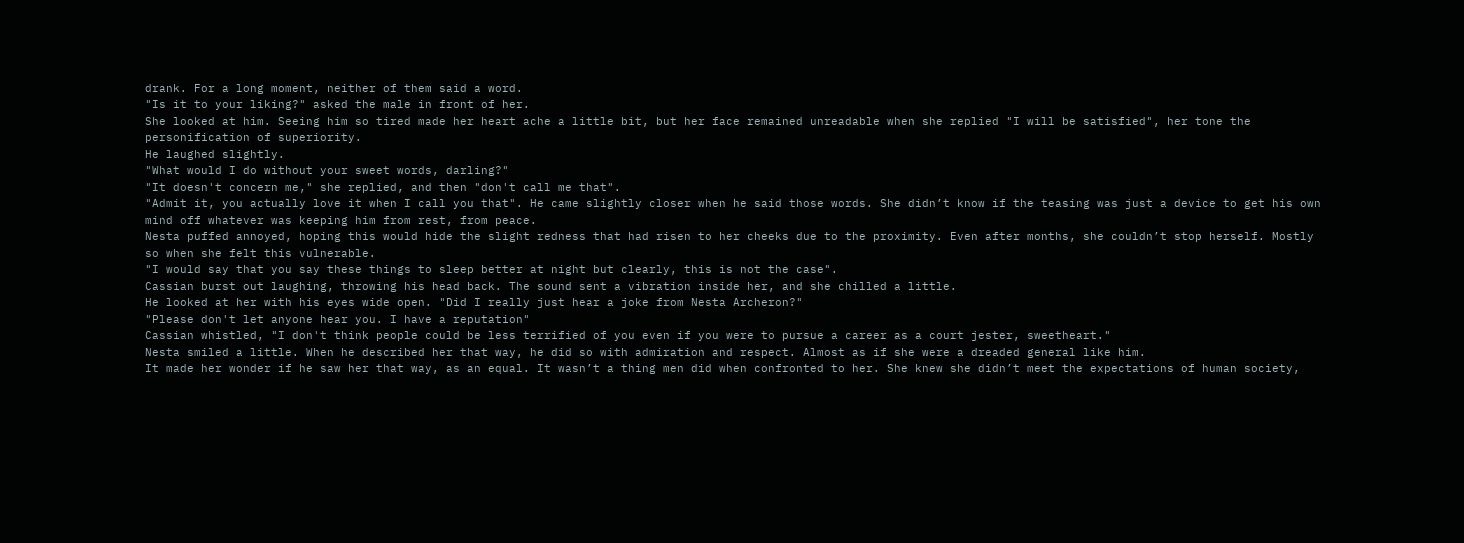drank. For a long moment, neither of them said a word.
"Is it to your liking?" asked the male in front of her.
She looked at him. Seeing him so tired made her heart ache a little bit, but her face remained unreadable when she replied "I will be satisfied", her tone the personification of superiority.
He laughed slightly.
"What would I do without your sweet words, darling?"
"It doesn't concern me," she replied, and then "don't call me that".
"Admit it, you actually love it when I call you that". He came slightly closer when he said those words. She didn’t know if the teasing was just a device to get his own mind off whatever was keeping him from rest, from peace.
Nesta puffed annoyed, hoping this would hide the slight redness that had risen to her cheeks due to the proximity. Even after months, she couldn’t stop herself. Mostly so when she felt this vulnerable.
"I would say that you say these things to sleep better at night but clearly, this is not the case".
Cassian burst out laughing, throwing his head back. The sound sent a vibration inside her, and she chilled a little.
He looked at her with his eyes wide open. "Did I really just hear a joke from Nesta Archeron?"
"Please don't let anyone hear you. I have a reputation"
Cassian whistled, "I don't think people could be less terrified of you even if you were to pursue a career as a court jester, sweetheart."
Nesta smiled a little. When he described her that way, he did so with admiration and respect. Almost as if she were a dreaded general like him.
It made her wonder if he saw her that way, as an equal. It wasn’t a thing men did when confronted to her. She knew she didn’t meet the expectations of human society,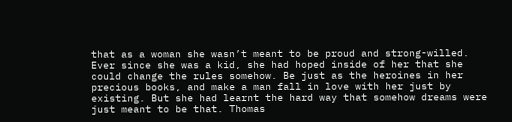that as a woman she wasn’t meant to be proud and strong-willed. Ever since she was a kid, she had hoped inside of her that she could change the rules somehow. Be just as the heroines in her precious books, and make a man fall in love with her just by existing. But she had learnt the hard way that somehow dreams were just meant to be that. Thomas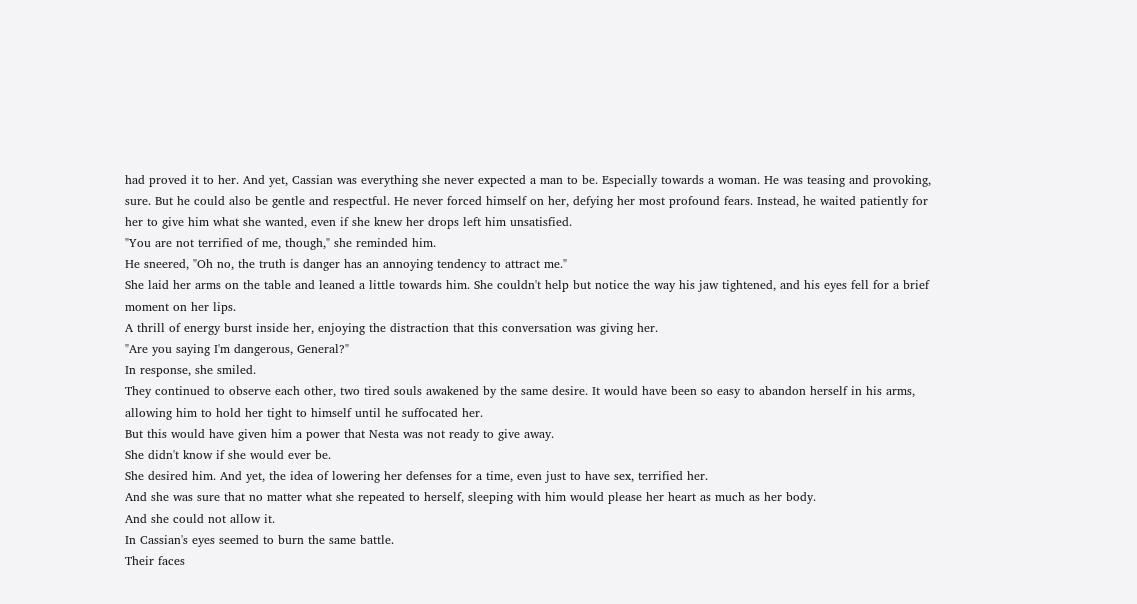had proved it to her. And yet, Cassian was everything she never expected a man to be. Especially towards a woman. He was teasing and provoking, sure. But he could also be gentle and respectful. He never forced himself on her, defying her most profound fears. Instead, he waited patiently for her to give him what she wanted, even if she knew her drops left him unsatisfied.
"You are not terrified of me, though," she reminded him.
He sneered, "Oh no, the truth is danger has an annoying tendency to attract me."
She laid her arms on the table and leaned a little towards him. She couldn't help but notice the way his jaw tightened, and his eyes fell for a brief moment on her lips.
A thrill of energy burst inside her, enjoying the distraction that this conversation was giving her.
"Are you saying I'm dangerous, General?"
In response, she smiled.
They continued to observe each other, two tired souls awakened by the same desire. It would have been so easy to abandon herself in his arms, allowing him to hold her tight to himself until he suffocated her.
But this would have given him a power that Nesta was not ready to give away.
She didn't know if she would ever be.
She desired him. And yet, the idea of lowering her defenses for a time, even just to have sex, terrified her.
And she was sure that no matter what she repeated to herself, sleeping with him would please her heart as much as her body.
And she could not allow it.
In Cassian's eyes seemed to burn the same battle.
Their faces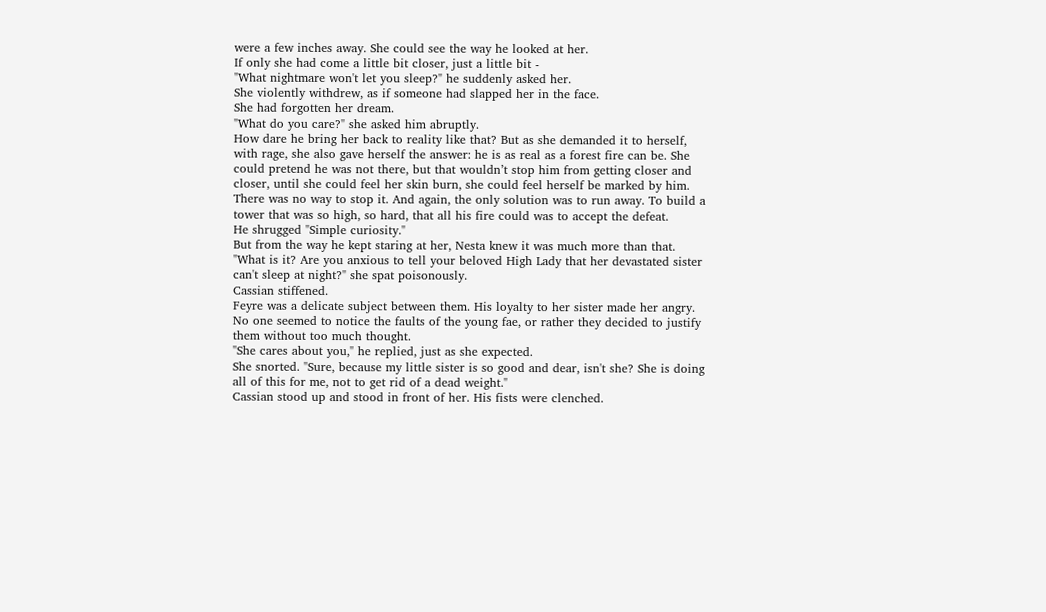were a few inches away. She could see the way he looked at her.
If only she had come a little bit closer, just a little bit -
"What nightmare won't let you sleep?" he suddenly asked her.
She violently withdrew, as if someone had slapped her in the face.
She had forgotten her dream.
"What do you care?" she asked him abruptly.
How dare he bring her back to reality like that? But as she demanded it to herself, with rage, she also gave herself the answer: he is as real as a forest fire can be. She could pretend he was not there, but that wouldn’t stop him from getting closer and closer, until she could feel her skin burn, she could feel herself be marked by him. There was no way to stop it. And again, the only solution was to run away. To build a tower that was so high, so hard, that all his fire could was to accept the defeat.
He shrugged "Simple curiosity."
But from the way he kept staring at her, Nesta knew it was much more than that.
"What is it? Are you anxious to tell your beloved High Lady that her devastated sister can't sleep at night?" she spat poisonously.
Cassian stiffened.
Feyre was a delicate subject between them. His loyalty to her sister made her angry. No one seemed to notice the faults of the young fae, or rather they decided to justify them without too much thought.
"She cares about you," he replied, just as she expected.
She snorted. "Sure, because my little sister is so good and dear, isn't she? She is doing all of this for me, not to get rid of a dead weight."
Cassian stood up and stood in front of her. His fists were clenched.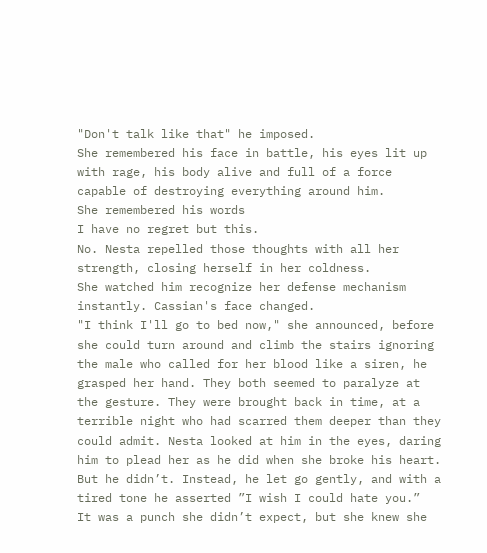"Don't talk like that" he imposed.
She remembered his face in battle, his eyes lit up with rage, his body alive and full of a force capable of destroying everything around him.
She remembered his words
I have no regret but this.
No. Nesta repelled those thoughts with all her strength, closing herself in her coldness.
She watched him recognize her defense mechanism instantly. Cassian's face changed.
"I think I'll go to bed now," she announced, before she could turn around and climb the stairs ignoring the male who called for her blood like a siren, he grasped her hand. They both seemed to paralyze at the gesture. They were brought back in time, at a terrible night who had scarred them deeper than they could admit. Nesta looked at him in the eyes, daring him to plead her as he did when she broke his heart. But he didn’t. Instead, he let go gently, and with a tired tone he asserted ”I wish I could hate you.”
It was a punch she didn’t expect, but she knew she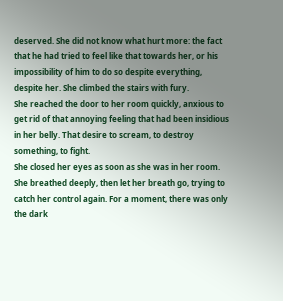deserved. She did not know what hurt more: the fact that he had tried to feel like that towards her, or his impossibility of him to do so despite everything, despite her. She climbed the stairs with fury.
She reached the door to her room quickly, anxious to get rid of that annoying feeling that had been insidious in her belly. That desire to scream, to destroy something, to fight.
She closed her eyes as soon as she was in her room.
She breathed deeply, then let her breath go, trying to catch her control again. For a moment, there was only the dark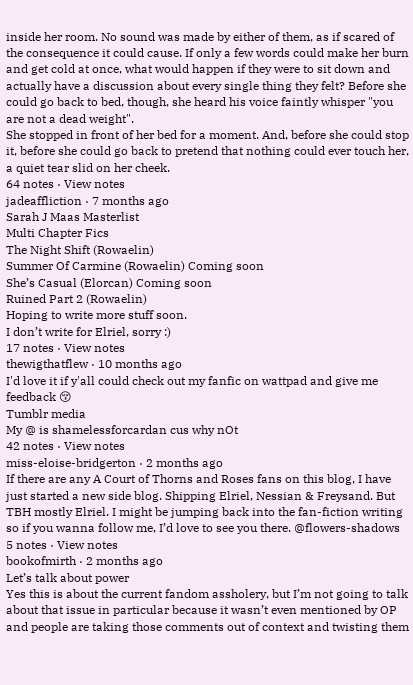inside her room. No sound was made by either of them, as if scared of the consequence it could cause. If only a few words could make her burn and get cold at once, what would happen if they were to sit down and actually have a discussion about every single thing they felt? Before she could go back to bed, though, she heard his voice faintly whisper "you are not a dead weight".
She stopped in front of her bed for a moment. And, before she could stop it, before she could go back to pretend that nothing could ever touch her, a quiet tear slid on her cheek.
64 notes · View notes
jadeaffliction · 7 months ago
Sarah J Maas Masterlist
Multi Chapter Fics
The Night Shift (Rowaelin)
Summer Of Carmine (Rowaelin) Coming soon
She’s Casual (Elorcan) Coming soon
Ruined Part 2 (Rowaelin)
Hoping to write more stuff soon.
I don’t write for Elriel, sorry :)
17 notes · View notes
thewigthatflew · 10 months ago
I'd love it if y'all could check out my fanfic on wattpad and give me feedback 😚
Tumblr media
My @ is shamelessforcardan cus why nOt
42 notes · View notes
miss-eloise-bridgerton · 2 months ago
If there are any A Court of Thorns and Roses fans on this blog, I have just started a new side blog. Shipping Elriel, Nessian & Freysand. But TBH mostly Elriel. I might be jumping back into the fan-fiction writing so if you wanna follow me, I’d love to see you there. @flowers-shadows
5 notes · View notes
bookofmirth · 2 months ago
Let’s talk about power
Yes this is about the current fandom assholery, but I’m not going to talk about that issue in particular because it wasn’t even mentioned by OP and people are taking those comments out of context and twisting them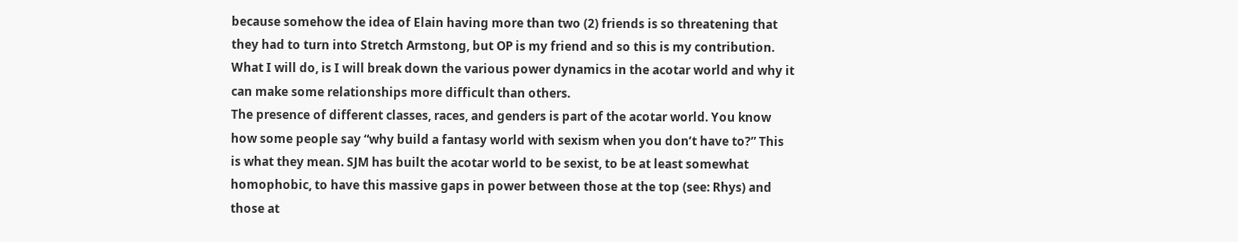because somehow the idea of Elain having more than two (2) friends is so threatening that they had to turn into Stretch Armstong, but OP is my friend and so this is my contribution.
What I will do, is I will break down the various power dynamics in the acotar world and why it can make some relationships more difficult than others.
The presence of different classes, races, and genders is part of the acotar world. You know how some people say “why build a fantasy world with sexism when you don’t have to?” This is what they mean. SJM has built the acotar world to be sexist, to be at least somewhat homophobic, to have this massive gaps in power between those at the top (see: Rhys) and those at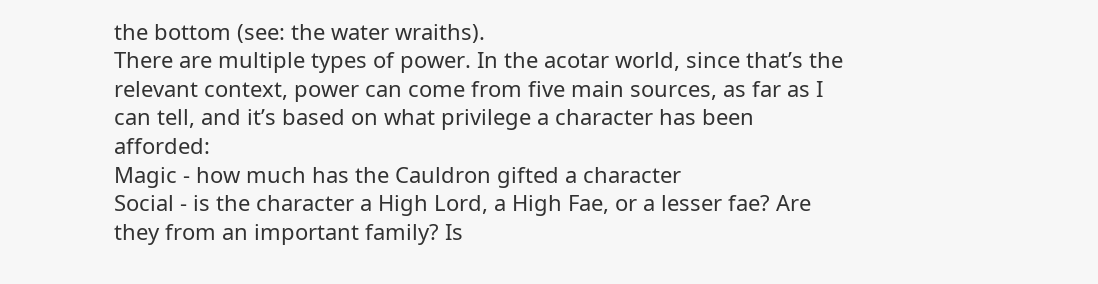the bottom (see: the water wraiths).
There are multiple types of power. In the acotar world, since that’s the relevant context, power can come from five main sources, as far as I can tell, and it’s based on what privilege a character has been afforded:
Magic - how much has the Cauldron gifted a character
Social - is the character a High Lord, a High Fae, or a lesser fae? Are they from an important family? Is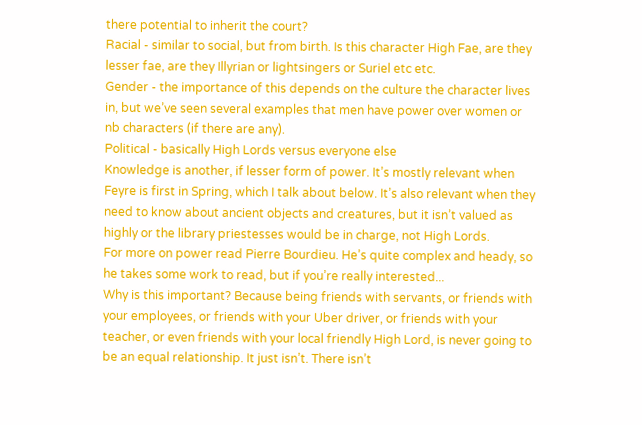there potential to inherit the court?
Racial - similar to social, but from birth. Is this character High Fae, are they lesser fae, are they Illyrian or lightsingers or Suriel etc etc.
Gender - the importance of this depends on the culture the character lives in, but we’ve seen several examples that men have power over women or nb characters (if there are any).
Political - basically High Lords versus everyone else
Knowledge is another, if lesser form of power. It’s mostly relevant when Feyre is first in Spring, which I talk about below. It’s also relevant when they need to know about ancient objects and creatures, but it isn’t valued as highly or the library priestesses would be in charge, not High Lords.
For more on power read Pierre Bourdieu. He’s quite complex and heady, so he takes some work to read, but if you’re really interested...
Why is this important? Because being friends with servants, or friends with your employees, or friends with your Uber driver, or friends with your teacher, or even friends with your local friendly High Lord, is never going to be an equal relationship. It just isn’t. There isn’t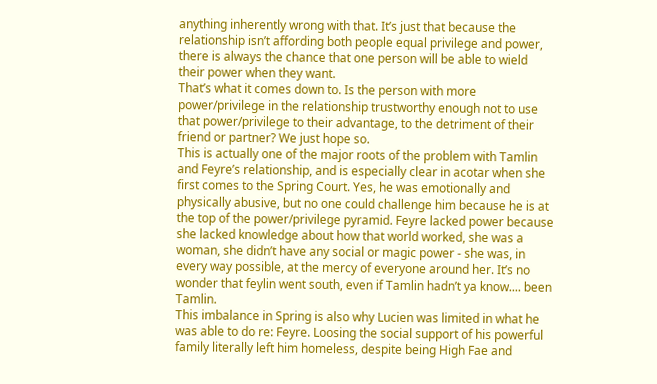anything inherently wrong with that. It’s just that because the relationship isn’t affording both people equal privilege and power, there is always the chance that one person will be able to wield their power when they want.
That’s what it comes down to. Is the person with more power/privilege in the relationship trustworthy enough not to use that power/privilege to their advantage, to the detriment of their friend or partner? We just hope so.
This is actually one of the major roots of the problem with Tamlin and Feyre’s relationship, and is especially clear in acotar when she first comes to the Spring Court. Yes, he was emotionally and physically abusive, but no one could challenge him because he is at the top of the power/privilege pyramid. Feyre lacked power because she lacked knowledge about how that world worked, she was a woman, she didn’t have any social or magic power - she was, in every way possible, at the mercy of everyone around her. It’s no wonder that feylin went south, even if Tamlin hadn’t ya know.... been Tamlin.
This imbalance in Spring is also why Lucien was limited in what he was able to do re: Feyre. Loosing the social support of his powerful family literally left him homeless, despite being High Fae and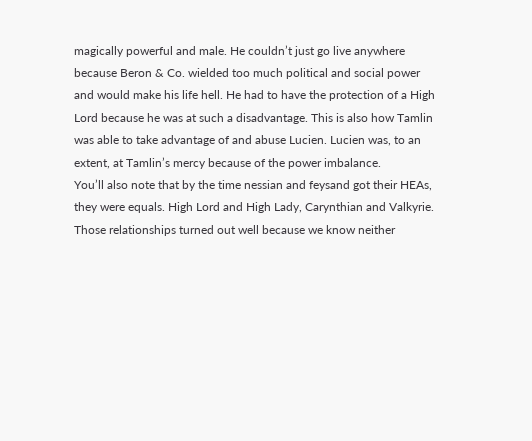magically powerful and male. He couldn’t just go live anywhere because Beron & Co. wielded too much political and social power and would make his life hell. He had to have the protection of a High Lord because he was at such a disadvantage. This is also how Tamlin was able to take advantage of and abuse Lucien. Lucien was, to an extent, at Tamlin’s mercy because of the power imbalance.
You’ll also note that by the time nessian and feysand got their HEAs, they were equals. High Lord and High Lady, Carynthian and Valkyrie. Those relationships turned out well because we know neither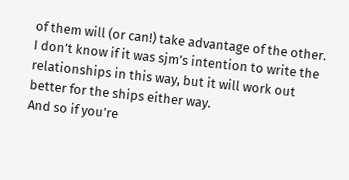of them will (or can!) take advantage of the other. I don’t know if it was sjm’s intention to write the relationships in this way, but it will work out better for the ships either way.
And so if you’re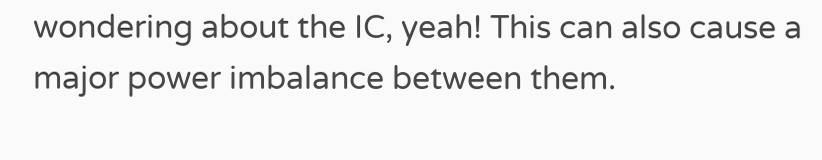wondering about the IC, yeah! This can also cause a major power imbalance between them.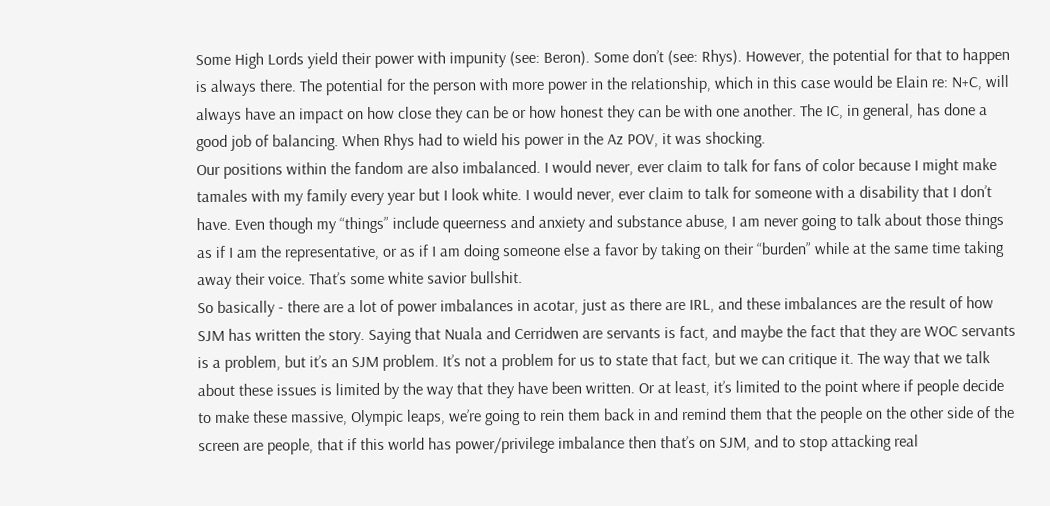Some High Lords yield their power with impunity (see: Beron). Some don’t (see: Rhys). However, the potential for that to happen is always there. The potential for the person with more power in the relationship, which in this case would be Elain re: N+C, will always have an impact on how close they can be or how honest they can be with one another. The IC, in general, has done a good job of balancing. When Rhys had to wield his power in the Az POV, it was shocking.
Our positions within the fandom are also imbalanced. I would never, ever claim to talk for fans of color because I might make tamales with my family every year but I look white. I would never, ever claim to talk for someone with a disability that I don’t have. Even though my “things” include queerness and anxiety and substance abuse, I am never going to talk about those things as if I am the representative, or as if I am doing someone else a favor by taking on their “burden” while at the same time taking away their voice. That’s some white savior bullshit.
So basically - there are a lot of power imbalances in acotar, just as there are IRL, and these imbalances are the result of how SJM has written the story. Saying that Nuala and Cerridwen are servants is fact, and maybe the fact that they are WOC servants is a problem, but it’s an SJM problem. It’s not a problem for us to state that fact, but we can critique it. The way that we talk about these issues is limited by the way that they have been written. Or at least, it’s limited to the point where if people decide to make these massive, Olympic leaps, we’re going to rein them back in and remind them that the people on the other side of the screen are people, that if this world has power/privilege imbalance then that’s on SJM, and to stop attacking real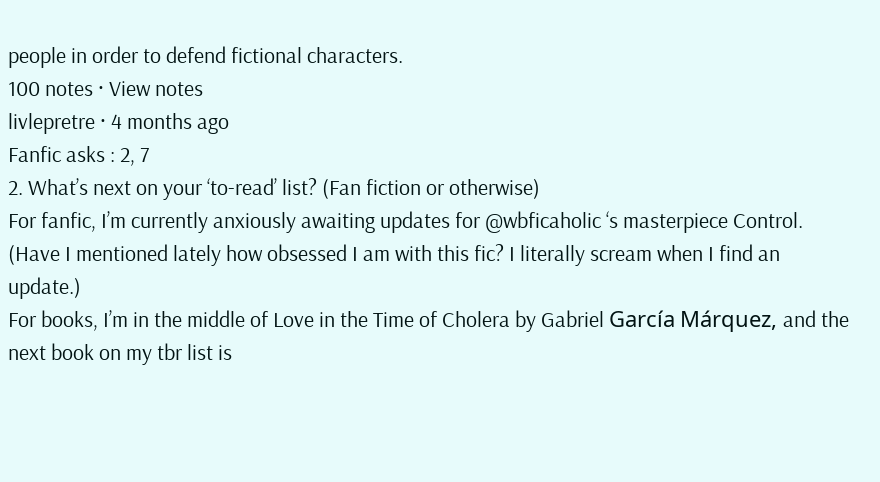people in order to defend fictional characters.
100 notes · View notes
livlepretre · 4 months ago
Fanfic asks : 2, 7
2. What’s next on your ‘to-read’ list? (Fan fiction or otherwise)
For fanfic, I’m currently anxiously awaiting updates for @wbficaholic ‘s masterpiece Control. (Have I mentioned lately how obsessed I am with this fic? I literally scream when I find an update.)
For books, I’m in the middle of Love in the Time of Cholera by Gabriel García Márquez, and the next book on my tbr list is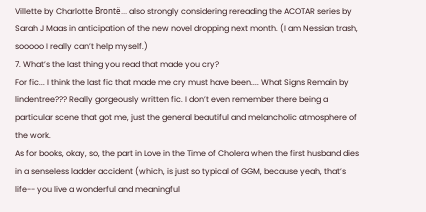Villette by Charlotte Brontë... also strongly considering rereading the ACOTAR series by Sarah J Maas in anticipation of the new novel dropping next month. (I am Nessian trash, sooooo I really can’t help myself.)
7. What’s the last thing you read that made you cry?
For fic... I think the last fic that made me cry must have been.... What Signs Remain by lindentree??? Really gorgeously written fic. I don’t even remember there being a particular scene that got me, just the general beautiful and melancholic atmosphere of the work.
As for books, okay, so, the part in Love in the Time of Cholera when the first husband dies in a senseless ladder accident (which, is just so typical of GGM, because yeah, that’s life-- you live a wonderful and meaningful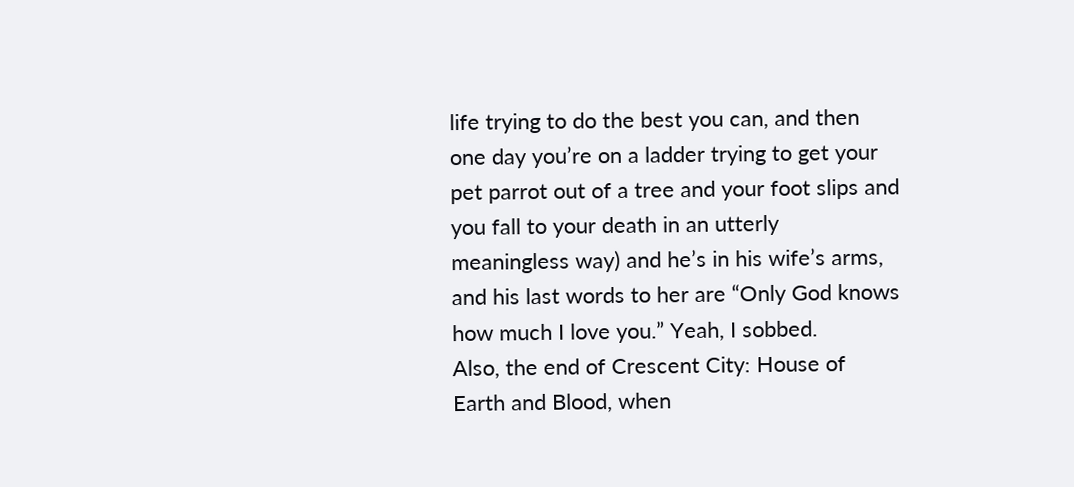life trying to do the best you can, and then one day you’re on a ladder trying to get your pet parrot out of a tree and your foot slips and you fall to your death in an utterly meaningless way) and he’s in his wife’s arms, and his last words to her are “Only God knows how much I love you.” Yeah, I sobbed.
Also, the end of Crescent City: House of Earth and Blood, when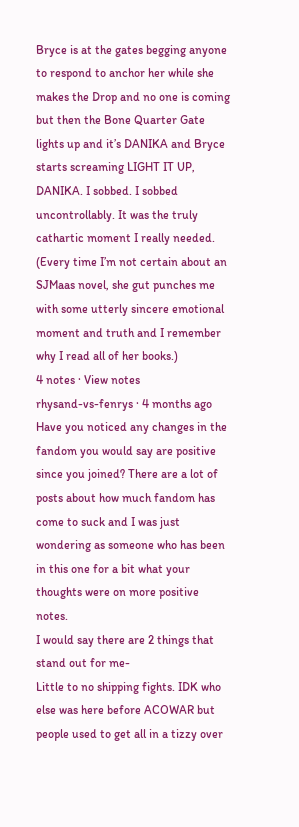Bryce is at the gates begging anyone to respond to anchor her while she makes the Drop and no one is coming but then the Bone Quarter Gate lights up and it’s DANIKA and Bryce starts screaming LIGHT IT UP, DANIKA. I sobbed. I sobbed uncontrollably. It was the truly cathartic moment I really needed. (Every time I’m not certain about an SJMaas novel, she gut punches me with some utterly sincere emotional moment and truth and I remember why I read all of her books.)
4 notes · View notes
rhysand-vs-fenrys · 4 months ago
Have you noticed any changes in the fandom you would say are positive since you joined? There are a lot of posts about how much fandom has come to suck and I was just wondering as someone who has been in this one for a bit what your thoughts were on more positive notes.
I would say there are 2 things that stand out for me-
Little to no shipping fights. IDK who else was here before ACOWAR but people used to get all in a tizzy over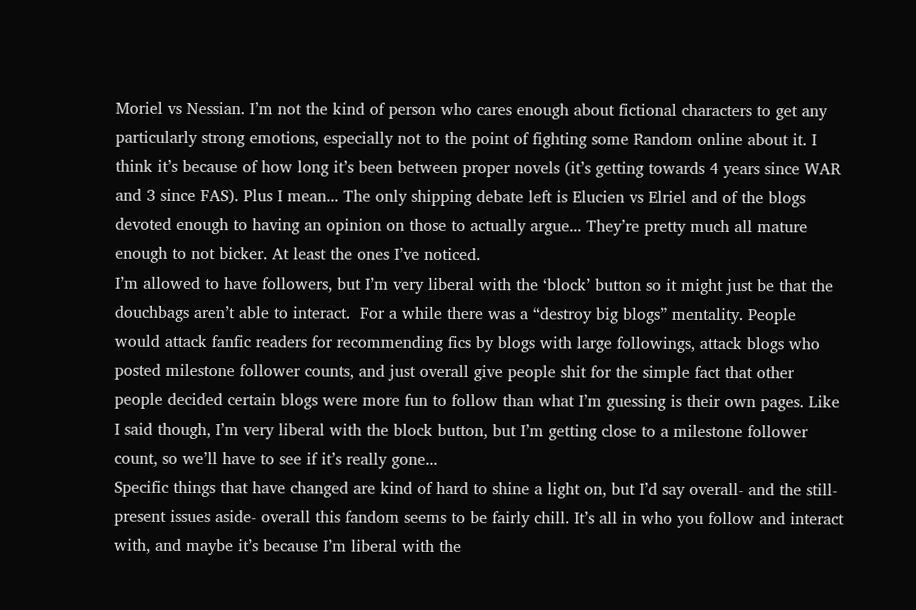Moriel vs Nessian. I’m not the kind of person who cares enough about fictional characters to get any particularly strong emotions, especially not to the point of fighting some Random online about it. I think it’s because of how long it’s been between proper novels (it’s getting towards 4 years since WAR and 3 since FAS). Plus I mean... The only shipping debate left is Elucien vs Elriel and of the blogs devoted enough to having an opinion on those to actually argue... They’re pretty much all mature enough to not bicker. At least the ones I’ve noticed.
I’m allowed to have followers, but I’m very liberal with the ‘block’ button so it might just be that the douchbags aren’t able to interact.  For a while there was a “destroy big blogs” mentality. People would attack fanfic readers for recommending fics by blogs with large followings, attack blogs who posted milestone follower counts, and just overall give people shit for the simple fact that other people decided certain blogs were more fun to follow than what I’m guessing is their own pages. Like I said though, I’m very liberal with the block button, but I’m getting close to a milestone follower count, so we’ll have to see if it’s really gone...
Specific things that have changed are kind of hard to shine a light on, but I’d say overall- and the still-present issues aside- overall this fandom seems to be fairly chill. It’s all in who you follow and interact with, and maybe it’s because I’m liberal with the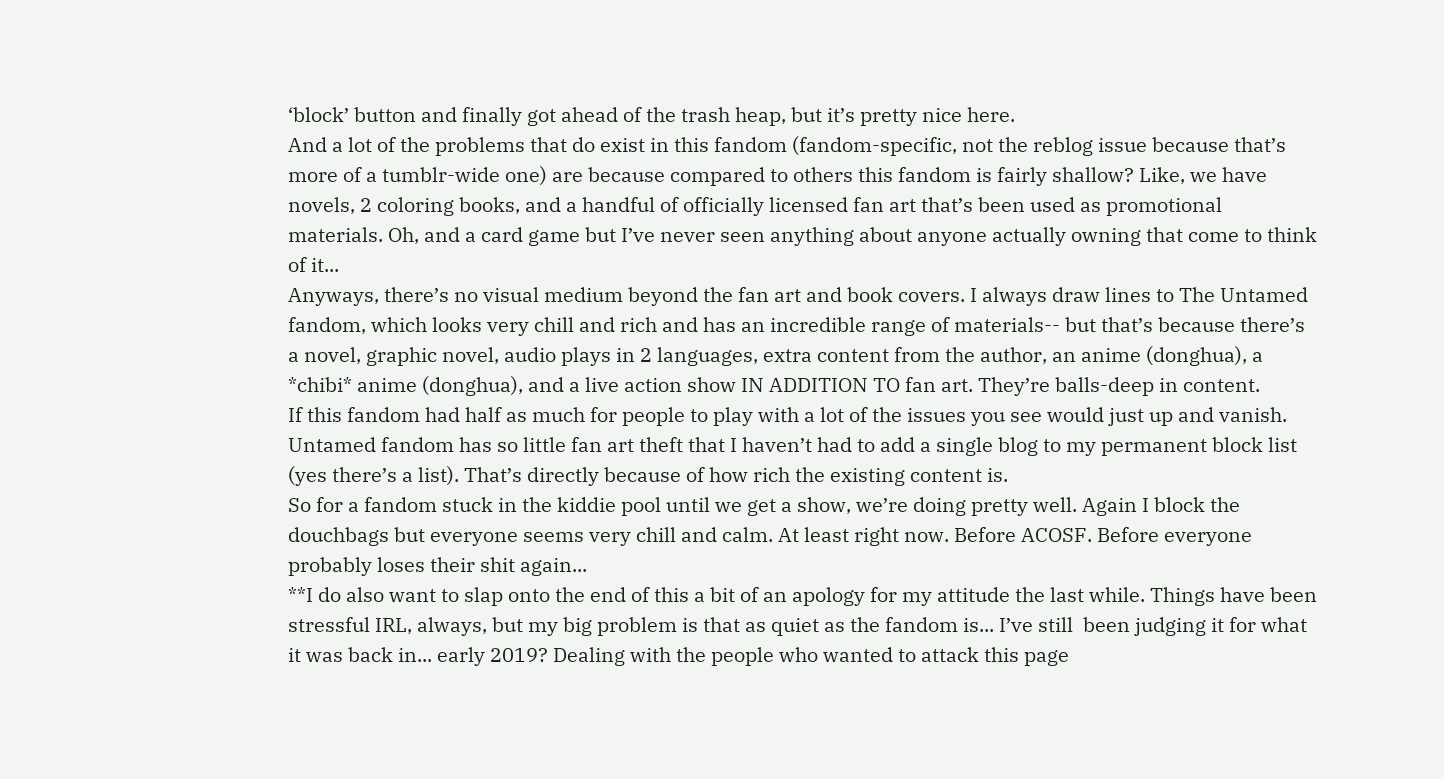‘block’ button and finally got ahead of the trash heap, but it’s pretty nice here.
And a lot of the problems that do exist in this fandom (fandom-specific, not the reblog issue because that’s more of a tumblr-wide one) are because compared to others this fandom is fairly shallow? Like, we have novels, 2 coloring books, and a handful of officially licensed fan art that’s been used as promotional materials. Oh, and a card game but I’ve never seen anything about anyone actually owning that come to think of it...
Anyways, there’s no visual medium beyond the fan art and book covers. I always draw lines to The Untamed fandom, which looks very chill and rich and has an incredible range of materials-- but that’s because there’s a novel, graphic novel, audio plays in 2 languages, extra content from the author, an anime (donghua), a *chibi* anime (donghua), and a live action show IN ADDITION TO fan art. They’re balls-deep in content.
If this fandom had half as much for people to play with a lot of the issues you see would just up and vanish. Untamed fandom has so little fan art theft that I haven’t had to add a single blog to my permanent block list (yes there’s a list). That’s directly because of how rich the existing content is.
So for a fandom stuck in the kiddie pool until we get a show, we’re doing pretty well. Again I block the douchbags but everyone seems very chill and calm. At least right now. Before ACOSF. Before everyone probably loses their shit again...
**I do also want to slap onto the end of this a bit of an apology for my attitude the last while. Things have been stressful IRL, always, but my big problem is that as quiet as the fandom is... I’ve still  been judging it for what it was back in... early 2019? Dealing with the people who wanted to attack this page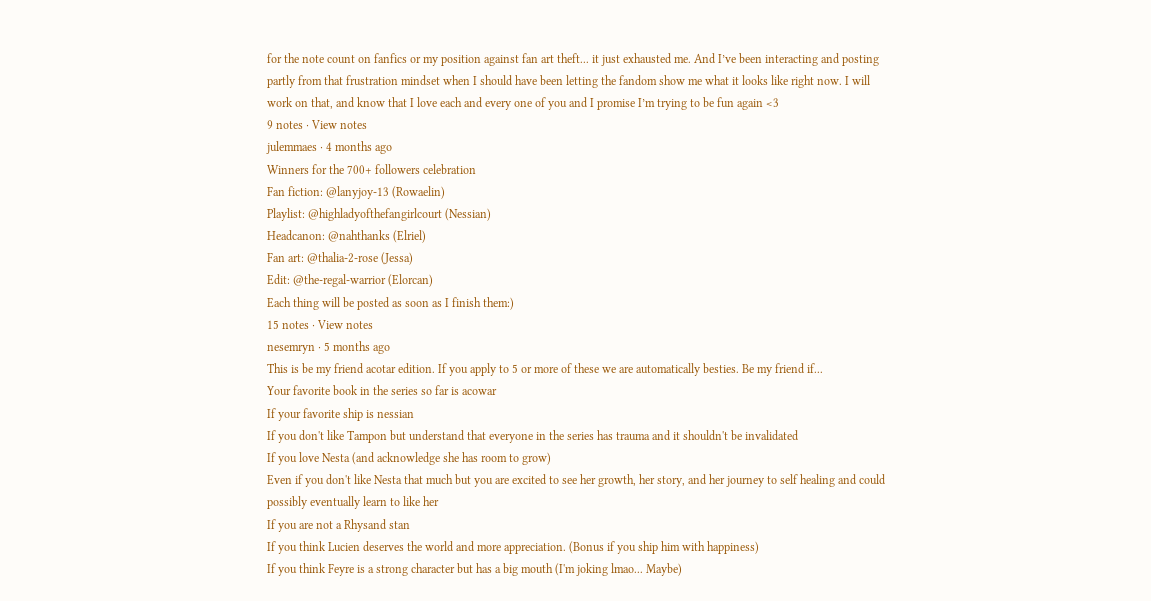for the note count on fanfics or my position against fan art theft... it just exhausted me. And I’ve been interacting and posting partly from that frustration mindset when I should have been letting the fandom show me what it looks like right now. I will work on that, and know that I love each and every one of you and I promise I’m trying to be fun again <3
9 notes · View notes
julemmaes · 4 months ago
Winners for the 700+ followers celebration
Fan fiction: @lanyjoy-13 (Rowaelin)
Playlist: @highladyofthefangirlcourt (Nessian)
Headcanon: @nahthanks (Elriel)
Fan art: @thalia-2-rose (Jessa)
Edit: @the-regal-warrior (Elorcan)
Each thing will be posted as soon as I finish them:)
15 notes · View notes
nesemryn · 5 months ago
This is be my friend acotar edition. If you apply to 5 or more of these we are automatically besties. Be my friend if...
Your favorite book in the series so far is acowar
If your favorite ship is nessian
If you don't like Tampon but understand that everyone in the series has trauma and it shouldn't be invalidated
If you love Nesta (and acknowledge she has room to grow)
Even if you don't like Nesta that much but you are excited to see her growth, her story, and her journey to self healing and could possibly eventually learn to like her
If you are not a Rhysand stan
If you think Lucien deserves the world and more appreciation. (Bonus if you ship him with happiness)
If you think Feyre is a strong character but has a big mouth (I'm joking lmao... Maybe)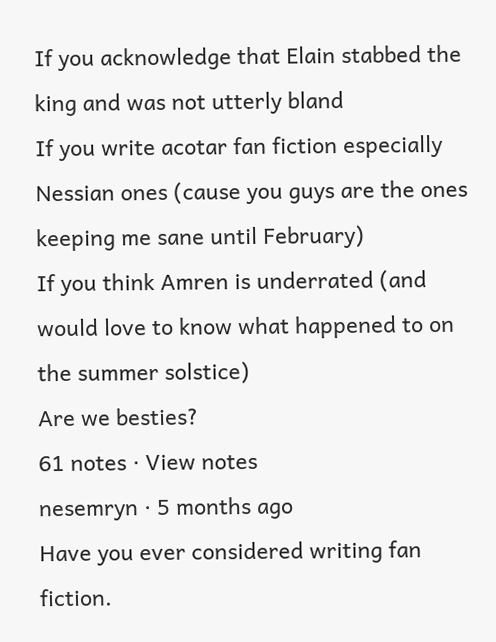If you acknowledge that Elain stabbed the king and was not utterly bland
If you write acotar fan fiction especially Nessian ones (cause you guys are the ones keeping me sane until February)
If you think Amren is underrated (and would love to know what happened to on the summer solstice)
Are we besties?
61 notes · View notes
nesemryn · 5 months ago
Have you ever considered writing fan fiction.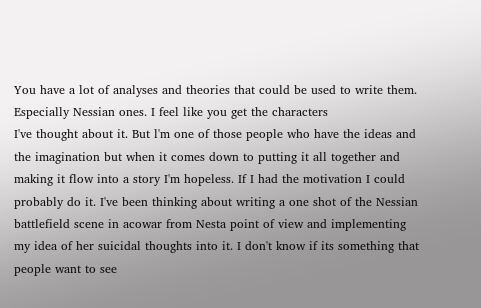You have a lot of analyses and theories that could be used to write them. Especially Nessian ones. I feel like you get the characters
I've thought about it. But l'm one of those people who have the ideas and the imagination but when it comes down to putting it all together and making it flow into a story I'm hopeless. If I had the motivation I could probably do it. I've been thinking about writing a one shot of the Nessian battlefield scene in acowar from Nesta point of view and implementing my idea of her suicidal thoughts into it. I don't know if its something that people want to see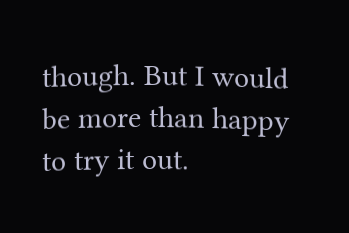though. But I would be more than happy to try it out.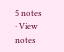5 notes · View notes